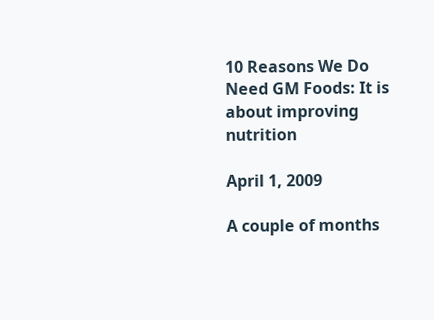10 Reasons We Do Need GM Foods: It is about improving nutrition

April 1, 2009

A couple of months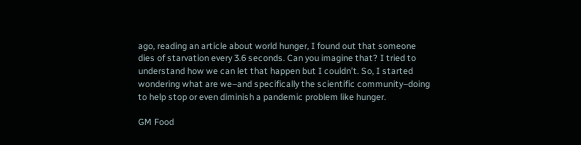ago, reading an article about world hunger, I found out that someone dies of starvation every 3.6 seconds. Can you imagine that? I tried to understand how we can let that happen but I couldn’t. So, I started wondering what are we–and specifically the scientific community–doing to help stop or even diminish a pandemic problem like hunger.

GM Food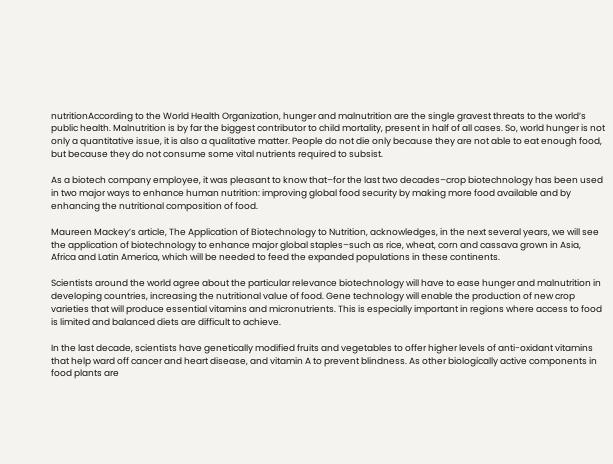nutritionAccording to the World Health Organization, hunger and malnutrition are the single gravest threats to the world’s public health. Malnutrition is by far the biggest contributor to child mortality, present in half of all cases. So, world hunger is not only a quantitative issue, it is also a qualitative matter. People do not die only because they are not able to eat enough food, but because they do not consume some vital nutrients required to subsist.

As a biotech company employee, it was pleasant to know that–for the last two decades–crop biotechnology has been used in two major ways to enhance human nutrition: improving global food security by making more food available and by enhancing the nutritional composition of food.

Maureen Mackey’s article, The Application of Biotechnology to Nutrition, acknowledges, in the next several years, we will see the application of biotechnology to enhance major global staples–such as rice, wheat, corn and cassava grown in Asia, Africa and Latin America, which will be needed to feed the expanded populations in these continents.

Scientists around the world agree about the particular relevance biotechnology will have to ease hunger and malnutrition in developing countries, increasing the nutritional value of food. Gene technology will enable the production of new crop varieties that will produce essential vitamins and micronutrients. This is especially important in regions where access to food is limited and balanced diets are difficult to achieve.

In the last decade, scientists have genetically modified fruits and vegetables to offer higher levels of anti-oxidant vitamins that help ward off cancer and heart disease, and vitamin A to prevent blindness. As other biologically active components in food plants are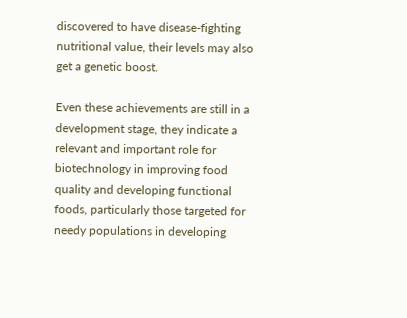discovered to have disease-fighting nutritional value, their levels may also get a genetic boost.

Even these achievements are still in a development stage, they indicate a relevant and important role for biotechnology in improving food quality and developing functional foods, particularly those targeted for needy populations in developing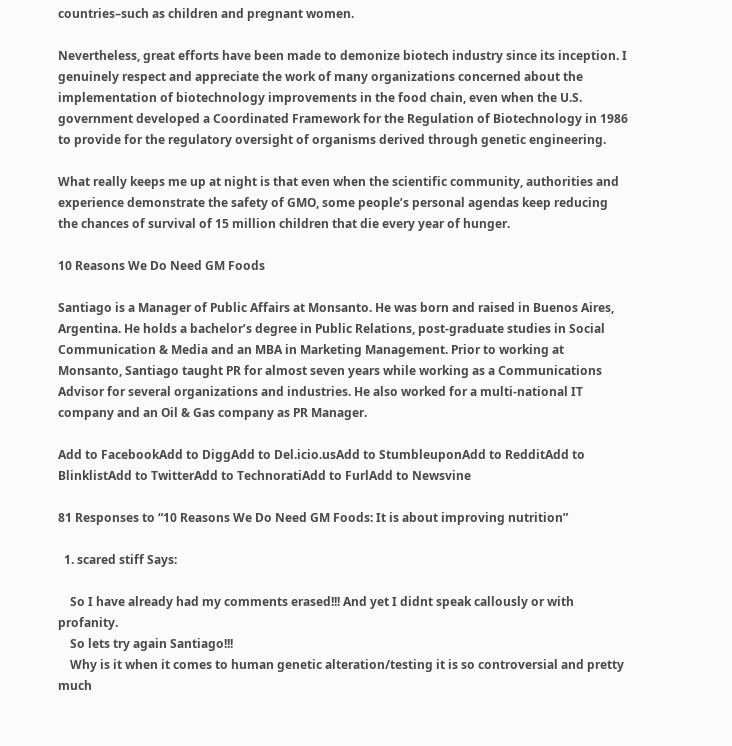countries–such as children and pregnant women.

Nevertheless, great efforts have been made to demonize biotech industry since its inception. I genuinely respect and appreciate the work of many organizations concerned about the implementation of biotechnology improvements in the food chain, even when the U.S. government developed a Coordinated Framework for the Regulation of Biotechnology in 1986 to provide for the regulatory oversight of organisms derived through genetic engineering.

What really keeps me up at night is that even when the scientific community, authorities and experience demonstrate the safety of GMO, some people’s personal agendas keep reducing the chances of survival of 15 million children that die every year of hunger.

10 Reasons We Do Need GM Foods

Santiago is a Manager of Public Affairs at Monsanto. He was born and raised in Buenos Aires, Argentina. He holds a bachelor’s degree in Public Relations, post-graduate studies in Social Communication & Media and an MBA in Marketing Management. Prior to working at Monsanto, Santiago taught PR for almost seven years while working as a Communications Advisor for several organizations and industries. He also worked for a multi-national IT company and an Oil & Gas company as PR Manager.

Add to FacebookAdd to DiggAdd to Del.icio.usAdd to StumbleuponAdd to RedditAdd to BlinklistAdd to TwitterAdd to TechnoratiAdd to FurlAdd to Newsvine

81 Responses to “10 Reasons We Do Need GM Foods: It is about improving nutrition”

  1. scared stiff Says:

    So I have already had my comments erased!!! And yet I didnt speak callously or with profanity.
    So lets try again Santiago!!!
    Why is it when it comes to human genetic alteration/testing it is so controversial and pretty much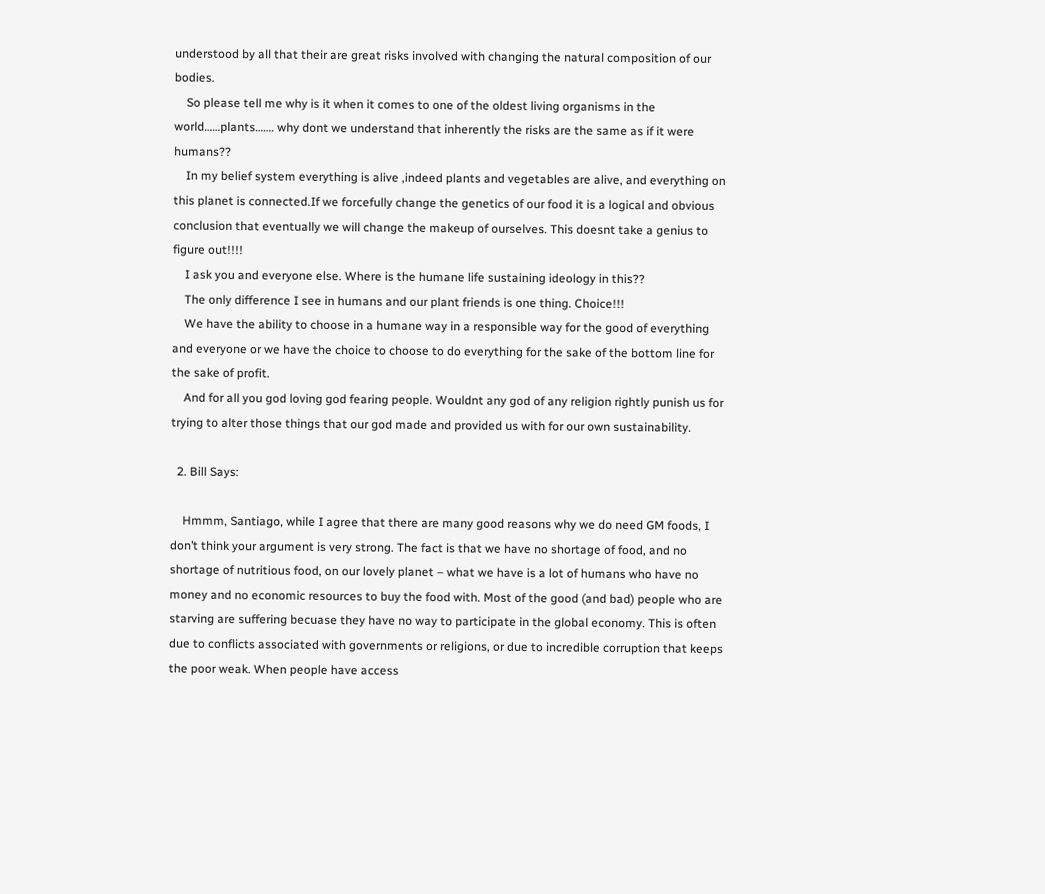understood by all that their are great risks involved with changing the natural composition of our bodies.
    So please tell me why is it when it comes to one of the oldest living organisms in the world……plants……. why dont we understand that inherently the risks are the same as if it were humans??
    In my belief system everything is alive ,indeed plants and vegetables are alive, and everything on this planet is connected.If we forcefully change the genetics of our food it is a logical and obvious conclusion that eventually we will change the makeup of ourselves. This doesnt take a genius to figure out!!!!
    I ask you and everyone else. Where is the humane life sustaining ideology in this??
    The only difference I see in humans and our plant friends is one thing. Choice!!!
    We have the ability to choose in a humane way in a responsible way for the good of everything and everyone or we have the choice to choose to do everything for the sake of the bottom line for the sake of profit.
    And for all you god loving god fearing people. Wouldnt any god of any religion rightly punish us for trying to alter those things that our god made and provided us with for our own sustainability.

  2. Bill Says:

    Hmmm, Santiago, while I agree that there are many good reasons why we do need GM foods, I don’t think your argument is very strong. The fact is that we have no shortage of food, and no shortage of nutritious food, on our lovely planet – what we have is a lot of humans who have no money and no economic resources to buy the food with. Most of the good (and bad) people who are starving are suffering becuase they have no way to participate in the global economy. This is often due to conflicts associated with governments or religions, or due to incredible corruption that keeps the poor weak. When people have access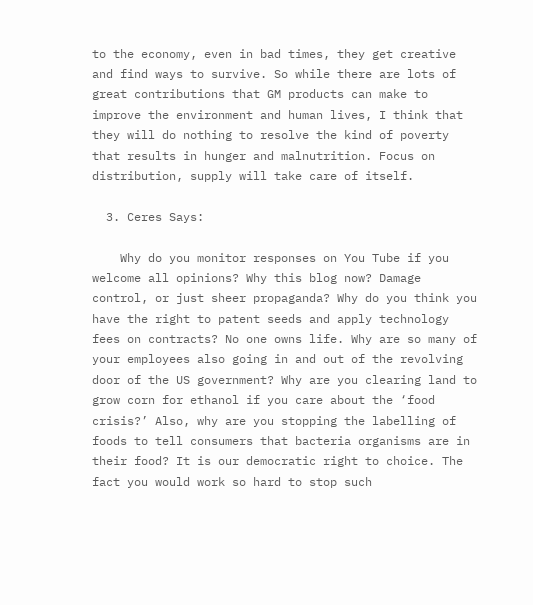to the economy, even in bad times, they get creative and find ways to survive. So while there are lots of great contributions that GM products can make to improve the environment and human lives, I think that they will do nothing to resolve the kind of poverty that results in hunger and malnutrition. Focus on distribution, supply will take care of itself.

  3. Ceres Says:

    Why do you monitor responses on You Tube if you welcome all opinions? Why this blog now? Damage control, or just sheer propaganda? Why do you think you have the right to patent seeds and apply technology fees on contracts? No one owns life. Why are so many of your employees also going in and out of the revolving door of the US government? Why are you clearing land to grow corn for ethanol if you care about the ‘food crisis?’ Also, why are you stopping the labelling of foods to tell consumers that bacteria organisms are in their food? It is our democratic right to choice. The fact you would work so hard to stop such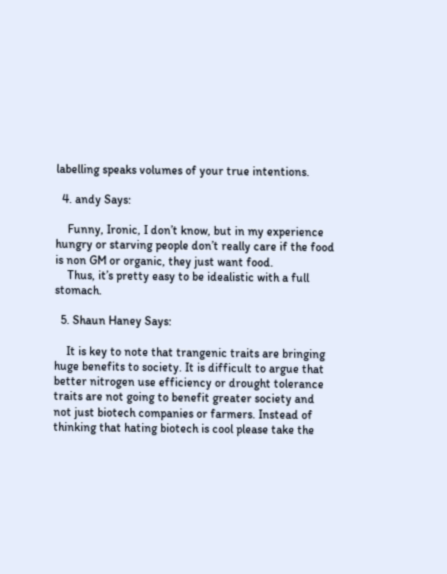labelling speaks volumes of your true intentions.

  4. andy Says:

    Funny, Ironic, I don’t know, but in my experience hungry or starving people don’t really care if the food is non GM or organic, they just want food.
    Thus, it’s pretty easy to be idealistic with a full stomach.

  5. Shaun Haney Says:

    It is key to note that trangenic traits are bringing huge benefits to society. It is difficult to argue that better nitrogen use efficiency or drought tolerance traits are not going to benefit greater society and not just biotech companies or farmers. Instead of thinking that hating biotech is cool please take the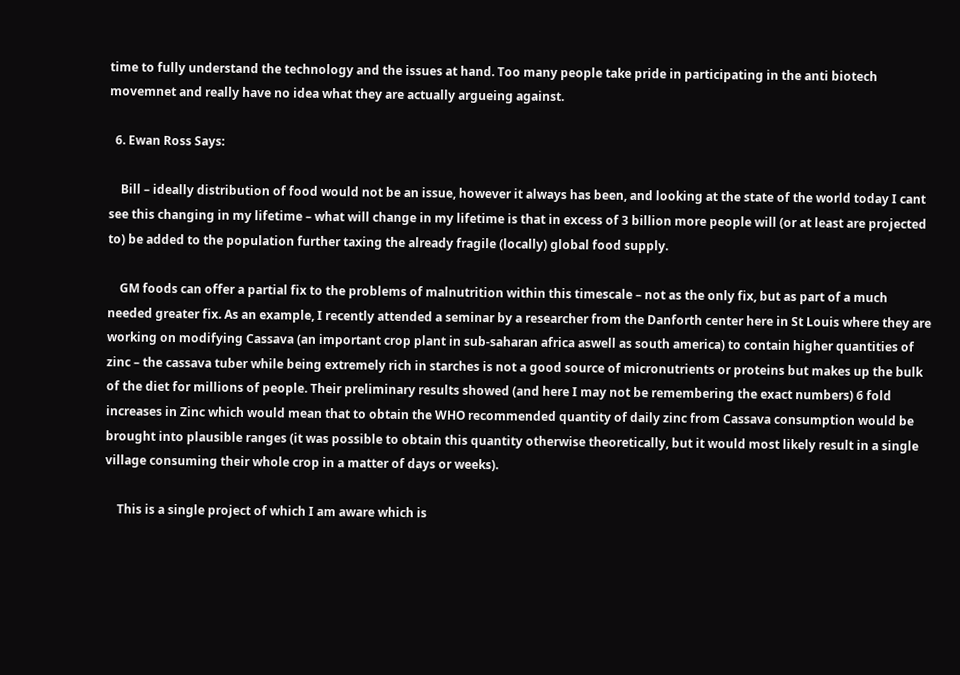time to fully understand the technology and the issues at hand. Too many people take pride in participating in the anti biotech movemnet and really have no idea what they are actually argueing against.

  6. Ewan Ross Says:

    Bill – ideally distribution of food would not be an issue, however it always has been, and looking at the state of the world today I cant see this changing in my lifetime – what will change in my lifetime is that in excess of 3 billion more people will (or at least are projected to) be added to the population further taxing the already fragile (locally) global food supply.

    GM foods can offer a partial fix to the problems of malnutrition within this timescale – not as the only fix, but as part of a much needed greater fix. As an example, I recently attended a seminar by a researcher from the Danforth center here in St Louis where they are working on modifying Cassava (an important crop plant in sub-saharan africa aswell as south america) to contain higher quantities of zinc – the cassava tuber while being extremely rich in starches is not a good source of micronutrients or proteins but makes up the bulk of the diet for millions of people. Their preliminary results showed (and here I may not be remembering the exact numbers) 6 fold increases in Zinc which would mean that to obtain the WHO recommended quantity of daily zinc from Cassava consumption would be brought into plausible ranges (it was possible to obtain this quantity otherwise theoretically, but it would most likely result in a single village consuming their whole crop in a matter of days or weeks).

    This is a single project of which I am aware which is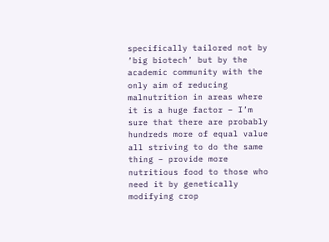specifically tailored not by ‘big biotech’ but by the academic community with the only aim of reducing malnutrition in areas where it is a huge factor – I’m sure that there are probably hundreds more of equal value all striving to do the same thing – provide more nutritious food to those who need it by genetically modifying crop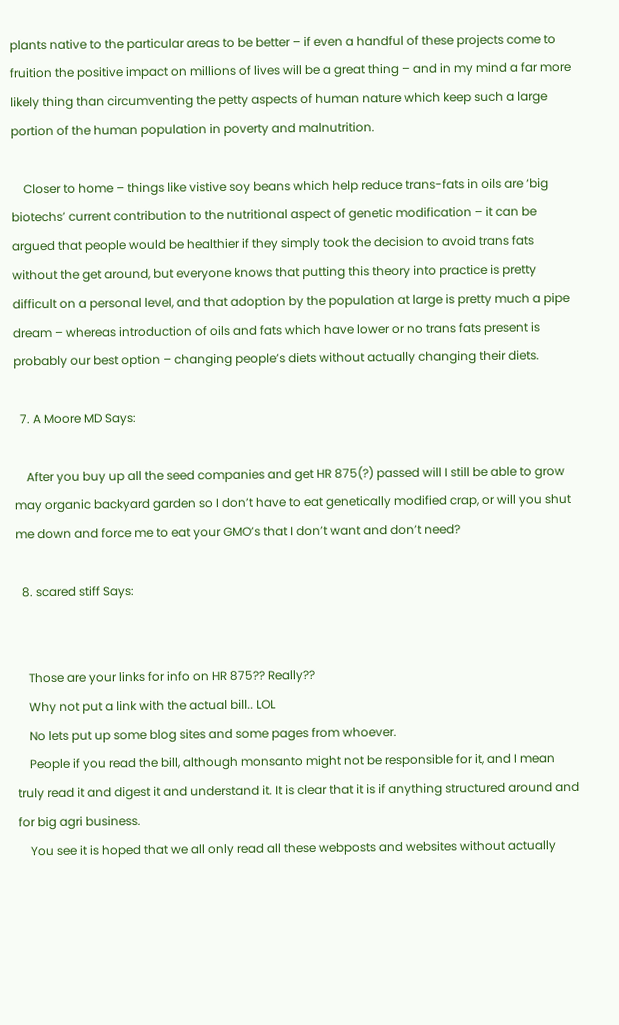plants native to the particular areas to be better – if even a handful of these projects come to fruition the positive impact on millions of lives will be a great thing – and in my mind a far more likely thing than circumventing the petty aspects of human nature which keep such a large portion of the human population in poverty and malnutrition.

    Closer to home – things like vistive soy beans which help reduce trans-fats in oils are ‘big biotechs’ current contribution to the nutritional aspect of genetic modification – it can be argued that people would be healthier if they simply took the decision to avoid trans fats without the get around, but everyone knows that putting this theory into practice is pretty difficult on a personal level, and that adoption by the population at large is pretty much a pipe dream – whereas introduction of oils and fats which have lower or no trans fats present is probably our best option – changing people’s diets without actually changing their diets.

  7. A Moore MD Says:

    After you buy up all the seed companies and get HR 875(?) passed will I still be able to grow may organic backyard garden so I don’t have to eat genetically modified crap, or will you shut me down and force me to eat your GMO’s that I don’t want and don’t need?

  8. scared stiff Says:


    Those are your links for info on HR 875?? Really??
    Why not put a link with the actual bill.. LOL
    No lets put up some blog sites and some pages from whoever.
    People if you read the bill, although monsanto might not be responsible for it, and I mean truly read it and digest it and understand it. It is clear that it is if anything structured around and for big agri business.
    You see it is hoped that we all only read all these webposts and websites without actually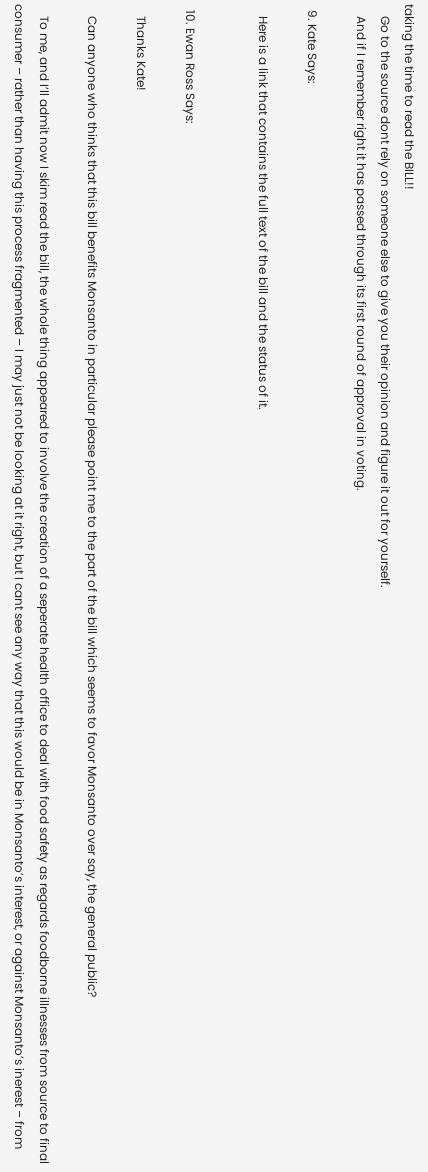taking the time to read the BILL!!
    Go to the source dont rely on someone else to give you their opinion and figure it out for yourself.
    And if I remember right it has passed through its first round of approval in voting.

  9. Kate Says:

    Here is a link that contains the full text of the bill and the status of it.


  10. Ewan Ross Says:

    Thanks Kate!

    Can anyone who thinks that this bill benefits Monsanto in particular please point me to the part of the bill which seems to favor Monsanto over say, the general public?

    To me, and I’ll admit now I skim read the bill, the whole thing appeared to involve the creation of a seperate health office to deal with food safety as regards foodborne illnesses from source to final consumer – rather than having this process fragmented – I may just not be looking at it right, but I cant see any way that this would be in Monsanto’s interest, or against Monsanto’s inerest – from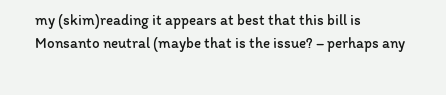my (skim)reading it appears at best that this bill is Monsanto neutral (maybe that is the issue? – perhaps any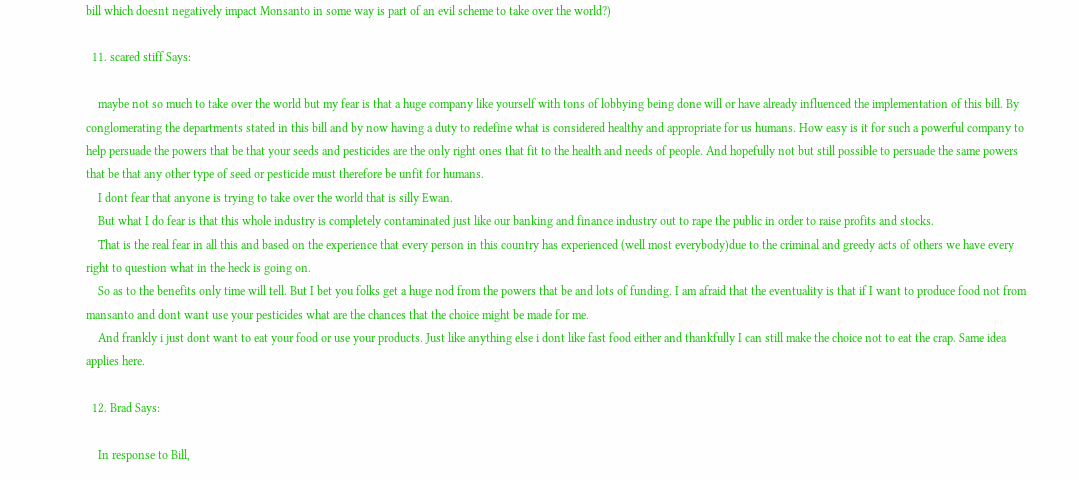bill which doesnt negatively impact Monsanto in some way is part of an evil scheme to take over the world?)

  11. scared stiff Says:

    maybe not so much to take over the world but my fear is that a huge company like yourself with tons of lobbying being done will or have already influenced the implementation of this bill. By conglomerating the departments stated in this bill and by now having a duty to redefine what is considered healthy and appropriate for us humans. How easy is it for such a powerful company to help persuade the powers that be that your seeds and pesticides are the only right ones that fit to the health and needs of people. And hopefully not but still possible to persuade the same powers that be that any other type of seed or pesticide must therefore be unfit for humans.
    I dont fear that anyone is trying to take over the world that is silly Ewan.
    But what I do fear is that this whole industry is completely contaminated just like our banking and finance industry out to rape the public in order to raise profits and stocks.
    That is the real fear in all this and based on the experience that every person in this country has experienced (well most everybody)due to the criminal and greedy acts of others we have every right to question what in the heck is going on.
    So as to the benefits only time will tell. But I bet you folks get a huge nod from the powers that be and lots of funding. I am afraid that the eventuality is that if I want to produce food not from mansanto and dont want use your pesticides what are the chances that the choice might be made for me.
    And frankly i just dont want to eat your food or use your products. Just like anything else i dont like fast food either and thankfully I can still make the choice not to eat the crap. Same idea applies here.

  12. Brad Says:

    In response to Bill,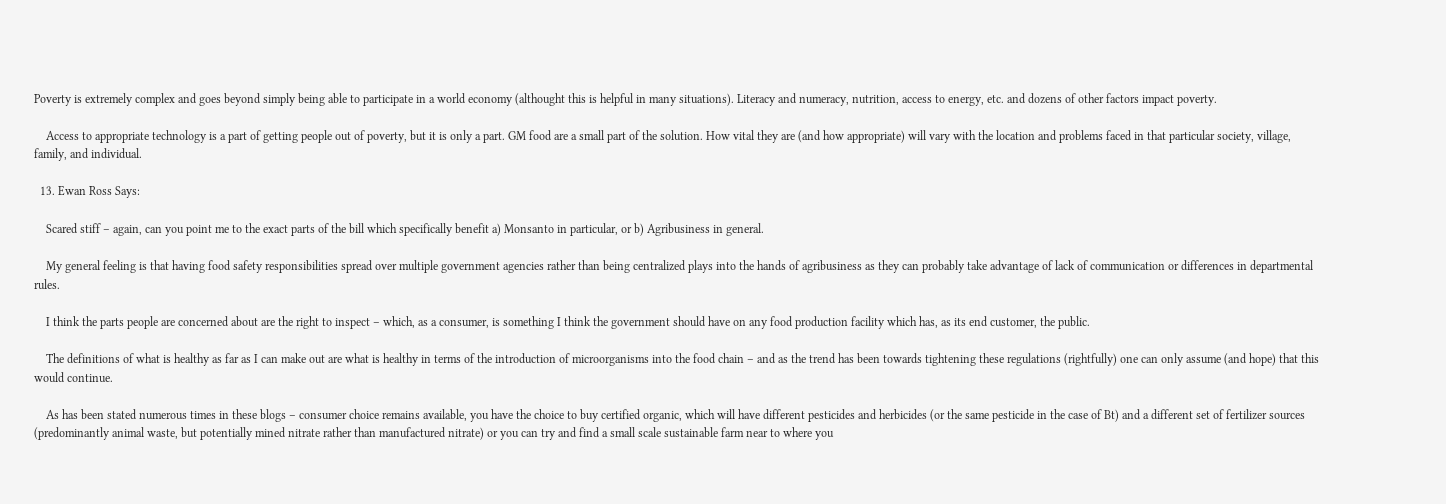Poverty is extremely complex and goes beyond simply being able to participate in a world economy (althought this is helpful in many situations). Literacy and numeracy, nutrition, access to energy, etc. and dozens of other factors impact poverty.

    Access to appropriate technology is a part of getting people out of poverty, but it is only a part. GM food are a small part of the solution. How vital they are (and how appropriate) will vary with the location and problems faced in that particular society, village, family, and individual.

  13. Ewan Ross Says:

    Scared stiff – again, can you point me to the exact parts of the bill which specifically benefit a) Monsanto in particular, or b) Agribusiness in general.

    My general feeling is that having food safety responsibilities spread over multiple government agencies rather than being centralized plays into the hands of agribusiness as they can probably take advantage of lack of communication or differences in departmental rules.

    I think the parts people are concerned about are the right to inspect – which, as a consumer, is something I think the government should have on any food production facility which has, as its end customer, the public.

    The definitions of what is healthy as far as I can make out are what is healthy in terms of the introduction of microorganisms into the food chain – and as the trend has been towards tightening these regulations (rightfully) one can only assume (and hope) that this would continue.

    As has been stated numerous times in these blogs – consumer choice remains available, you have the choice to buy certified organic, which will have different pesticides and herbicides (or the same pesticide in the case of Bt) and a different set of fertilizer sources (predominantly animal waste, but potentially mined nitrate rather than manufactured nitrate) or you can try and find a small scale sustainable farm near to where you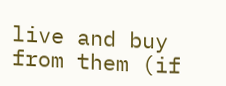live and buy from them (if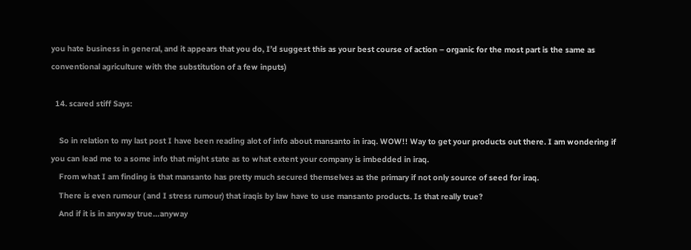you hate business in general, and it appears that you do, I’d suggest this as your best course of action – organic for the most part is the same as conventional agriculture with the substitution of a few inputs)

  14. scared stiff Says:

    So in relation to my last post I have been reading alot of info about mansanto in iraq. WOW!! Way to get your products out there. I am wondering if you can lead me to a some info that might state as to what extent your company is imbedded in iraq.
    From what I am finding is that mansanto has pretty much secured themselves as the primary if not only source of seed for iraq.
    There is even rumour ( and I stress rumour) that iraqis by law have to use mansanto products. Is that really true?
    And if it is in anyway true…anyway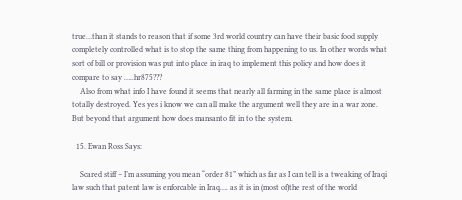true…than it stands to reason that if some 3rd world country can have their basic food supply completely controlled what is to stop the same thing from happening to us. In other words what sort of bill or provision was put into place in iraq to implement this policy and how does it compare to say …..hr875???
    Also from what info I have found it seems that nearly all farming in the same place is almost totally destroyed. Yes yes i know we can all make the argument well they are in a war zone. But beyond that argument how does mansanto fit in to the system.

  15. Ewan Ross Says:

    Scared stiff – I’m assuming you mean “order 81” which as far as I can tell is a tweaking of Iraqi law such that patent law is enforcable in Iraq…. as it is in (most of)the rest of the world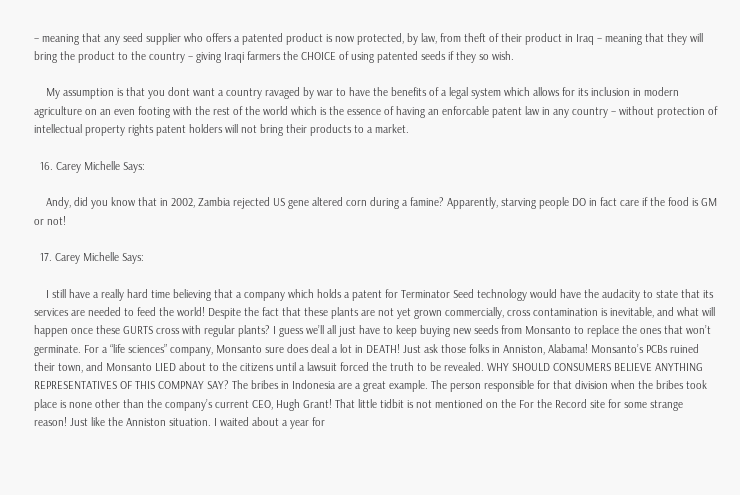– meaning that any seed supplier who offers a patented product is now protected, by law, from theft of their product in Iraq – meaning that they will bring the product to the country – giving Iraqi farmers the CHOICE of using patented seeds if they so wish.

    My assumption is that you dont want a country ravaged by war to have the benefits of a legal system which allows for its inclusion in modern agriculture on an even footing with the rest of the world which is the essence of having an enforcable patent law in any country – without protection of intellectual property rights patent holders will not bring their products to a market.

  16. Carey Michelle Says:

    Andy, did you know that in 2002, Zambia rejected US gene altered corn during a famine? Apparently, starving people DO in fact care if the food is GM or not!

  17. Carey Michelle Says:

    I still have a really hard time believing that a company which holds a patent for Terminator Seed technology would have the audacity to state that its services are needed to feed the world! Despite the fact that these plants are not yet grown commercially, cross contamination is inevitable, and what will happen once these GURTS cross with regular plants? I guess we’ll all just have to keep buying new seeds from Monsanto to replace the ones that won’t germinate. For a “life sciences” company, Monsanto sure does deal a lot in DEATH! Just ask those folks in Anniston, Alabama! Monsanto’s PCBs ruined their town, and Monsanto LIED about to the citizens until a lawsuit forced the truth to be revealed. WHY SHOULD CONSUMERS BELIEVE ANYTHING REPRESENTATIVES OF THIS COMPNAY SAY? The bribes in Indonesia are a great example. The person responsible for that division when the bribes took place is none other than the company’s current CEO, Hugh Grant! That little tidbit is not mentioned on the For the Record site for some strange reason! Just like the Anniston situation. I waited about a year for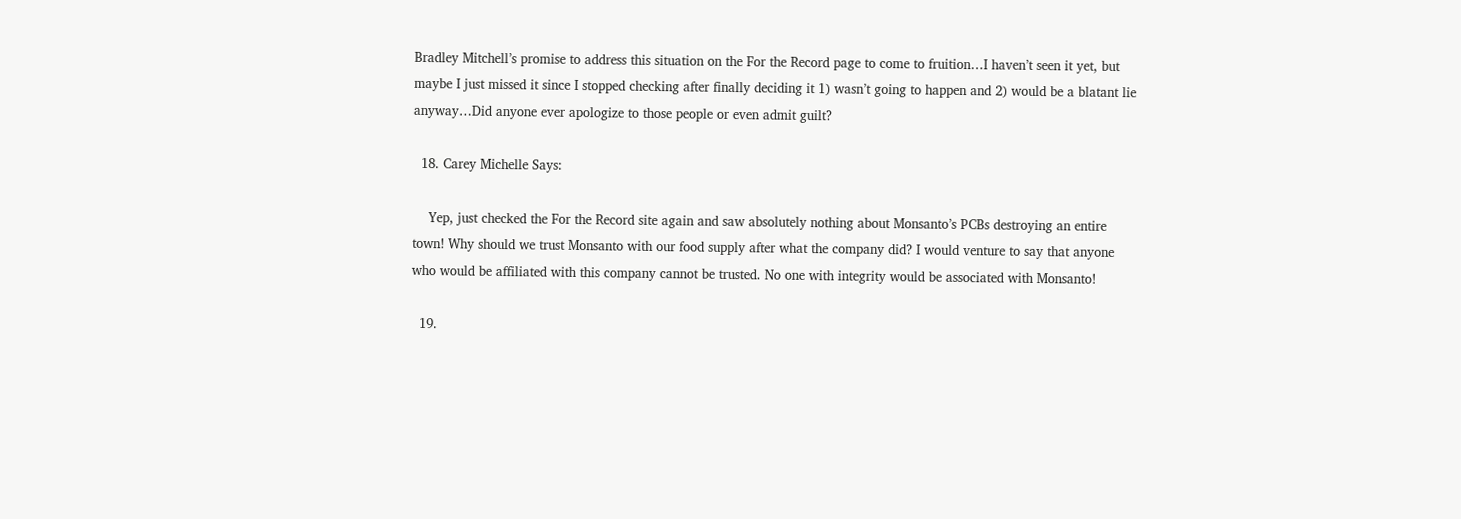Bradley Mitchell’s promise to address this situation on the For the Record page to come to fruition…I haven’t seen it yet, but maybe I just missed it since I stopped checking after finally deciding it 1) wasn’t going to happen and 2) would be a blatant lie anyway…Did anyone ever apologize to those people or even admit guilt?

  18. Carey Michelle Says:

    Yep, just checked the For the Record site again and saw absolutely nothing about Monsanto’s PCBs destroying an entire town! Why should we trust Monsanto with our food supply after what the company did? I would venture to say that anyone who would be affiliated with this company cannot be trusted. No one with integrity would be associated with Monsanto!

  19.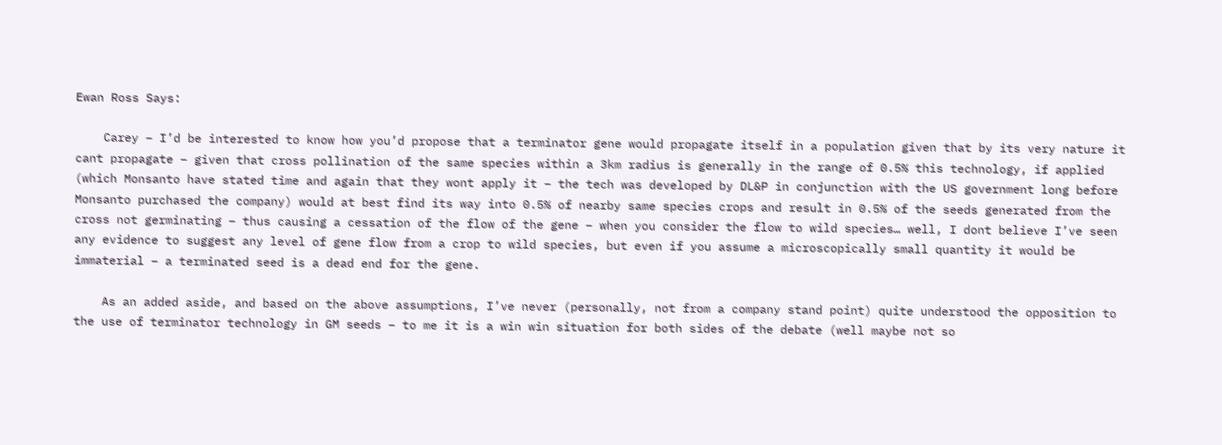Ewan Ross Says:

    Carey – I’d be interested to know how you’d propose that a terminator gene would propagate itself in a population given that by its very nature it cant propagate – given that cross pollination of the same species within a 3km radius is generally in the range of 0.5% this technology, if applied (which Monsanto have stated time and again that they wont apply it – the tech was developed by DL&P in conjunction with the US government long before Monsanto purchased the company) would at best find its way into 0.5% of nearby same species crops and result in 0.5% of the seeds generated from the cross not germinating – thus causing a cessation of the flow of the gene – when you consider the flow to wild species… well, I dont believe I’ve seen any evidence to suggest any level of gene flow from a crop to wild species, but even if you assume a microscopically small quantity it would be immaterial – a terminated seed is a dead end for the gene.

    As an added aside, and based on the above assumptions, I’ve never (personally, not from a company stand point) quite understood the opposition to the use of terminator technology in GM seeds – to me it is a win win situation for both sides of the debate (well maybe not so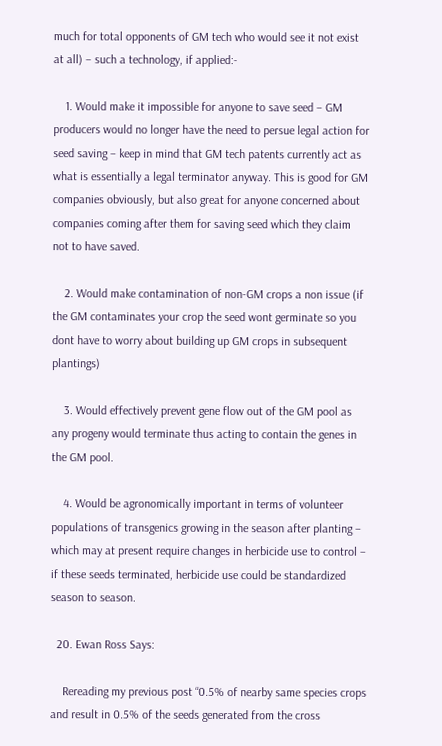much for total opponents of GM tech who would see it not exist at all) – such a technology, if applied:-

    1. Would make it impossible for anyone to save seed – GM producers would no longer have the need to persue legal action for seed saving – keep in mind that GM tech patents currently act as what is essentially a legal terminator anyway. This is good for GM companies obviously, but also great for anyone concerned about companies coming after them for saving seed which they claim not to have saved.

    2. Would make contamination of non-GM crops a non issue (if the GM contaminates your crop the seed wont germinate so you dont have to worry about building up GM crops in subsequent plantings)

    3. Would effectively prevent gene flow out of the GM pool as any progeny would terminate thus acting to contain the genes in the GM pool.

    4. Would be agronomically important in terms of volunteer populations of transgenics growing in the season after planting – which may at present require changes in herbicide use to control – if these seeds terminated, herbicide use could be standardized season to season.

  20. Ewan Ross Says:

    Rereading my previous post “0.5% of nearby same species crops and result in 0.5% of the seeds generated from the cross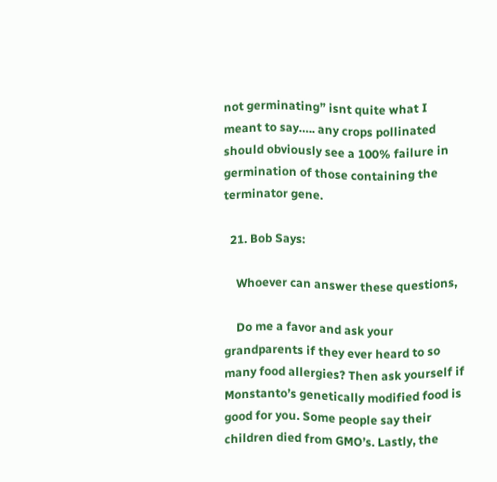not germinating” isnt quite what I meant to say….. any crops pollinated should obviously see a 100% failure in germination of those containing the terminator gene.

  21. Bob Says:

    Whoever can answer these questions,

    Do me a favor and ask your grandparents if they ever heard to so many food allergies? Then ask yourself if Monstanto’s genetically modified food is good for you. Some people say their children died from GMO’s. Lastly, the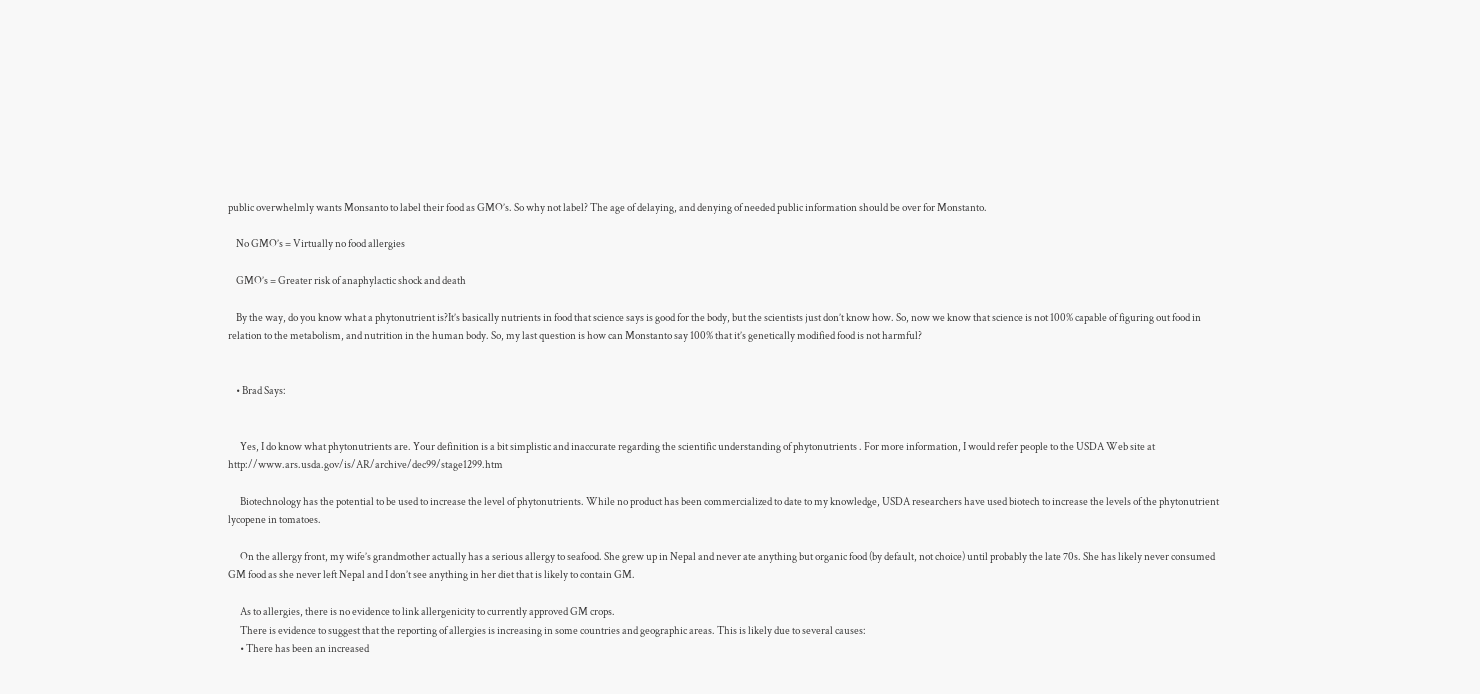public overwhelmly wants Monsanto to label their food as GMO’s. So why not label? The age of delaying, and denying of needed public information should be over for Monstanto.

    No GMO’s = Virtually no food allergies

    GMO’s = Greater risk of anaphylactic shock and death

    By the way, do you know what a phytonutrient is?It’s basically nutrients in food that science says is good for the body, but the scientists just don’t know how. So, now we know that science is not 100% capable of figuring out food in relation to the metabolism, and nutrition in the human body. So, my last question is how can Monstanto say 100% that it’s genetically modified food is not harmful?


    • Brad Says:


      Yes, I do know what phytonutrients are. Your definition is a bit simplistic and inaccurate regarding the scientific understanding of phytonutrients . For more information, I would refer people to the USDA Web site at http://www.ars.usda.gov/is/AR/archive/dec99/stage1299.htm

      Biotechnology has the potential to be used to increase the level of phytonutrients. While no product has been commercialized to date to my knowledge, USDA researchers have used biotech to increase the levels of the phytonutrient lycopene in tomatoes.

      On the allergy front, my wife’s grandmother actually has a serious allergy to seafood. She grew up in Nepal and never ate anything but organic food (by default, not choice) until probably the late 70s. She has likely never consumed GM food as she never left Nepal and I don’t see anything in her diet that is likely to contain GM.

      As to allergies, there is no evidence to link allergenicity to currently approved GM crops.
      There is evidence to suggest that the reporting of allergies is increasing in some countries and geographic areas. This is likely due to several causes:
      • There has been an increased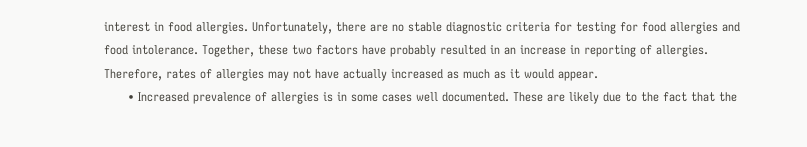interest in food allergies. Unfortunately, there are no stable diagnostic criteria for testing for food allergies and food intolerance. Together, these two factors have probably resulted in an increase in reporting of allergies. Therefore, rates of allergies may not have actually increased as much as it would appear.
      • Increased prevalence of allergies is in some cases well documented. These are likely due to the fact that the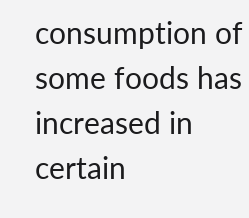consumption of some foods has increased in certain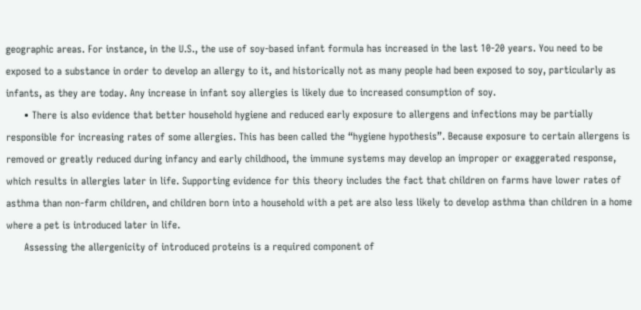geographic areas. For instance, in the U.S., the use of soy-based infant formula has increased in the last 10-20 years. You need to be exposed to a substance in order to develop an allergy to it, and historically not as many people had been exposed to soy, particularly as infants, as they are today. Any increase in infant soy allergies is likely due to increased consumption of soy.
      • There is also evidence that better household hygiene and reduced early exposure to allergens and infections may be partially responsible for increasing rates of some allergies. This has been called the “hygiene hypothesis”. Because exposure to certain allergens is removed or greatly reduced during infancy and early childhood, the immune systems may develop an improper or exaggerated response, which results in allergies later in life. Supporting evidence for this theory includes the fact that children on farms have lower rates of asthma than non-farm children, and children born into a household with a pet are also less likely to develop asthma than children in a home where a pet is introduced later in life.
      Assessing the allergenicity of introduced proteins is a required component of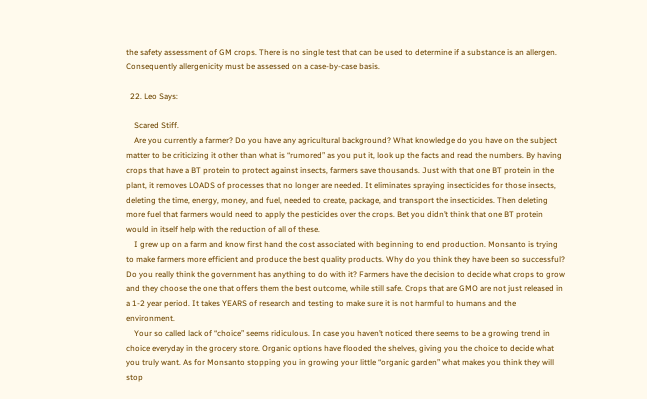the safety assessment of GM crops. There is no single test that can be used to determine if a substance is an allergen. Consequently allergenicity must be assessed on a case-by-case basis.

  22. Leo Says:

    Scared Stiff.
    Are you currently a farmer? Do you have any agricultural background? What knowledge do you have on the subject matter to be criticizing it other than what is “rumored” as you put it, look up the facts and read the numbers. By having crops that have a BT protein to protect against insects, farmers save thousands. Just with that one BT protein in the plant, it removes LOADS of processes that no longer are needed. It eliminates spraying insecticides for those insects, deleting the time, energy, money, and fuel, needed to create, package, and transport the insecticides. Then deleting more fuel that farmers would need to apply the pesticides over the crops. Bet you didn’t think that one BT protein would in itself help with the reduction of all of these.
    I grew up on a farm and know first hand the cost associated with beginning to end production. Monsanto is trying to make farmers more efficient and produce the best quality products. Why do you think they have been so successful? Do you really think the government has anything to do with it? Farmers have the decision to decide what crops to grow and they choose the one that offers them the best outcome, while still safe. Crops that are GMO are not just released in a 1-2 year period. It takes YEARS of research and testing to make sure it is not harmful to humans and the environment.
    Your so called lack of “choice” seems ridiculous. In case you haven’t noticed there seems to be a growing trend in choice everyday in the grocery store. Organic options have flooded the shelves, giving you the choice to decide what you truly want. As for Monsanto stopping you in growing your little “organic garden” what makes you think they will stop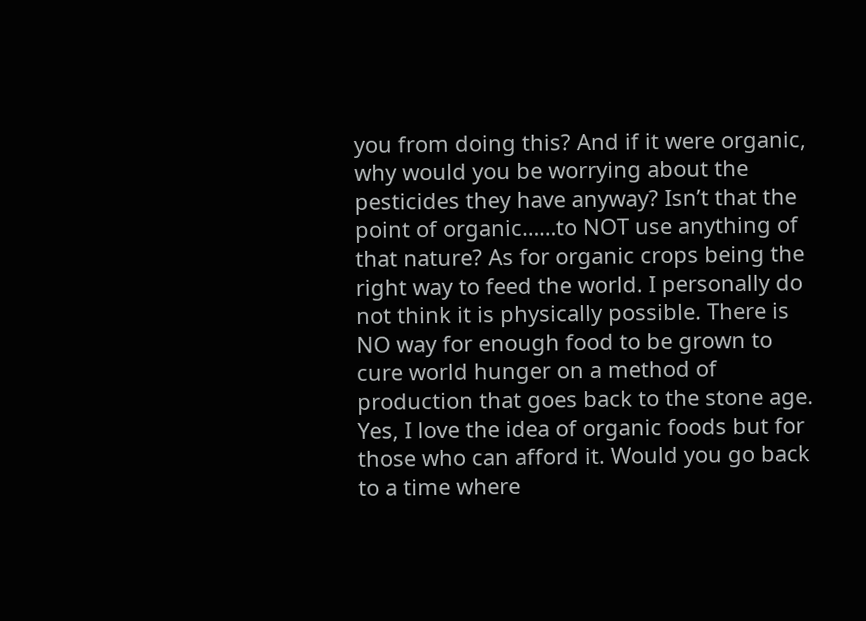you from doing this? And if it were organic, why would you be worrying about the pesticides they have anyway? Isn’t that the point of organic……to NOT use anything of that nature? As for organic crops being the right way to feed the world. I personally do not think it is physically possible. There is NO way for enough food to be grown to cure world hunger on a method of production that goes back to the stone age. Yes, I love the idea of organic foods but for those who can afford it. Would you go back to a time where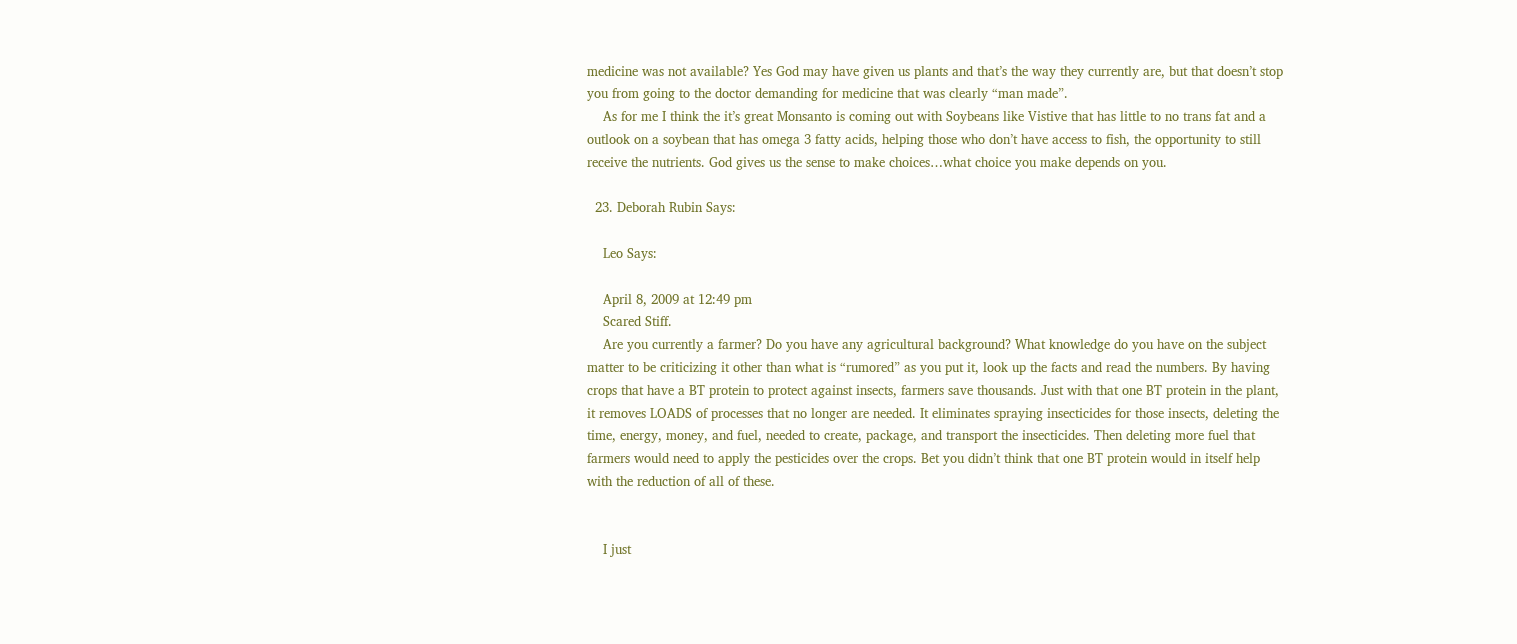medicine was not available? Yes God may have given us plants and that’s the way they currently are, but that doesn’t stop you from going to the doctor demanding for medicine that was clearly “man made”.
    As for me I think the it’s great Monsanto is coming out with Soybeans like Vistive that has little to no trans fat and a outlook on a soybean that has omega 3 fatty acids, helping those who don’t have access to fish, the opportunity to still receive the nutrients. God gives us the sense to make choices…what choice you make depends on you.

  23. Deborah Rubin Says:

    Leo Says:

    April 8, 2009 at 12:49 pm
    Scared Stiff.
    Are you currently a farmer? Do you have any agricultural background? What knowledge do you have on the subject matter to be criticizing it other than what is “rumored” as you put it, look up the facts and read the numbers. By having crops that have a BT protein to protect against insects, farmers save thousands. Just with that one BT protein in the plant, it removes LOADS of processes that no longer are needed. It eliminates spraying insecticides for those insects, deleting the time, energy, money, and fuel, needed to create, package, and transport the insecticides. Then deleting more fuel that farmers would need to apply the pesticides over the crops. Bet you didn’t think that one BT protein would in itself help with the reduction of all of these.


    I just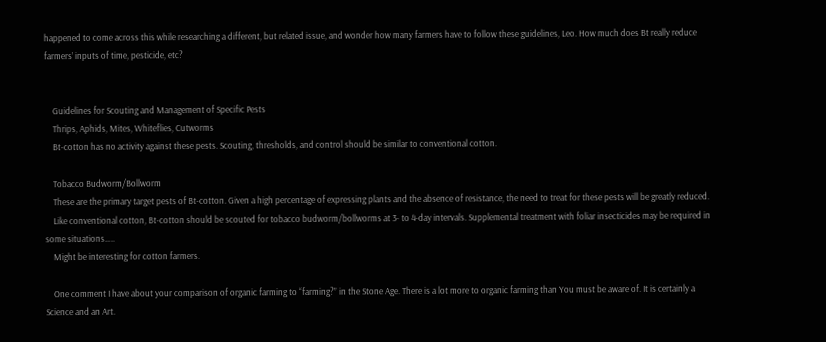happened to come across this while researching a different, but related issue, and wonder how many farmers have to follow these guidelines, Leo. How much does Bt really reduce farmers’ inputs of time, pesticide, etc?


    Guidelines for Scouting and Management of Specific Pests
    Thrips, Aphids, Mites, Whiteflies, Cutworms
    Bt-cotton has no activity against these pests. Scouting, thresholds, and control should be similar to conventional cotton.

    Tobacco Budworm/Bollworm
    These are the primary target pests of Bt-cotton. Given a high percentage of expressing plants and the absence of resistance, the need to treat for these pests will be greatly reduced.
    Like conventional cotton, Bt-cotton should be scouted for tobacco budworm/bollworms at 3- to 4-day intervals. Supplemental treatment with foliar insecticides may be required in some situations…..
    Might be interesting for cotton farmers.

    One comment I have about your comparison of organic farming to “farming?” in the Stone Age. There is a lot more to organic farming than You must be aware of. It is certainly a Science and an Art.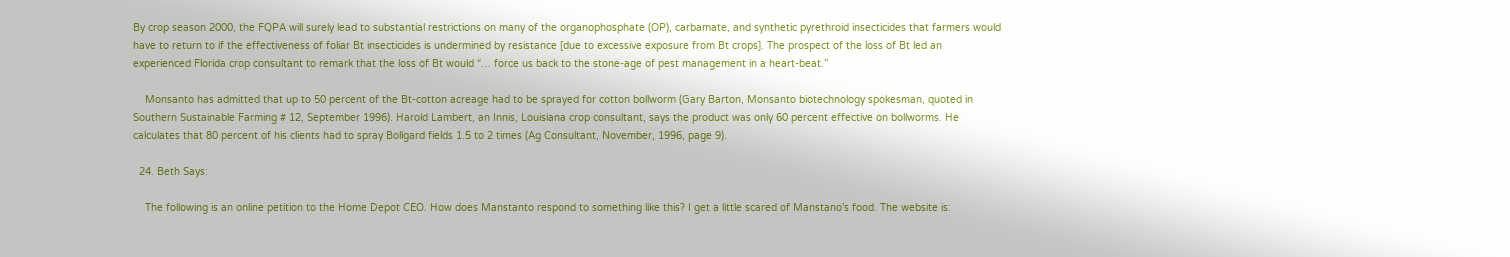By crop season 2000, the FQPA will surely lead to substantial restrictions on many of the organophosphate (OP), carbamate, and synthetic pyrethroid insecticides that farmers would have to return to if the effectiveness of foliar Bt insecticides is undermined by resistance [due to excessive exposure from Bt crops]. The prospect of the loss of Bt led an experienced Florida crop consultant to remark that the loss of Bt would “… force us back to the stone-age of pest management in a heart-beat.”

    Monsanto has admitted that up to 50 percent of the Bt-cotton acreage had to be sprayed for cotton bollworm (Gary Barton, Monsanto biotechnology spokesman, quoted in Southern Sustainable Farming # 12, September 1996). Harold Lambert, an Innis, Louisiana crop consultant, says the product was only 60 percent effective on bollworms. He calculates that 80 percent of his clients had to spray Bollgard fields 1.5 to 2 times (Ag Consultant, November, 1996, page 9).

  24. Beth Says:

    The following is an online petition to the Home Depot CEO. How does Manstanto respond to something like this? I get a little scared of Manstano’s food. The website is: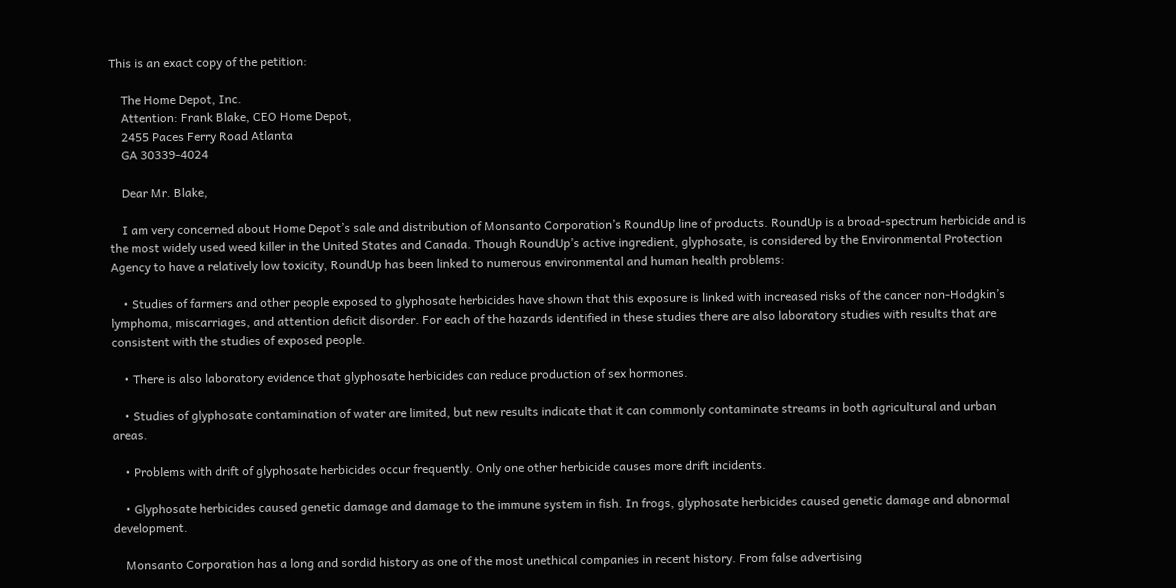This is an exact copy of the petition:

    The Home Depot, Inc.
    Attention: Frank Blake, CEO Home Depot,
    2455 Paces Ferry Road Atlanta
    GA 30339-4024

    Dear Mr. Blake,

    I am very concerned about Home Depot’s sale and distribution of Monsanto Corporation’s RoundUp line of products. RoundUp is a broad-spectrum herbicide and is the most widely used weed killer in the United States and Canada. Though RoundUp’s active ingredient, glyphosate, is considered by the Environmental Protection Agency to have a relatively low toxicity, RoundUp has been linked to numerous environmental and human health problems:

    • Studies of farmers and other people exposed to glyphosate herbicides have shown that this exposure is linked with increased risks of the cancer non-Hodgkin’s lymphoma, miscarriages, and attention deficit disorder. For each of the hazards identified in these studies there are also laboratory studies with results that are consistent with the studies of exposed people.

    • There is also laboratory evidence that glyphosate herbicides can reduce production of sex hormones.

    • Studies of glyphosate contamination of water are limited, but new results indicate that it can commonly contaminate streams in both agricultural and urban areas.

    • Problems with drift of glyphosate herbicides occur frequently. Only one other herbicide causes more drift incidents.

    • Glyphosate herbicides caused genetic damage and damage to the immune system in fish. In frogs, glyphosate herbicides caused genetic damage and abnormal development.

    Monsanto Corporation has a long and sordid history as one of the most unethical companies in recent history. From false advertising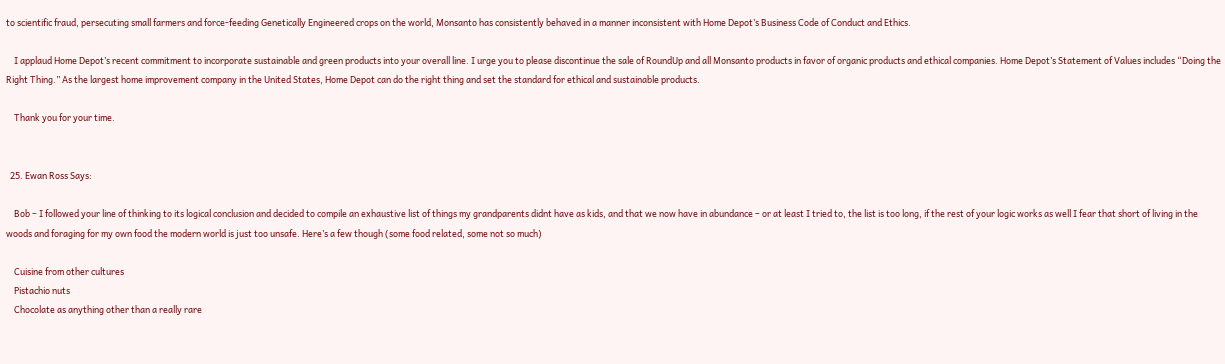to scientific fraud, persecuting small farmers and force-feeding Genetically Engineered crops on the world, Monsanto has consistently behaved in a manner inconsistent with Home Depot’s Business Code of Conduct and Ethics.

    I applaud Home Depot’s recent commitment to incorporate sustainable and green products into your overall line. I urge you to please discontinue the sale of RoundUp and all Monsanto products in favor of organic products and ethical companies. Home Depot’s Statement of Values includes “Doing the Right Thing.” As the largest home improvement company in the United States, Home Depot can do the right thing and set the standard for ethical and sustainable products.

    Thank you for your time.


  25. Ewan Ross Says:

    Bob – I followed your line of thinking to its logical conclusion and decided to compile an exhaustive list of things my grandparents didnt have as kids, and that we now have in abundance – or at least I tried to, the list is too long, if the rest of your logic works as well I fear that short of living in the woods and foraging for my own food the modern world is just too unsafe. Here’s a few though (some food related, some not so much)

    Cuisine from other cultures
    Pistachio nuts
    Chocolate as anything other than a really rare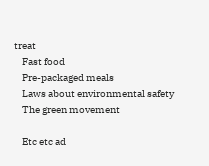treat
    Fast food
    Pre-packaged meals
    Laws about environmental safety
    The green movement

    Etc etc ad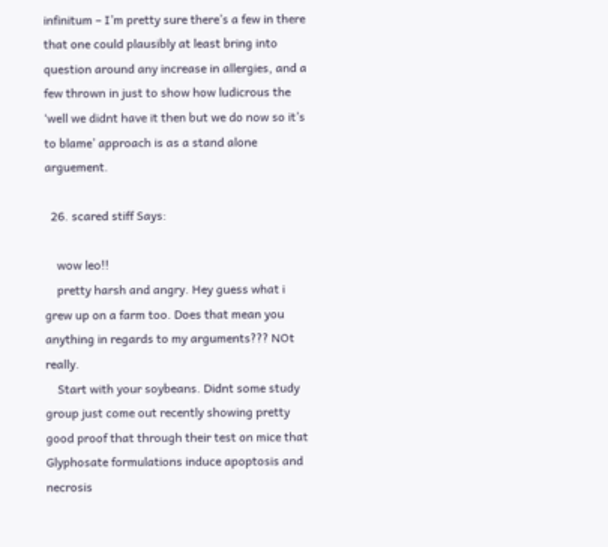infinitum – I’m pretty sure there’s a few in there that one could plausibly at least bring into question around any increase in allergies, and a few thrown in just to show how ludicrous the ‘well we didnt have it then but we do now so it’s to blame’ approach is as a stand alone arguement.

  26. scared stiff Says:

    wow leo!!
    pretty harsh and angry. Hey guess what i grew up on a farm too. Does that mean you anything in regards to my arguments??? NOt really.
    Start with your soybeans. Didnt some study group just come out recently showing pretty good proof that through their test on mice that Glyphosate formulations induce apoptosis and necrosis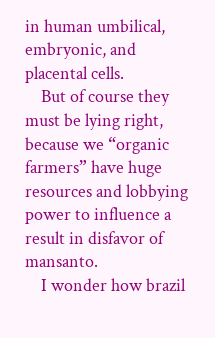in human umbilical, embryonic, and placental cells.
    But of course they must be lying right, because we “organic farmers” have huge resources and lobbying power to influence a result in disfavor of mansanto.
    I wonder how brazil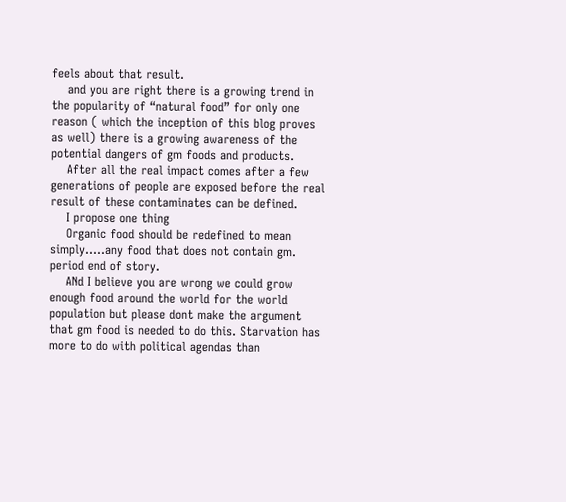feels about that result.
    and you are right there is a growing trend in the popularity of “natural food” for only one reason ( which the inception of this blog proves as well) there is a growing awareness of the potential dangers of gm foods and products.
    After all the real impact comes after a few generations of people are exposed before the real result of these contaminates can be defined.
    I propose one thing
    Organic food should be redefined to mean simply…..any food that does not contain gm. period end of story.
    ANd I believe you are wrong we could grow enough food around the world for the world population but please dont make the argument that gm food is needed to do this. Starvation has more to do with political agendas than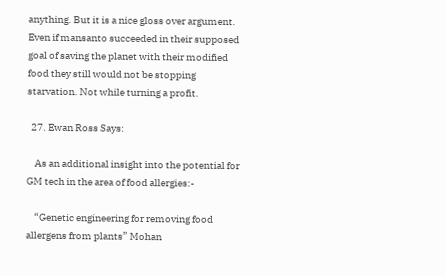anything. But it is a nice gloss over argument. Even if mansanto succeeded in their supposed goal of saving the planet with their modified food they still would not be stopping starvation. Not while turning a profit.

  27. Ewan Ross Says:

    As an additional insight into the potential for GM tech in the area of food allergies:-

    “Genetic engineering for removing food allergens from plants” Mohan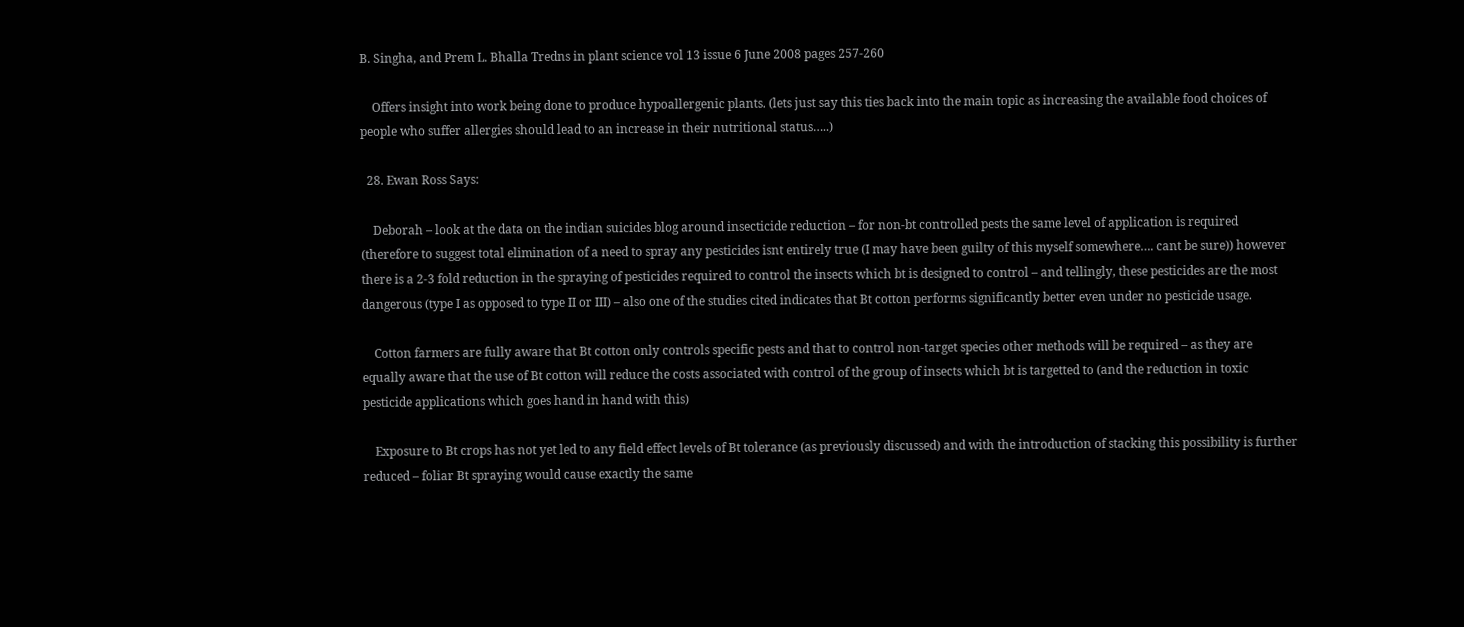B. Singha, and Prem L. Bhalla Tredns in plant science vol 13 issue 6 June 2008 pages 257-260

    Offers insight into work being done to produce hypoallergenic plants. (lets just say this ties back into the main topic as increasing the available food choices of people who suffer allergies should lead to an increase in their nutritional status…..)

  28. Ewan Ross Says:

    Deborah – look at the data on the indian suicides blog around insecticide reduction – for non-bt controlled pests the same level of application is required (therefore to suggest total elimination of a need to spray any pesticides isnt entirely true (I may have been guilty of this myself somewhere…. cant be sure)) however there is a 2-3 fold reduction in the spraying of pesticides required to control the insects which bt is designed to control – and tellingly, these pesticides are the most dangerous (type I as opposed to type II or III) – also one of the studies cited indicates that Bt cotton performs significantly better even under no pesticide usage.

    Cotton farmers are fully aware that Bt cotton only controls specific pests and that to control non-target species other methods will be required – as they are equally aware that the use of Bt cotton will reduce the costs associated with control of the group of insects which bt is targetted to (and the reduction in toxic pesticide applications which goes hand in hand with this)

    Exposure to Bt crops has not yet led to any field effect levels of Bt tolerance (as previously discussed) and with the introduction of stacking this possibility is further reduced – foliar Bt spraying would cause exactly the same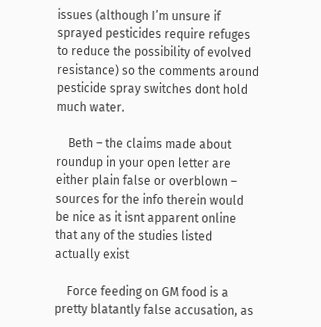issues (although I’m unsure if sprayed pesticides require refuges to reduce the possibility of evolved resistance) so the comments around pesticide spray switches dont hold much water.

    Beth – the claims made about roundup in your open letter are either plain false or overblown – sources for the info therein would be nice as it isnt apparent online that any of the studies listed actually exist

    Force feeding on GM food is a pretty blatantly false accusation, as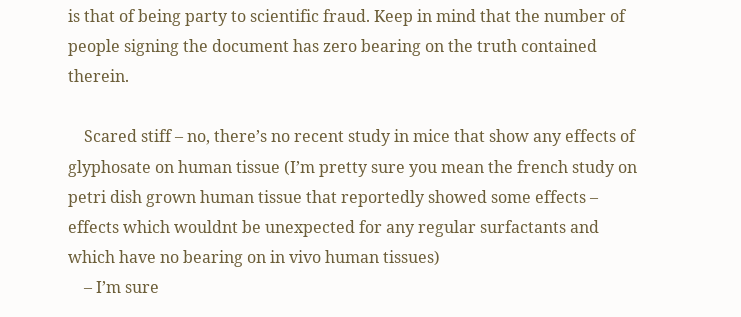is that of being party to scientific fraud. Keep in mind that the number of people signing the document has zero bearing on the truth contained therein.

    Scared stiff – no, there’s no recent study in mice that show any effects of glyphosate on human tissue (I’m pretty sure you mean the french study on petri dish grown human tissue that reportedly showed some effects – effects which wouldnt be unexpected for any regular surfactants and which have no bearing on in vivo human tissues)
    – I’m sure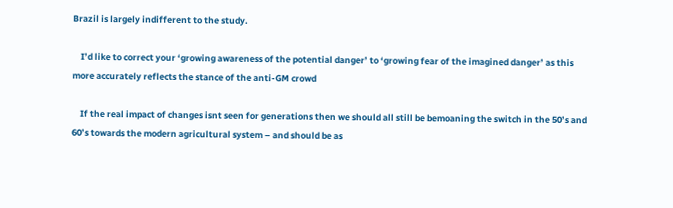Brazil is largely indifferent to the study.

    I’d like to correct your ‘growing awareness of the potential danger’ to ‘growing fear of the imagined danger’ as this more accurately reflects the stance of the anti-GM crowd

    If the real impact of changes isnt seen for generations then we should all still be bemoaning the switch in the 50’s and 60’s towards the modern agricultural system – and should be as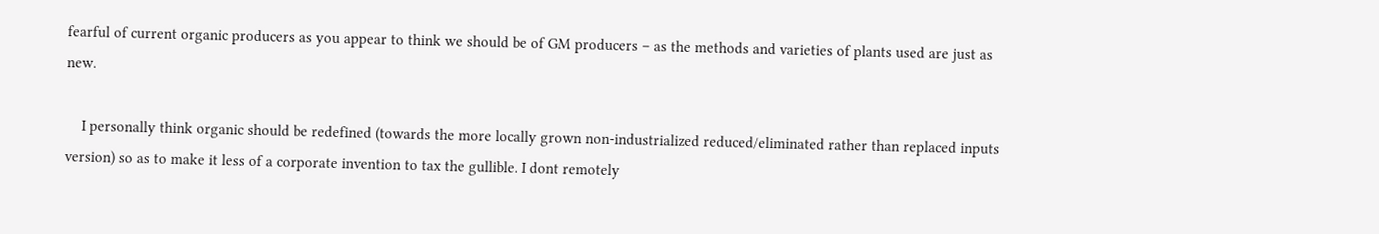fearful of current organic producers as you appear to think we should be of GM producers – as the methods and varieties of plants used are just as new.

    I personally think organic should be redefined (towards the more locally grown non-industrialized reduced/eliminated rather than replaced inputs version) so as to make it less of a corporate invention to tax the gullible. I dont remotely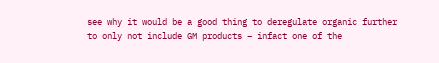see why it would be a good thing to deregulate organic further to only not include GM products – infact one of the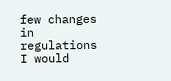few changes in regulations I would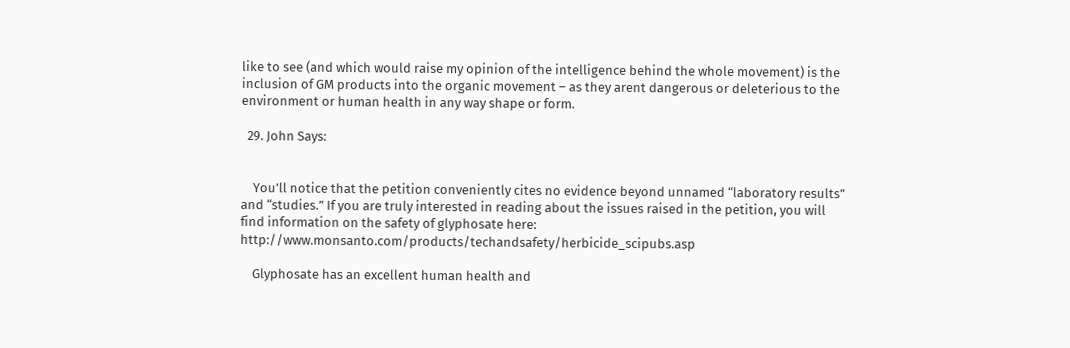like to see (and which would raise my opinion of the intelligence behind the whole movement) is the inclusion of GM products into the organic movement – as they arent dangerous or deleterious to the environment or human health in any way shape or form.

  29. John Says:


    You’ll notice that the petition conveniently cites no evidence beyond unnamed “laboratory results” and “studies.” If you are truly interested in reading about the issues raised in the petition, you will find information on the safety of glyphosate here: http://www.monsanto.com/products/techandsafety/herbicide_scipubs.asp

    Glyphosate has an excellent human health and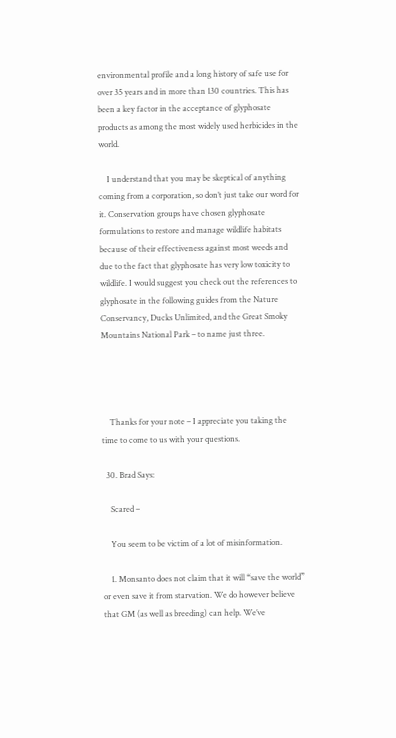environmental profile and a long history of safe use for over 35 years and in more than 130 countries. This has been a key factor in the acceptance of glyphosate products as among the most widely used herbicides in the world.

    I understand that you may be skeptical of anything coming from a corporation, so don’t just take our word for it. Conservation groups have chosen glyphosate formulations to restore and manage wildlife habitats because of their effectiveness against most weeds and due to the fact that glyphosate has very low toxicity to wildlife. I would suggest you check out the references to glyphosate in the following guides from the Nature Conservancy, Ducks Unlimited, and the Great Smoky Mountains National Park – to name just three.




    Thanks for your note – I appreciate you taking the time to come to us with your questions.

  30. Brad Says:

    Scared –

    You seem to be victim of a lot of misinformation.

    1. Monsanto does not claim that it will “save the world” or even save it from starvation. We do however believe that GM (as well as breeding) can help. We’ve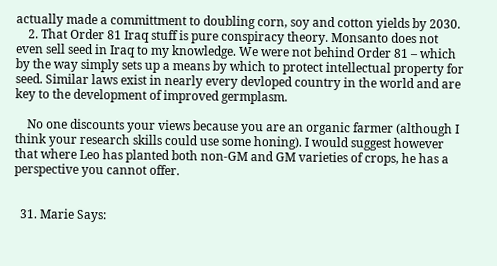actually made a committment to doubling corn, soy and cotton yields by 2030.
    2. That Order 81 Iraq stuff is pure conspiracy theory. Monsanto does not even sell seed in Iraq to my knowledge. We were not behind Order 81 – which by the way simply sets up a means by which to protect intellectual property for seed. Similar laws exist in nearly every devloped country in the world and are key to the development of improved germplasm.

    No one discounts your views because you are an organic farmer (although I think your research skills could use some honing). I would suggest however that where Leo has planted both non-GM and GM varieties of crops, he has a perspective you cannot offer.


  31. Marie Says: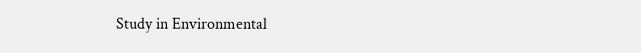Study in Environmental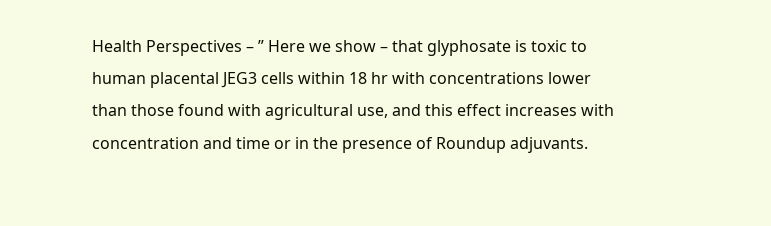Health Perspectives – ” Here we show – that glyphosate is toxic to human placental JEG3 cells within 18 hr with concentrations lower than those found with agricultural use, and this effect increases with concentration and time or in the presence of Roundup adjuvants.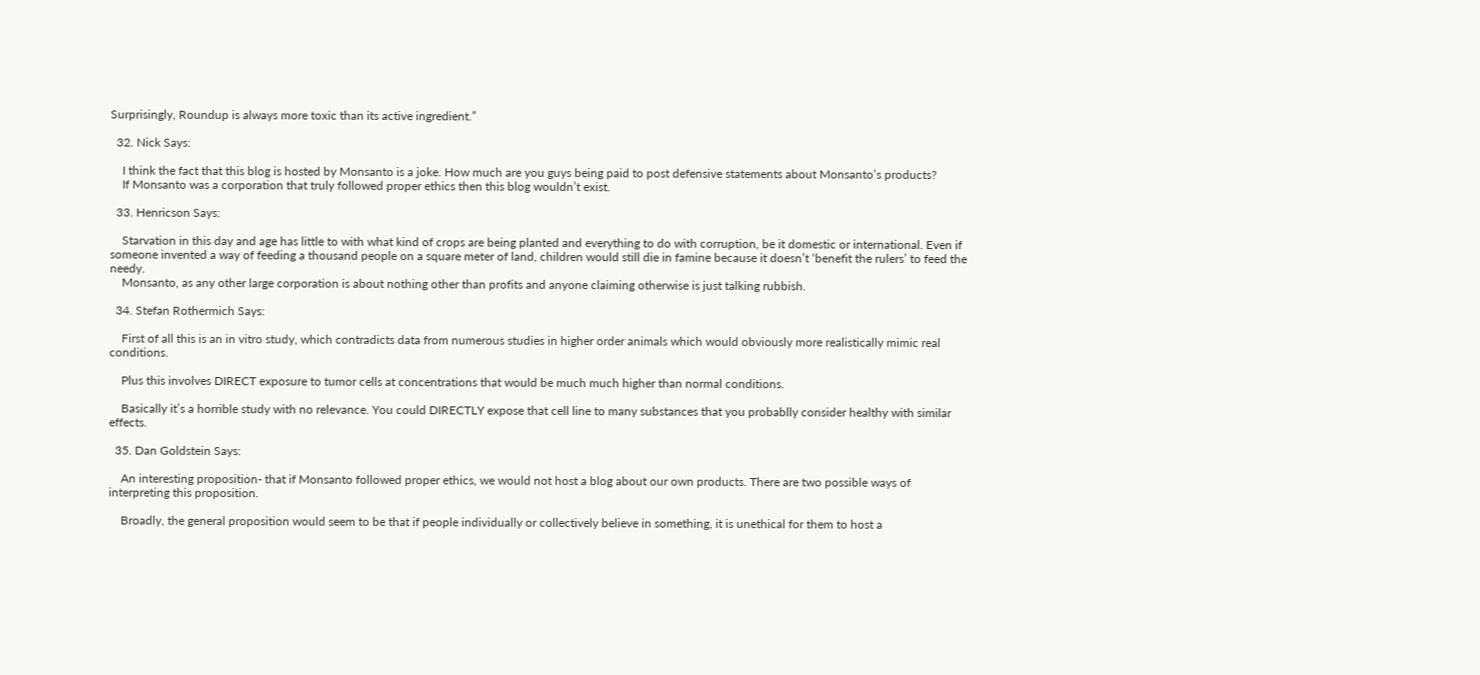Surprisingly, Roundup is always more toxic than its active ingredient.”

  32. Nick Says:

    I think the fact that this blog is hosted by Monsanto is a joke. How much are you guys being paid to post defensive statements about Monsanto’s products?
    If Monsanto was a corporation that truly followed proper ethics then this blog wouldn’t exist.

  33. Henricson Says:

    Starvation in this day and age has little to with what kind of crops are being planted and everything to do with corruption, be it domestic or international. Even if someone invented a way of feeding a thousand people on a square meter of land, children would still die in famine because it doesn’t ‘benefit the rulers’ to feed the needy.
    Monsanto, as any other large corporation is about nothing other than profits and anyone claiming otherwise is just talking rubbish.

  34. Stefan Rothermich Says:

    First of all this is an in vitro study, which contradicts data from numerous studies in higher order animals which would obviously more realistically mimic real conditions.

    Plus this involves DIRECT exposure to tumor cells at concentrations that would be much much higher than normal conditions.

    Basically it’s a horrible study with no relevance. You could DIRECTLY expose that cell line to many substances that you probablly consider healthy with similar effects.

  35. Dan Goldstein Says:

    An interesting proposition- that if Monsanto followed proper ethics, we would not host a blog about our own products. There are two possible ways of interpreting this proposition.

    Broadly, the general proposition would seem to be that if people individually or collectively believe in something, it is unethical for them to host a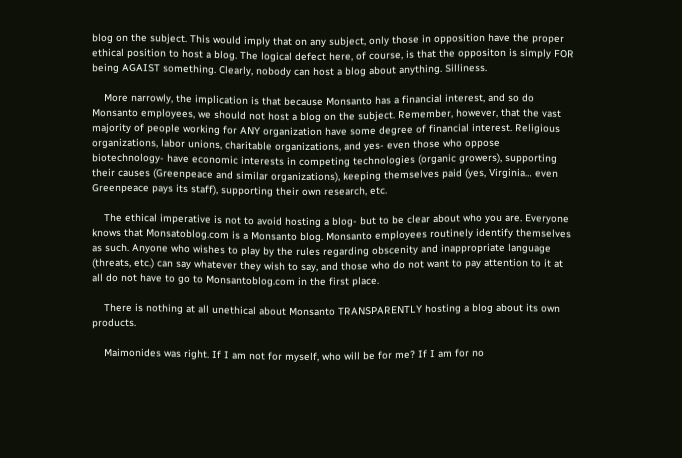blog on the subject. This would imply that on any subject, only those in opposition have the proper ethical position to host a blog. The logical defect here, of course, is that the oppositon is simply FOR being AGAIST something. Clearly, nobody can host a blog about anything. Silliness.

    More narrowly, the implication is that because Monsanto has a financial interest, and so do Monsanto employees, we should not host a blog on the subject. Remember, however, that the vast majority of people working for ANY organization have some degree of financial interest. Religious organizations, labor unions, charitable organizations, and yes- even those who oppose biotechnology- have economic interests in competing technologies (organic growers), supporting their causes (Greenpeace and similar organizations), keeping themselves paid (yes, Virginia… even Greenpeace pays its staff), supporting their own research, etc.

    The ethical imperative is not to avoid hosting a blog- but to be clear about who you are. Everyone knows that Monsatoblog.com is a Monsanto blog. Monsanto employees routinely identify themselves as such. Anyone who wishes to play by the rules regarding obscenity and inappropriate language (threats, etc.) can say whatever they wish to say, and those who do not want to pay attention to it at all do not have to go to Monsantoblog.com in the first place.

    There is nothing at all unethical about Monsanto TRANSPARENTLY hosting a blog about its own products.

    Maimonides was right. If I am not for myself, who will be for me? If I am for no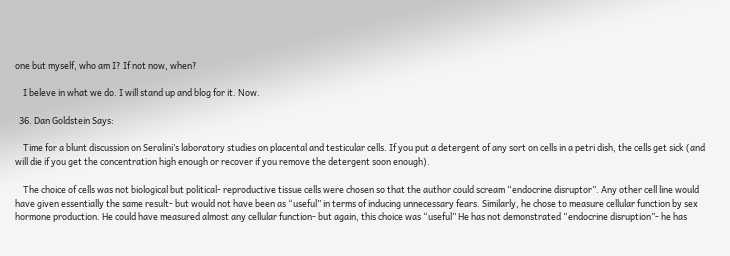one but myself, who am I? If not now, when?

    I beleve in what we do. I will stand up and blog for it. Now.

  36. Dan Goldstein Says:

    Time for a blunt discussion on Seralini’s laboratory studies on placental and testicular cells. If you put a detergent of any sort on cells in a petri dish, the cells get sick (and will die if you get the concentration high enough or recover if you remove the detergent soon enough).

    The choice of cells was not biological but political- reproductive tissue cells were chosen so that the author could scream “endocrine disruptor”. Any other cell line would have given essentially the same result- but would not have been as “useful” in terms of inducing unnecessary fears. Similarly, he chose to measure cellular function by sex hormone production. He could have measured almost any cellular function- but again, this choice was “useful” He has not demonstrated “endocrine disruption”- he has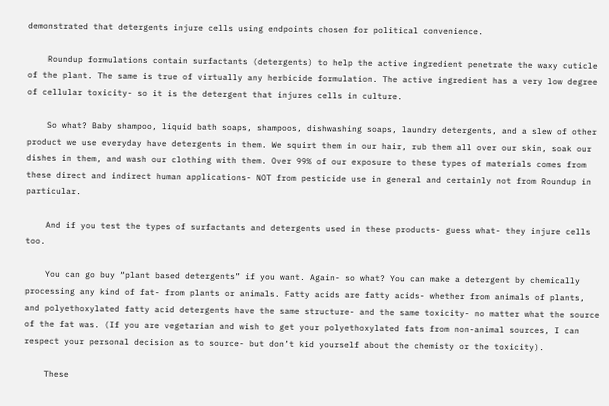demonstrated that detergents injure cells using endpoints chosen for political convenience.

    Roundup formulations contain surfactants (detergents) to help the active ingredient penetrate the waxy cuticle of the plant. The same is true of virtually any herbicide formulation. The active ingredient has a very low degree of cellular toxicity- so it is the detergent that injures cells in culture.

    So what? Baby shampoo, liquid bath soaps, shampoos, dishwashing soaps, laundry detergents, and a slew of other product we use everyday have detergents in them. We squirt them in our hair, rub them all over our skin, soak our dishes in them, and wash our clothing with them. Over 99% of our exposure to these types of materials comes from these direct and indirect human applications- NOT from pesticide use in general and certainly not from Roundup in particular.

    And if you test the types of surfactants and detergents used in these products- guess what- they injure cells too.

    You can go buy “plant based detergents” if you want. Again- so what? You can make a detergent by chemically processing any kind of fat- from plants or animals. Fatty acids are fatty acids- whether from animals of plants, and polyethoxylated fatty acid detergents have the same structure- and the same toxicity- no matter what the source of the fat was. (If you are vegetarian and wish to get your polyethoxylated fats from non-animal sources, I can respect your personal decision as to source- but don’t kid yourself about the chemisty or the toxicity).

    These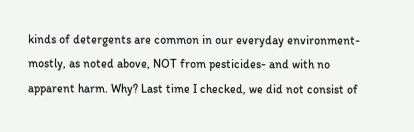kinds of detergents are common in our everyday environment- mostly, as noted above, NOT from pesticides- and with no apparent harm. Why? Last time I checked, we did not consist of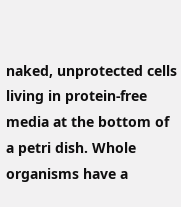naked, unprotected cells living in protein-free media at the bottom of a petri dish. Whole organisms have a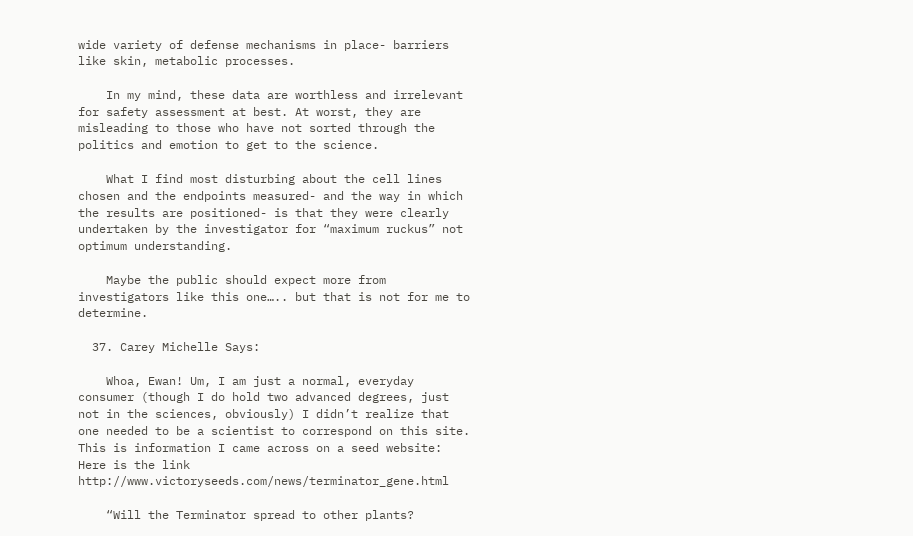wide variety of defense mechanisms in place- barriers like skin, metabolic processes.

    In my mind, these data are worthless and irrelevant for safety assessment at best. At worst, they are misleading to those who have not sorted through the politics and emotion to get to the science.

    What I find most disturbing about the cell lines chosen and the endpoints measured- and the way in which the results are positioned- is that they were clearly undertaken by the investigator for “maximum ruckus” not optimum understanding.

    Maybe the public should expect more from investigators like this one….. but that is not for me to determine.

  37. Carey Michelle Says:

    Whoa, Ewan! Um, I am just a normal, everyday consumer (though I do hold two advanced degrees, just not in the sciences, obviously) I didn’t realize that one needed to be a scientist to correspond on this site. This is information I came across on a seed website: Here is the link http://www.victoryseeds.com/news/terminator_gene.html

    “Will the Terminator spread to other plants?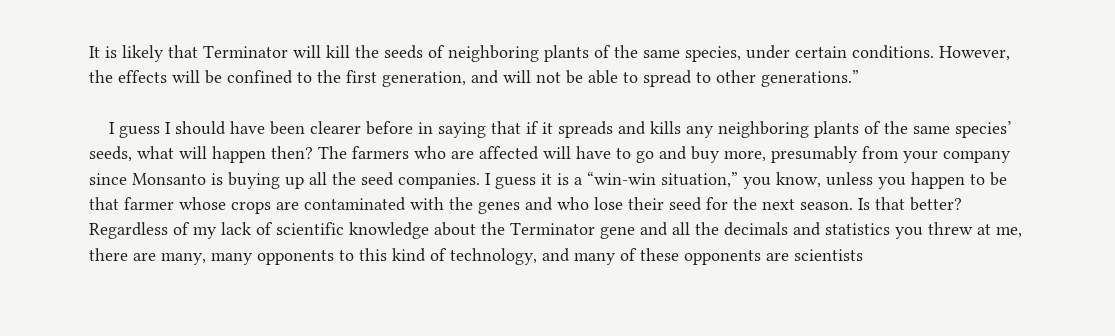It is likely that Terminator will kill the seeds of neighboring plants of the same species, under certain conditions. However, the effects will be confined to the first generation, and will not be able to spread to other generations.”

    I guess I should have been clearer before in saying that if it spreads and kills any neighboring plants of the same species’ seeds, what will happen then? The farmers who are affected will have to go and buy more, presumably from your company since Monsanto is buying up all the seed companies. I guess it is a “win-win situation,” you know, unless you happen to be that farmer whose crops are contaminated with the genes and who lose their seed for the next season. Is that better? Regardless of my lack of scientific knowledge about the Terminator gene and all the decimals and statistics you threw at me, there are many, many opponents to this kind of technology, and many of these opponents are scientists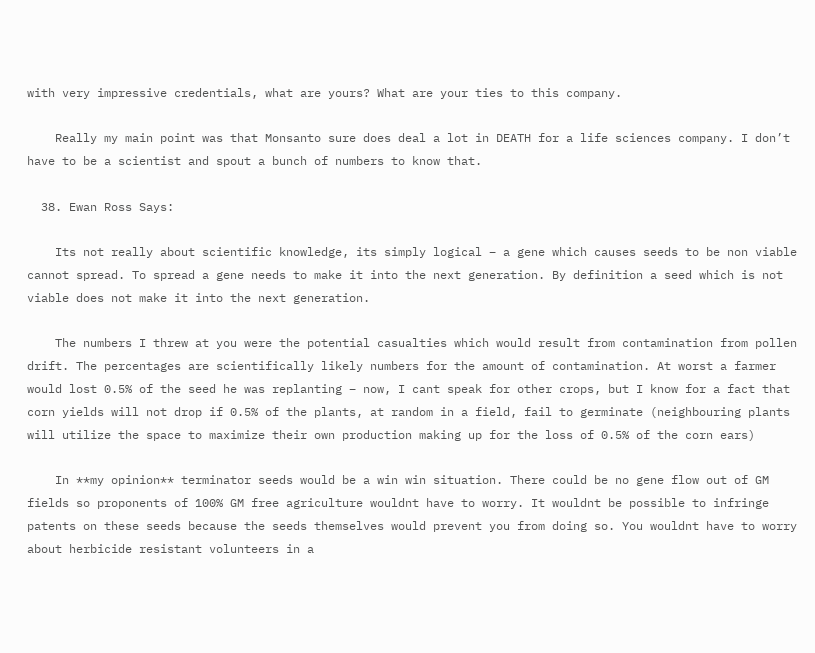with very impressive credentials, what are yours? What are your ties to this company.

    Really my main point was that Monsanto sure does deal a lot in DEATH for a life sciences company. I don’t have to be a scientist and spout a bunch of numbers to know that.

  38. Ewan Ross Says:

    Its not really about scientific knowledge, its simply logical – a gene which causes seeds to be non viable cannot spread. To spread a gene needs to make it into the next generation. By definition a seed which is not viable does not make it into the next generation.

    The numbers I threw at you were the potential casualties which would result from contamination from pollen drift. The percentages are scientifically likely numbers for the amount of contamination. At worst a farmer would lost 0.5% of the seed he was replanting – now, I cant speak for other crops, but I know for a fact that corn yields will not drop if 0.5% of the plants, at random in a field, fail to germinate (neighbouring plants will utilize the space to maximize their own production making up for the loss of 0.5% of the corn ears)

    In **my opinion** terminator seeds would be a win win situation. There could be no gene flow out of GM fields so proponents of 100% GM free agriculture wouldnt have to worry. It wouldnt be possible to infringe patents on these seeds because the seeds themselves would prevent you from doing so. You wouldnt have to worry about herbicide resistant volunteers in a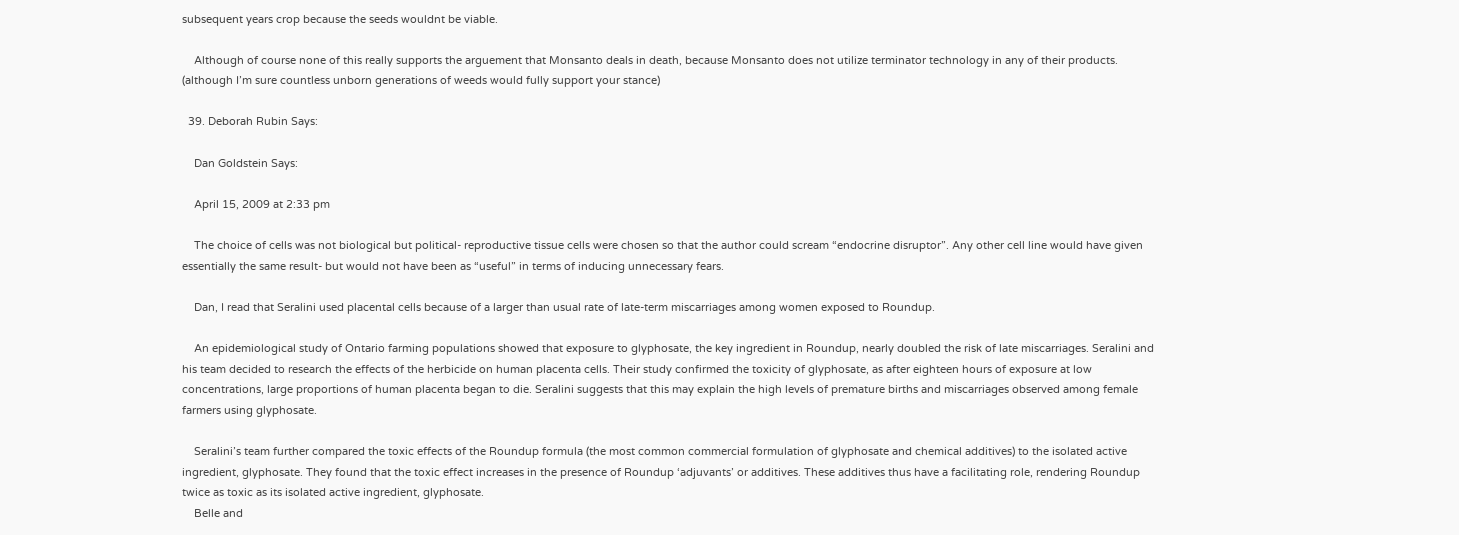subsequent years crop because the seeds wouldnt be viable.

    Although of course none of this really supports the arguement that Monsanto deals in death, because Monsanto does not utilize terminator technology in any of their products. (although I’m sure countless unborn generations of weeds would fully support your stance)

  39. Deborah Rubin Says:

    Dan Goldstein Says:

    April 15, 2009 at 2:33 pm

    The choice of cells was not biological but political- reproductive tissue cells were chosen so that the author could scream “endocrine disruptor”. Any other cell line would have given essentially the same result- but would not have been as “useful” in terms of inducing unnecessary fears.

    Dan, I read that Seralini used placental cells because of a larger than usual rate of late-term miscarriages among women exposed to Roundup.

    An epidemiological study of Ontario farming populations showed that exposure to glyphosate, the key ingredient in Roundup, nearly doubled the risk of late miscarriages. Seralini and his team decided to research the effects of the herbicide on human placenta cells. Their study confirmed the toxicity of glyphosate, as after eighteen hours of exposure at low concentrations, large proportions of human placenta began to die. Seralini suggests that this may explain the high levels of premature births and miscarriages observed among female farmers using glyphosate.

    Seralini’s team further compared the toxic effects of the Roundup formula (the most common commercial formulation of glyphosate and chemical additives) to the isolated active ingredient, glyphosate. They found that the toxic effect increases in the presence of Roundup ‘adjuvants’ or additives. These additives thus have a facilitating role, rendering Roundup twice as toxic as its isolated active ingredient, glyphosate.
    Belle and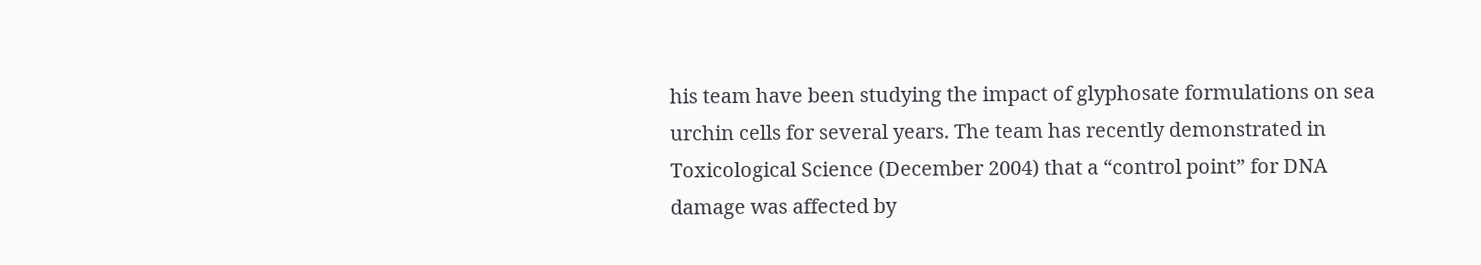his team have been studying the impact of glyphosate formulations on sea urchin cells for several years. The team has recently demonstrated in Toxicological Science (December 2004) that a “control point” for DNA damage was affected by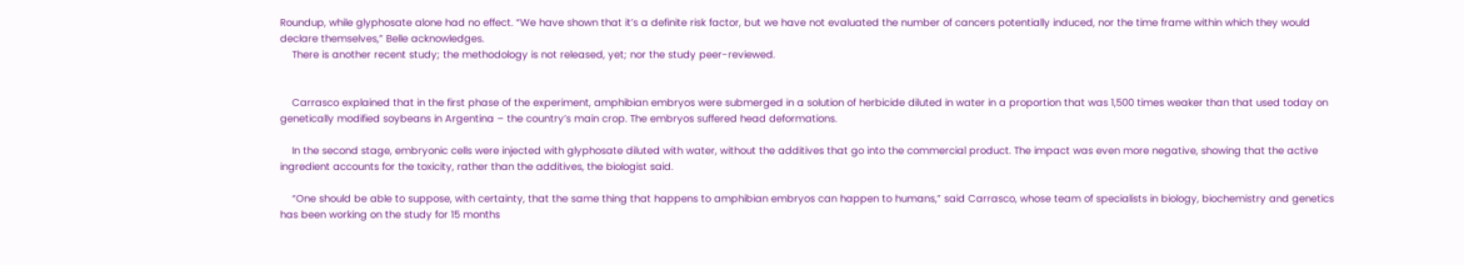Roundup, while glyphosate alone had no effect. “We have shown that it’s a definite risk factor, but we have not evaluated the number of cancers potentially induced, nor the time frame within which they would declare themselves,” Belle acknowledges.
    There is another recent study; the methodology is not released, yet; nor the study peer-reviewed.


    Carrasco explained that in the first phase of the experiment, amphibian embryos were submerged in a solution of herbicide diluted in water in a proportion that was 1,500 times weaker than that used today on genetically modified soybeans in Argentina – the country’s main crop. The embryos suffered head deformations.

    In the second stage, embryonic cells were injected with glyphosate diluted with water, without the additives that go into the commercial product. The impact was even more negative, showing that the active ingredient accounts for the toxicity, rather than the additives, the biologist said.

    “One should be able to suppose, with certainty, that the same thing that happens to amphibian embryos can happen to humans,” said Carrasco, whose team of specialists in biology, biochemistry and genetics has been working on the study for 15 months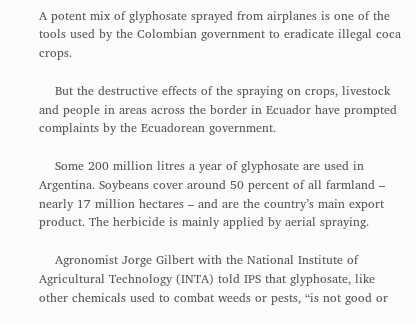A potent mix of glyphosate sprayed from airplanes is one of the tools used by the Colombian government to eradicate illegal coca crops.

    But the destructive effects of the spraying on crops, livestock and people in areas across the border in Ecuador have prompted complaints by the Ecuadorean government.

    Some 200 million litres a year of glyphosate are used in Argentina. Soybeans cover around 50 percent of all farmland – nearly 17 million hectares – and are the country’s main export product. The herbicide is mainly applied by aerial spraying.

    Agronomist Jorge Gilbert with the National Institute of Agricultural Technology (INTA) told IPS that glyphosate, like other chemicals used to combat weeds or pests, “is not good or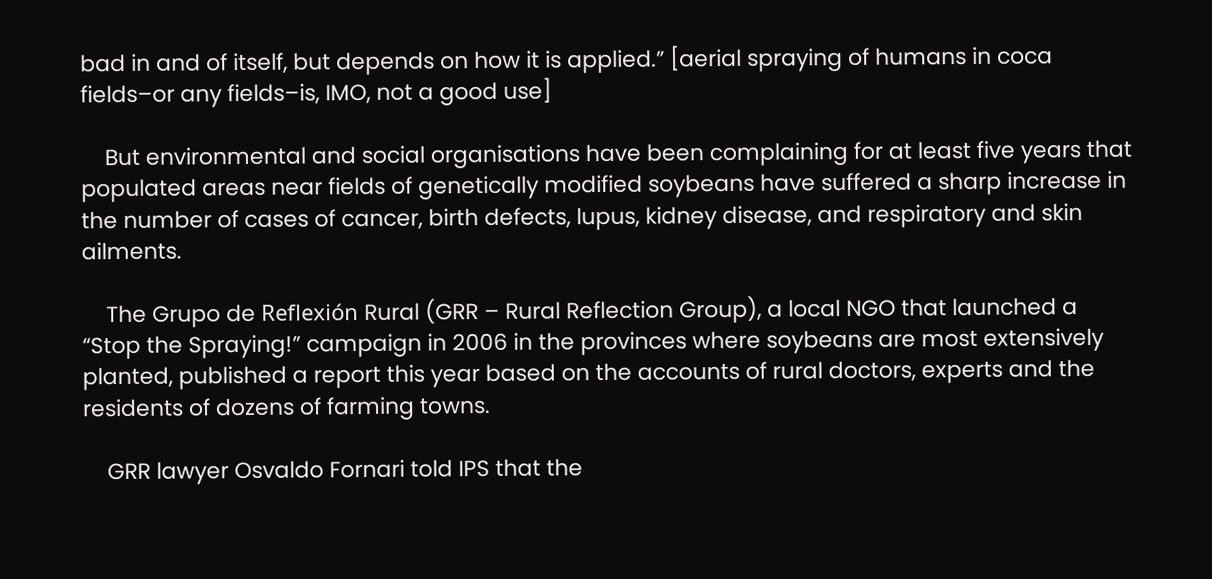bad in and of itself, but depends on how it is applied.” [aerial spraying of humans in coca fields–or any fields–is, IMO, not a good use]

    But environmental and social organisations have been complaining for at least five years that populated areas near fields of genetically modified soybeans have suffered a sharp increase in the number of cases of cancer, birth defects, lupus, kidney disease, and respiratory and skin ailments.

    The Grupo de Reflexión Rural (GRR – Rural Reflection Group), a local NGO that launched a “Stop the Spraying!” campaign in 2006 in the provinces where soybeans are most extensively planted, published a report this year based on the accounts of rural doctors, experts and the residents of dozens of farming towns.

    GRR lawyer Osvaldo Fornari told IPS that the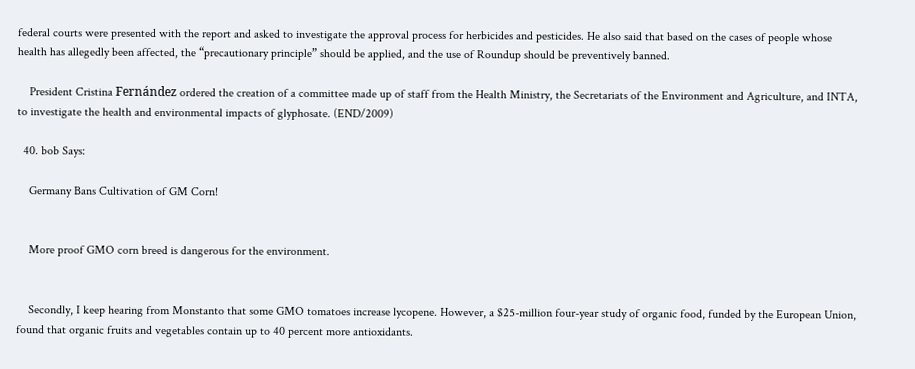federal courts were presented with the report and asked to investigate the approval process for herbicides and pesticides. He also said that based on the cases of people whose health has allegedly been affected, the “precautionary principle” should be applied, and the use of Roundup should be preventively banned.

    President Cristina Fernández ordered the creation of a committee made up of staff from the Health Ministry, the Secretariats of the Environment and Agriculture, and INTA, to investigate the health and environmental impacts of glyphosate. (END/2009)

  40. bob Says:

    Germany Bans Cultivation of GM Corn!


    More proof GMO corn breed is dangerous for the environment.


    Secondly, I keep hearing from Monstanto that some GMO tomatoes increase lycopene. However, a $25-million four-year study of organic food, funded by the European Union, found that organic fruits and vegetables contain up to 40 percent more antioxidants.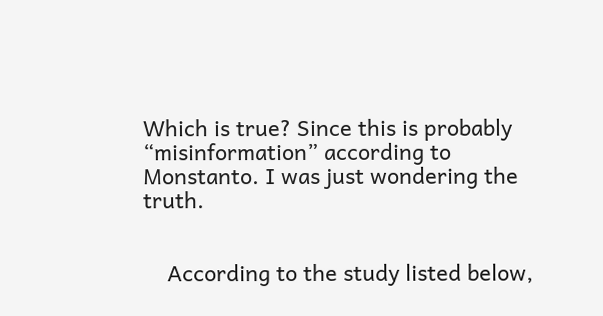Which is true? Since this is probably “misinformation” according to Monstanto. I was just wondering the truth.


    According to the study listed below,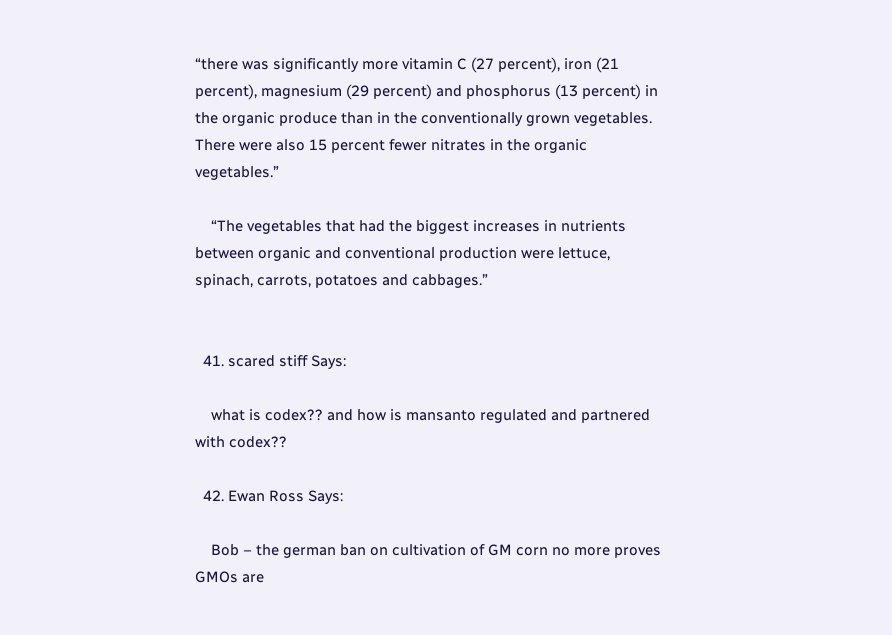“there was significantly more vitamin C (27 percent), iron (21 percent), magnesium (29 percent) and phosphorus (13 percent) in the organic produce than in the conventionally grown vegetables. There were also 15 percent fewer nitrates in the organic vegetables.”

    “The vegetables that had the biggest increases in nutrients between organic and conventional production were lettuce, spinach, carrots, potatoes and cabbages.”


  41. scared stiff Says:

    what is codex?? and how is mansanto regulated and partnered with codex??

  42. Ewan Ross Says:

    Bob – the german ban on cultivation of GM corn no more proves GMOs are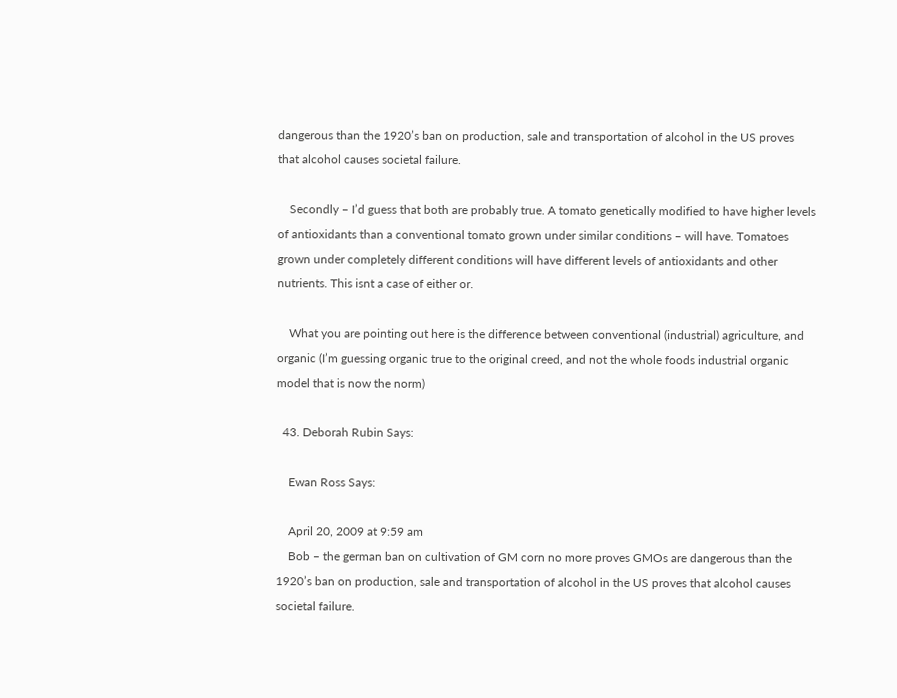dangerous than the 1920’s ban on production, sale and transportation of alcohol in the US proves that alcohol causes societal failure.

    Secondly – I’d guess that both are probably true. A tomato genetically modified to have higher levels of antioxidants than a conventional tomato grown under similar conditions – will have. Tomatoes grown under completely different conditions will have different levels of antioxidants and other nutrients. This isnt a case of either or.

    What you are pointing out here is the difference between conventional (industrial) agriculture, and organic (I’m guessing organic true to the original creed, and not the whole foods industrial organic model that is now the norm)

  43. Deborah Rubin Says:

    Ewan Ross Says:

    April 20, 2009 at 9:59 am
    Bob – the german ban on cultivation of GM corn no more proves GMOs are dangerous than the 1920’s ban on production, sale and transportation of alcohol in the US proves that alcohol causes societal failure.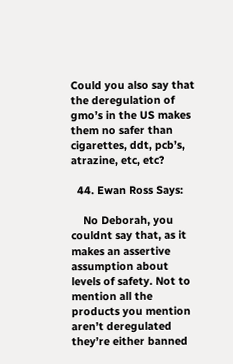Could you also say that the deregulation of gmo’s in the US makes them no safer than cigarettes, ddt, pcb’s, atrazine, etc, etc?

  44. Ewan Ross Says:

    No Deborah, you couldnt say that, as it makes an assertive assumption about levels of safety. Not to mention all the products you mention aren’t deregulated they’re either banned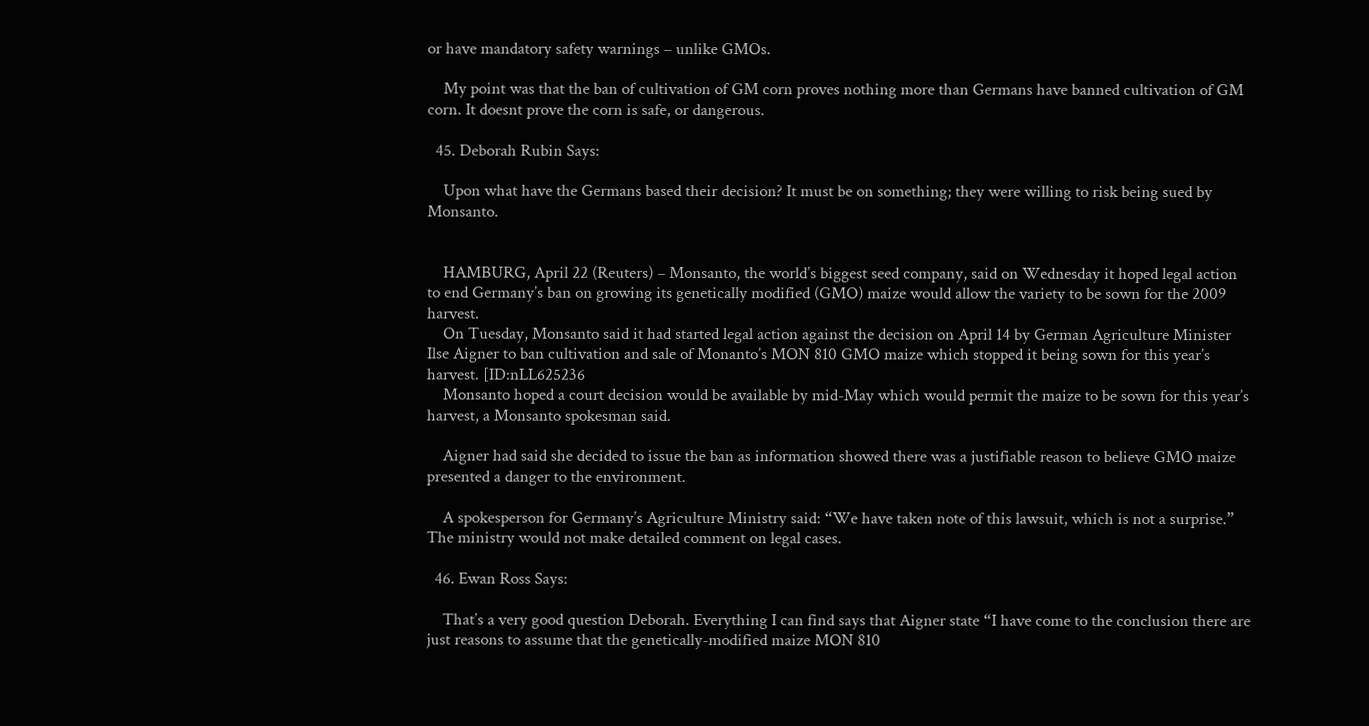or have mandatory safety warnings – unlike GMOs.

    My point was that the ban of cultivation of GM corn proves nothing more than Germans have banned cultivation of GM corn. It doesnt prove the corn is safe, or dangerous.

  45. Deborah Rubin Says:

    Upon what have the Germans based their decision? It must be on something; they were willing to risk being sued by Monsanto.


    HAMBURG, April 22 (Reuters) – Monsanto, the world’s biggest seed company, said on Wednesday it hoped legal action to end Germany’s ban on growing its genetically modified (GMO) maize would allow the variety to be sown for the 2009 harvest.
    On Tuesday, Monsanto said it had started legal action against the decision on April 14 by German Agriculture Minister Ilse Aigner to ban cultivation and sale of Monanto’s MON 810 GMO maize which stopped it being sown for this year’s harvest. [ID:nLL625236
    Monsanto hoped a court decision would be available by mid-May which would permit the maize to be sown for this year’s harvest, a Monsanto spokesman said.

    Aigner had said she decided to issue the ban as information showed there was a justifiable reason to believe GMO maize presented a danger to the environment.

    A spokesperson for Germany’s Agriculture Ministry said: “We have taken note of this lawsuit, which is not a surprise.” The ministry would not make detailed comment on legal cases.

  46. Ewan Ross Says:

    That’s a very good question Deborah. Everything I can find says that Aigner state “I have come to the conclusion there are just reasons to assume that the genetically-modified maize MON 810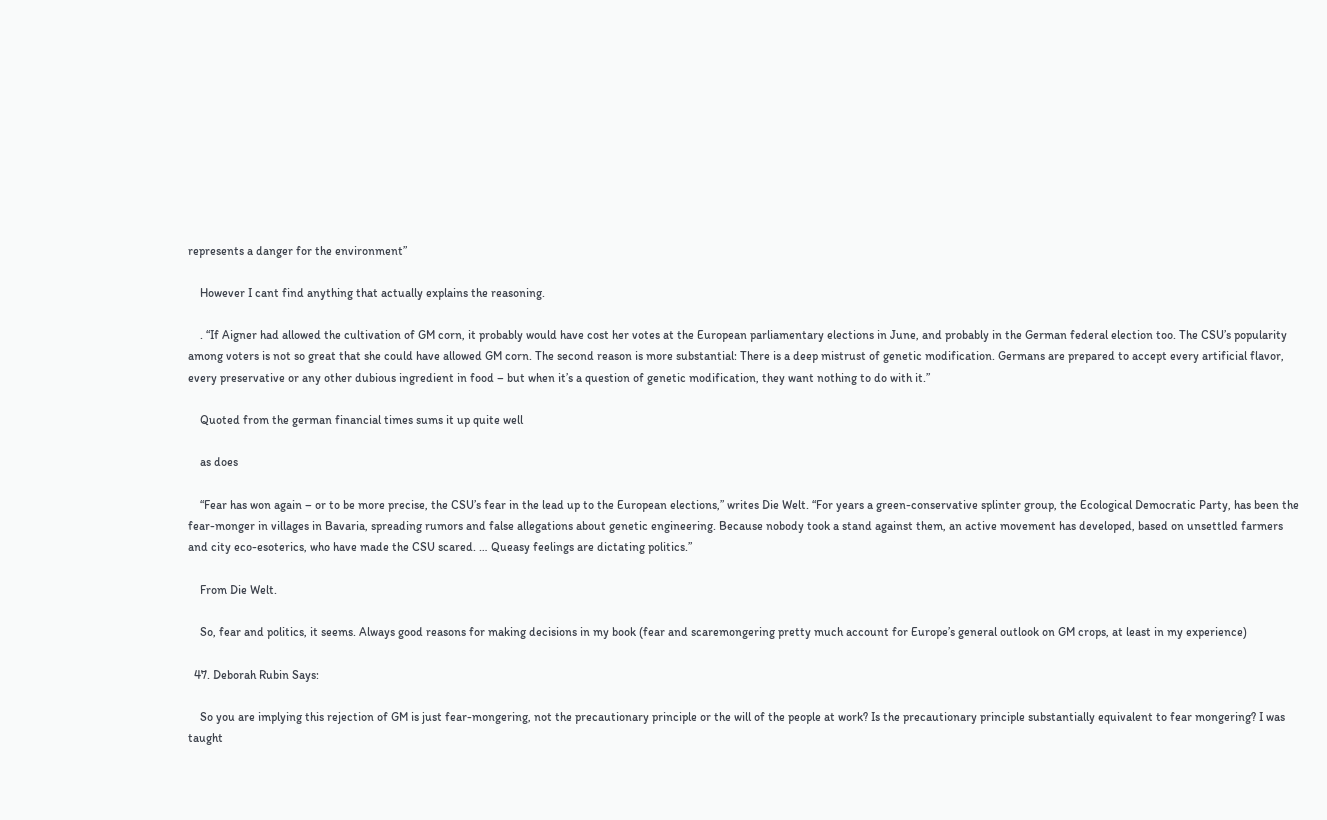represents a danger for the environment”

    However I cant find anything that actually explains the reasoning.

    . “If Aigner had allowed the cultivation of GM corn, it probably would have cost her votes at the European parliamentary elections in June, and probably in the German federal election too. The CSU’s popularity among voters is not so great that she could have allowed GM corn. The second reason is more substantial: There is a deep mistrust of genetic modification. Germans are prepared to accept every artificial flavor, every preservative or any other dubious ingredient in food – but when it’s a question of genetic modification, they want nothing to do with it.”

    Quoted from the german financial times sums it up quite well

    as does

    “Fear has won again – or to be more precise, the CSU’s fear in the lead up to the European elections,” writes Die Welt. “For years a green-conservative splinter group, the Ecological Democratic Party, has been the fear-monger in villages in Bavaria, spreading rumors and false allegations about genetic engineering. Because nobody took a stand against them, an active movement has developed, based on unsettled farmers and city eco-esoterics, who have made the CSU scared. … Queasy feelings are dictating politics.”

    From Die Welt.

    So, fear and politics, it seems. Always good reasons for making decisions in my book (fear and scaremongering pretty much account for Europe’s general outlook on GM crops, at least in my experience)

  47. Deborah Rubin Says:

    So you are implying this rejection of GM is just fear-mongering, not the precautionary principle or the will of the people at work? Is the precautionary principle substantially equivalent to fear mongering? I was taught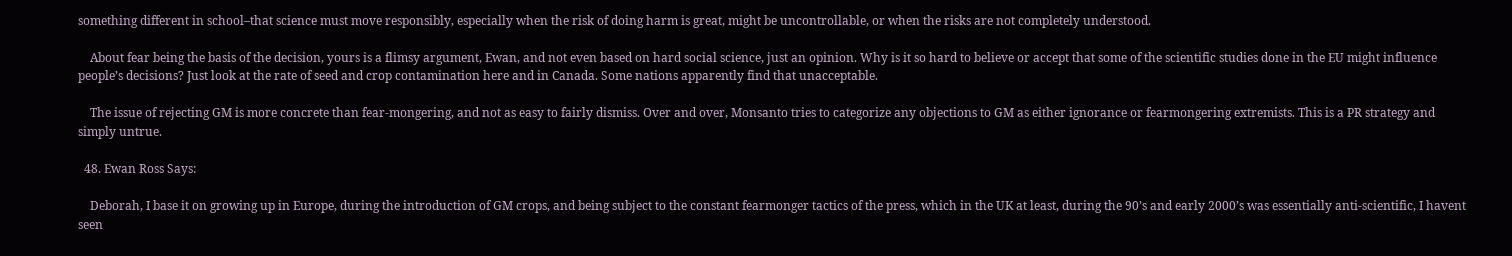something different in school–that science must move responsibly, especially when the risk of doing harm is great, might be uncontrollable, or when the risks are not completely understood.

    About fear being the basis of the decision, yours is a flimsy argument, Ewan, and not even based on hard social science, just an opinion. Why is it so hard to believe or accept that some of the scientific studies done in the EU might influence people’s decisions? Just look at the rate of seed and crop contamination here and in Canada. Some nations apparently find that unacceptable.

    The issue of rejecting GM is more concrete than fear-mongering, and not as easy to fairly dismiss. Over and over, Monsanto tries to categorize any objections to GM as either ignorance or fearmongering extremists. This is a PR strategy and simply untrue.

  48. Ewan Ross Says:

    Deborah, I base it on growing up in Europe, during the introduction of GM crops, and being subject to the constant fearmonger tactics of the press, which in the UK at least, during the 90’s and early 2000’s was essentially anti-scientific, I havent seen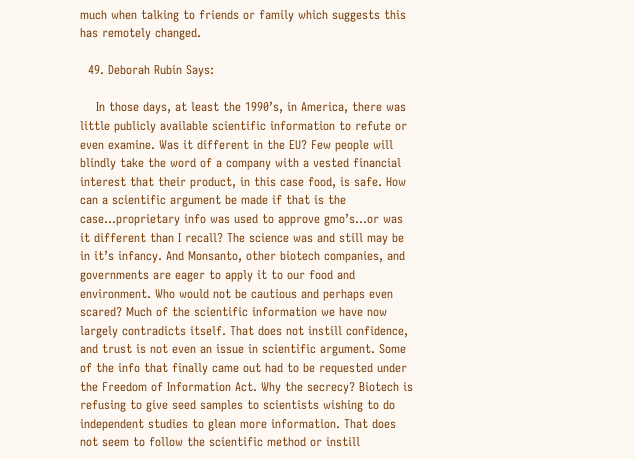much when talking to friends or family which suggests this has remotely changed.

  49. Deborah Rubin Says:

    In those days, at least the 1990’s, in America, there was little publicly available scientific information to refute or even examine. Was it different in the EU? Few people will blindly take the word of a company with a vested financial interest that their product, in this case food, is safe. How can a scientific argument be made if that is the case…proprietary info was used to approve gmo’s…or was it different than I recall? The science was and still may be in it’s infancy. And Monsanto, other biotech companies, and governments are eager to apply it to our food and environment. Who would not be cautious and perhaps even scared? Much of the scientific information we have now largely contradicts itself. That does not instill confidence, and trust is not even an issue in scientific argument. Some of the info that finally came out had to be requested under the Freedom of Information Act. Why the secrecy? Biotech is refusing to give seed samples to scientists wishing to do independent studies to glean more information. That does not seem to follow the scientific method or instill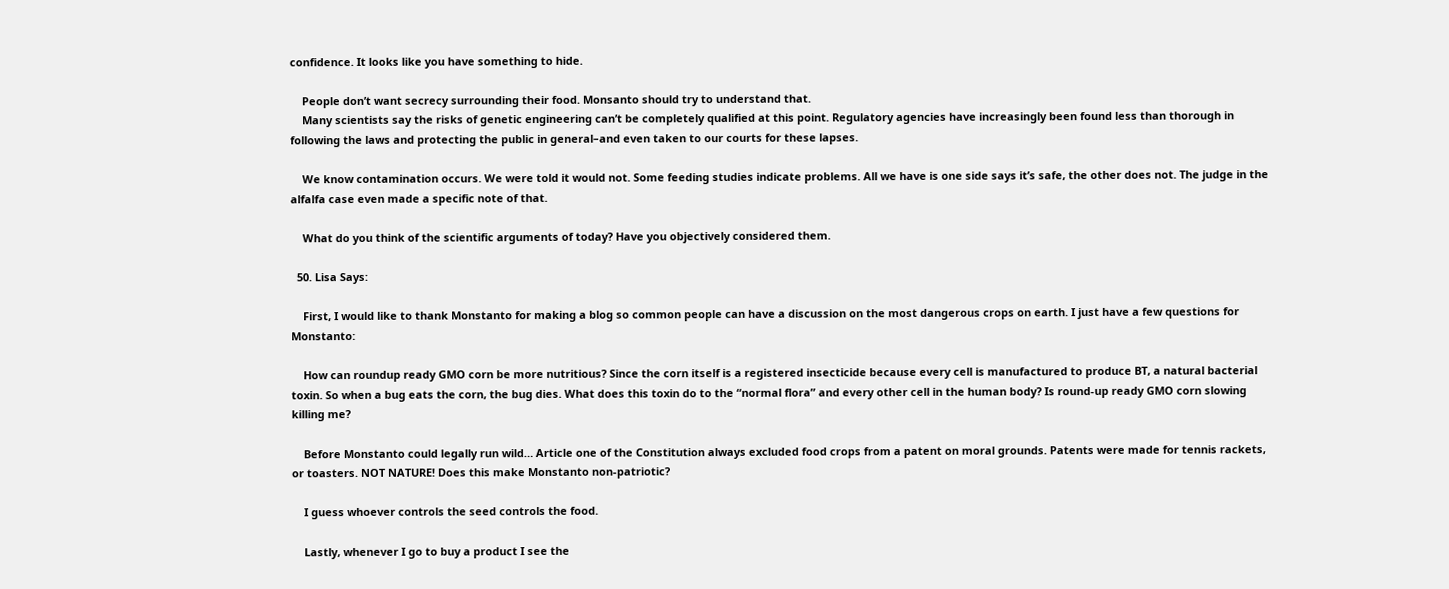confidence. It looks like you have something to hide.

    People don’t want secrecy surrounding their food. Monsanto should try to understand that.
    Many scientists say the risks of genetic engineering can’t be completely qualified at this point. Regulatory agencies have increasingly been found less than thorough in following the laws and protecting the public in general–and even taken to our courts for these lapses.

    We know contamination occurs. We were told it would not. Some feeding studies indicate problems. All we have is one side says it’s safe, the other does not. The judge in the alfalfa case even made a specific note of that.

    What do you think of the scientific arguments of today? Have you objectively considered them.

  50. Lisa Says:

    First, I would like to thank Monstanto for making a blog so common people can have a discussion on the most dangerous crops on earth. I just have a few questions for Monstanto:

    How can roundup ready GMO corn be more nutritious? Since the corn itself is a registered insecticide because every cell is manufactured to produce BT, a natural bacterial toxin. So when a bug eats the corn, the bug dies. What does this toxin do to the “normal flora” and every other cell in the human body? Is round-up ready GMO corn slowing killing me?

    Before Monstanto could legally run wild… Article one of the Constitution always excluded food crops from a patent on moral grounds. Patents were made for tennis rackets, or toasters. NOT NATURE! Does this make Monstanto non-patriotic?

    I guess whoever controls the seed controls the food.

    Lastly, whenever I go to buy a product I see the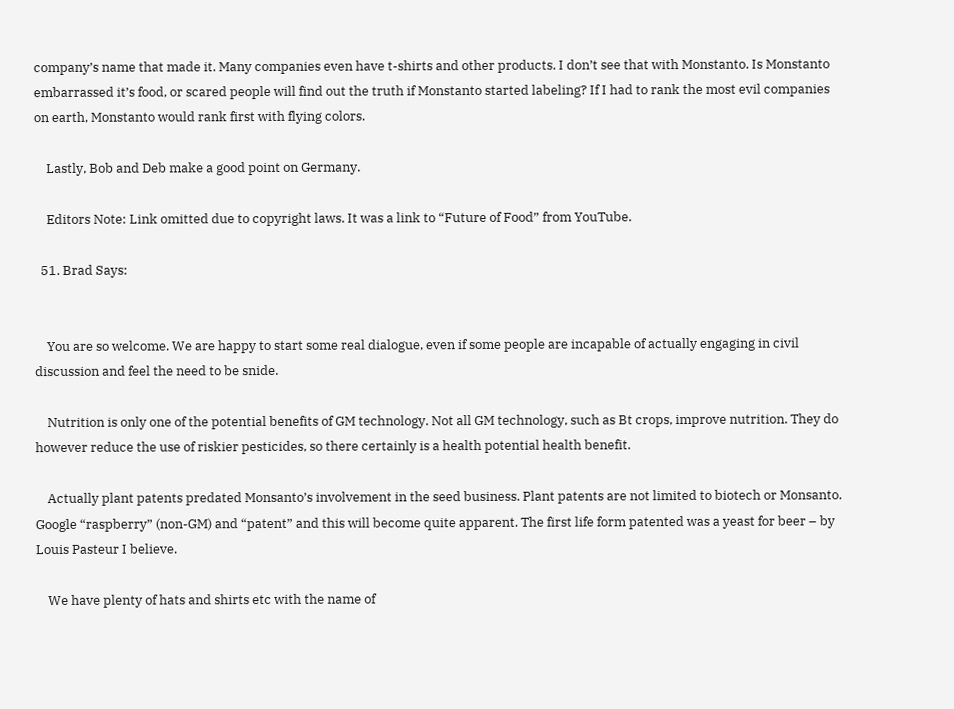company’s name that made it. Many companies even have t-shirts and other products. I don’t see that with Monstanto. Is Monstanto embarrassed it’s food, or scared people will find out the truth if Monstanto started labeling? If I had to rank the most evil companies on earth, Monstanto would rank first with flying colors.

    Lastly, Bob and Deb make a good point on Germany.

    Editors Note: Link omitted due to copyright laws. It was a link to “Future of Food” from YouTube.

  51. Brad Says:


    You are so welcome. We are happy to start some real dialogue, even if some people are incapable of actually engaging in civil discussion and feel the need to be snide.

    Nutrition is only one of the potential benefits of GM technology. Not all GM technology, such as Bt crops, improve nutrition. They do however reduce the use of riskier pesticides, so there certainly is a health potential health benefit.

    Actually plant patents predated Monsanto’s involvement in the seed business. Plant patents are not limited to biotech or Monsanto. Google “raspberry” (non-GM) and “patent” and this will become quite apparent. The first life form patented was a yeast for beer – by Louis Pasteur I believe.

    We have plenty of hats and shirts etc with the name of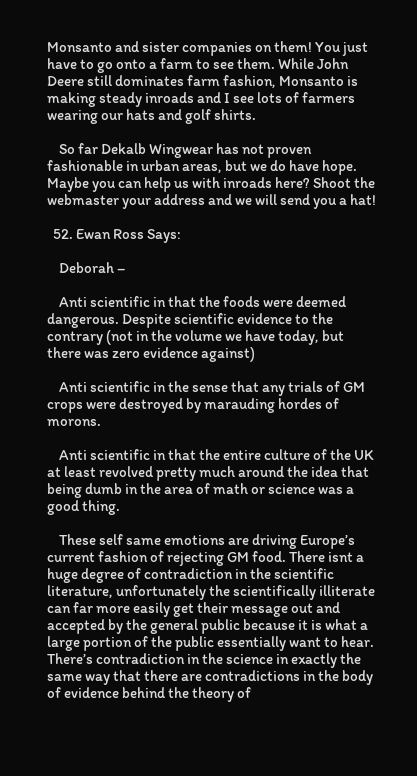Monsanto and sister companies on them! You just have to go onto a farm to see them. While John Deere still dominates farm fashion, Monsanto is making steady inroads and I see lots of farmers wearing our hats and golf shirts.

    So far Dekalb Wingwear has not proven fashionable in urban areas, but we do have hope. Maybe you can help us with inroads here? Shoot the webmaster your address and we will send you a hat!

  52. Ewan Ross Says:

    Deborah –

    Anti scientific in that the foods were deemed dangerous. Despite scientific evidence to the contrary (not in the volume we have today, but there was zero evidence against)

    Anti scientific in the sense that any trials of GM crops were destroyed by marauding hordes of morons.

    Anti scientific in that the entire culture of the UK at least revolved pretty much around the idea that being dumb in the area of math or science was a good thing.

    These self same emotions are driving Europe’s current fashion of rejecting GM food. There isnt a huge degree of contradiction in the scientific literature, unfortunately the scientifically illiterate can far more easily get their message out and accepted by the general public because it is what a large portion of the public essentially want to hear. There’s contradiction in the science in exactly the same way that there are contradictions in the body of evidence behind the theory of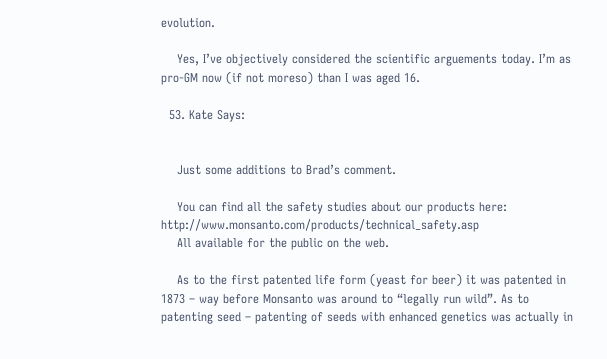evolution.

    Yes, I’ve objectively considered the scientific arguements today. I’m as pro-GM now (if not moreso) than I was aged 16.

  53. Kate Says:


    Just some additions to Brad’s comment.

    You can find all the safety studies about our products here: http://www.monsanto.com/products/technical_safety.asp
    All available for the public on the web.

    As to the first patented life form (yeast for beer) it was patented in 1873 – way before Monsanto was around to “legally run wild”. As to patenting seed – patenting of seeds with enhanced genetics was actually in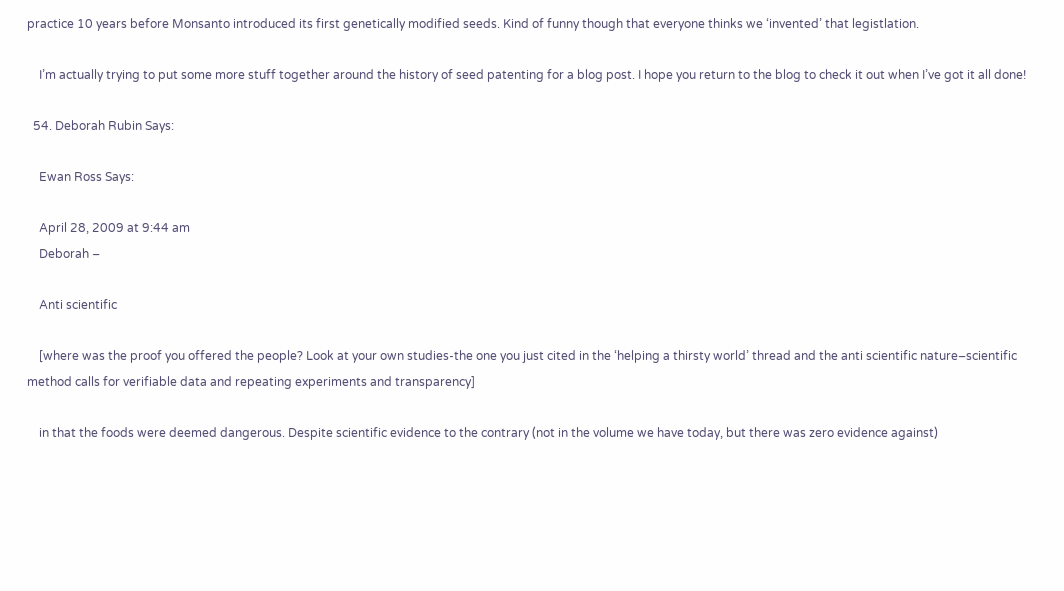practice 10 years before Monsanto introduced its first genetically modified seeds. Kind of funny though that everyone thinks we ‘invented’ that legistlation.

    I’m actually trying to put some more stuff together around the history of seed patenting for a blog post. I hope you return to the blog to check it out when I’ve got it all done!

  54. Deborah Rubin Says:

    Ewan Ross Says:

    April 28, 2009 at 9:44 am
    Deborah –

    Anti scientific

    [where was the proof you offered the people? Look at your own studies-the one you just cited in the ‘helping a thirsty world’ thread and the anti scientific nature–scientific method calls for verifiable data and repeating experiments and transparency]

    in that the foods were deemed dangerous. Despite scientific evidence to the contrary (not in the volume we have today, but there was zero evidence against)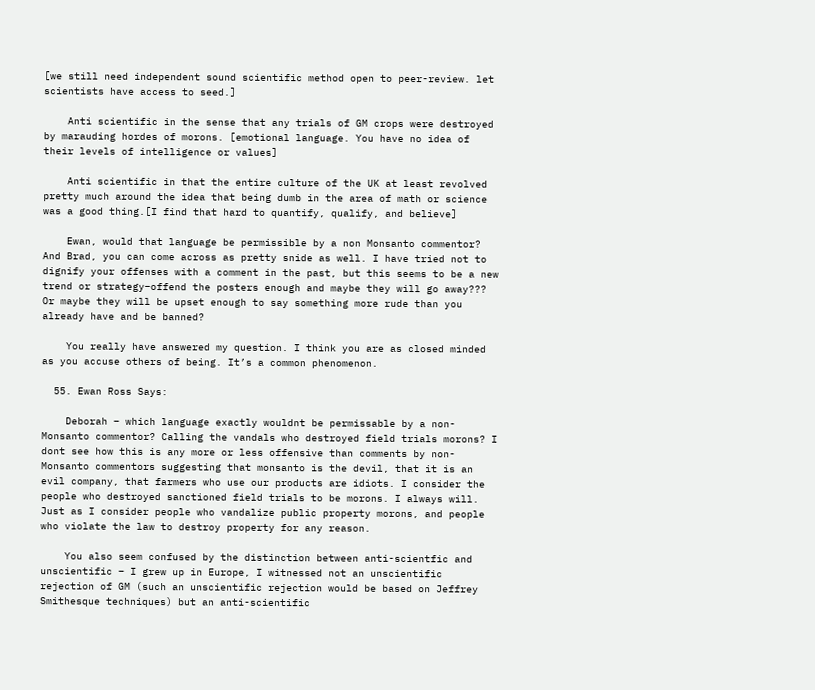[we still need independent sound scientific method open to peer-review. let scientists have access to seed.]

    Anti scientific in the sense that any trials of GM crops were destroyed by marauding hordes of morons. [emotional language. You have no idea of their levels of intelligence or values]

    Anti scientific in that the entire culture of the UK at least revolved pretty much around the idea that being dumb in the area of math or science was a good thing.[I find that hard to quantify, qualify, and believe]

    Ewan, would that language be permissible by a non Monsanto commentor? And Brad, you can come across as pretty snide as well. I have tried not to dignify your offenses with a comment in the past, but this seems to be a new trend or strategy–offend the posters enough and maybe they will go away??? Or maybe they will be upset enough to say something more rude than you already have and be banned?

    You really have answered my question. I think you are as closed minded as you accuse others of being. It’s a common phenomenon.

  55. Ewan Ross Says:

    Deborah – which language exactly wouldnt be permissable by a non-Monsanto commentor? Calling the vandals who destroyed field trials morons? I dont see how this is any more or less offensive than comments by non-Monsanto commentors suggesting that monsanto is the devil, that it is an evil company, that farmers who use our products are idiots. I consider the people who destroyed sanctioned field trials to be morons. I always will. Just as I consider people who vandalize public property morons, and people who violate the law to destroy property for any reason.

    You also seem confused by the distinction between anti-scientfic and unscientific – I grew up in Europe, I witnessed not an unscientific rejection of GM (such an unscientific rejection would be based on Jeffrey Smithesque techniques) but an anti-scientific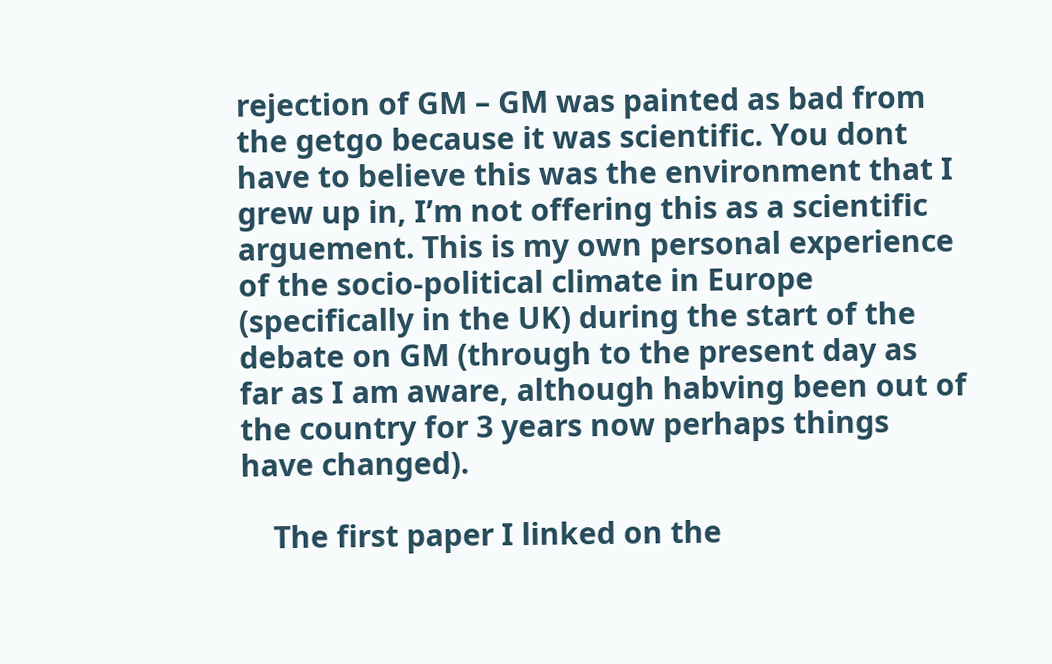rejection of GM – GM was painted as bad from the getgo because it was scientific. You dont have to believe this was the environment that I grew up in, I’m not offering this as a scientific arguement. This is my own personal experience of the socio-political climate in Europe (specifically in the UK) during the start of the debate on GM (through to the present day as far as I am aware, although habving been out of the country for 3 years now perhaps things have changed).

    The first paper I linked on the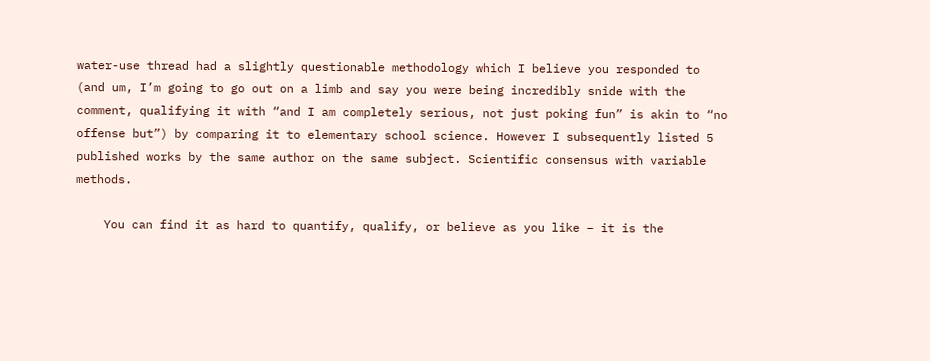water-use thread had a slightly questionable methodology which I believe you responded to (and um, I’m going to go out on a limb and say you were being incredibly snide with the comment, qualifying it with “and I am completely serious, not just poking fun” is akin to “no offense but”) by comparing it to elementary school science. However I subsequently listed 5 published works by the same author on the same subject. Scientific consensus with variable methods.

    You can find it as hard to quantify, qualify, or believe as you like – it is the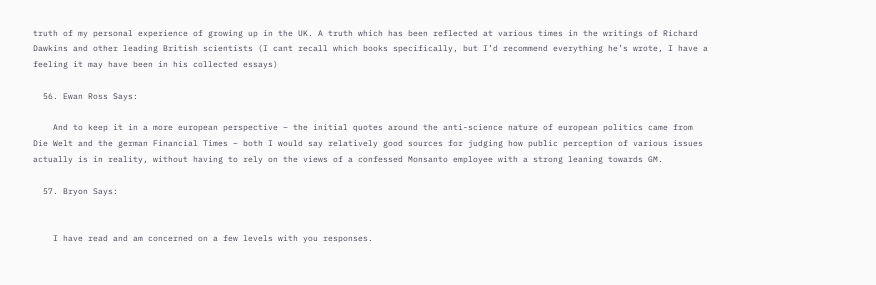truth of my personal experience of growing up in the UK. A truth which has been reflected at various times in the writings of Richard Dawkins and other leading British scientists (I cant recall which books specifically, but I’d recommend everything he’s wrote, I have a feeling it may have been in his collected essays)

  56. Ewan Ross Says:

    And to keep it in a more european perspective – the initial quotes around the anti-science nature of european politics came from Die Welt and the german Financial Times – both I would say relatively good sources for judging how public perception of various issues actually is in reality, without having to rely on the views of a confessed Monsanto employee with a strong leaning towards GM.

  57. Bryon Says:


    I have read and am concerned on a few levels with you responses.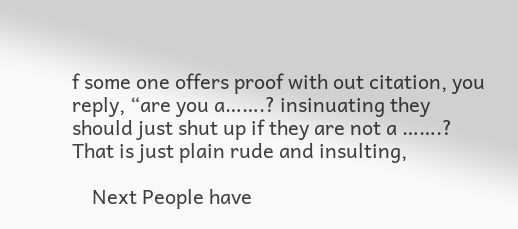f some one offers proof with out citation, you reply, “are you a…….? insinuating they should just shut up if they are not a …….? That is just plain rude and insulting,

    Next People have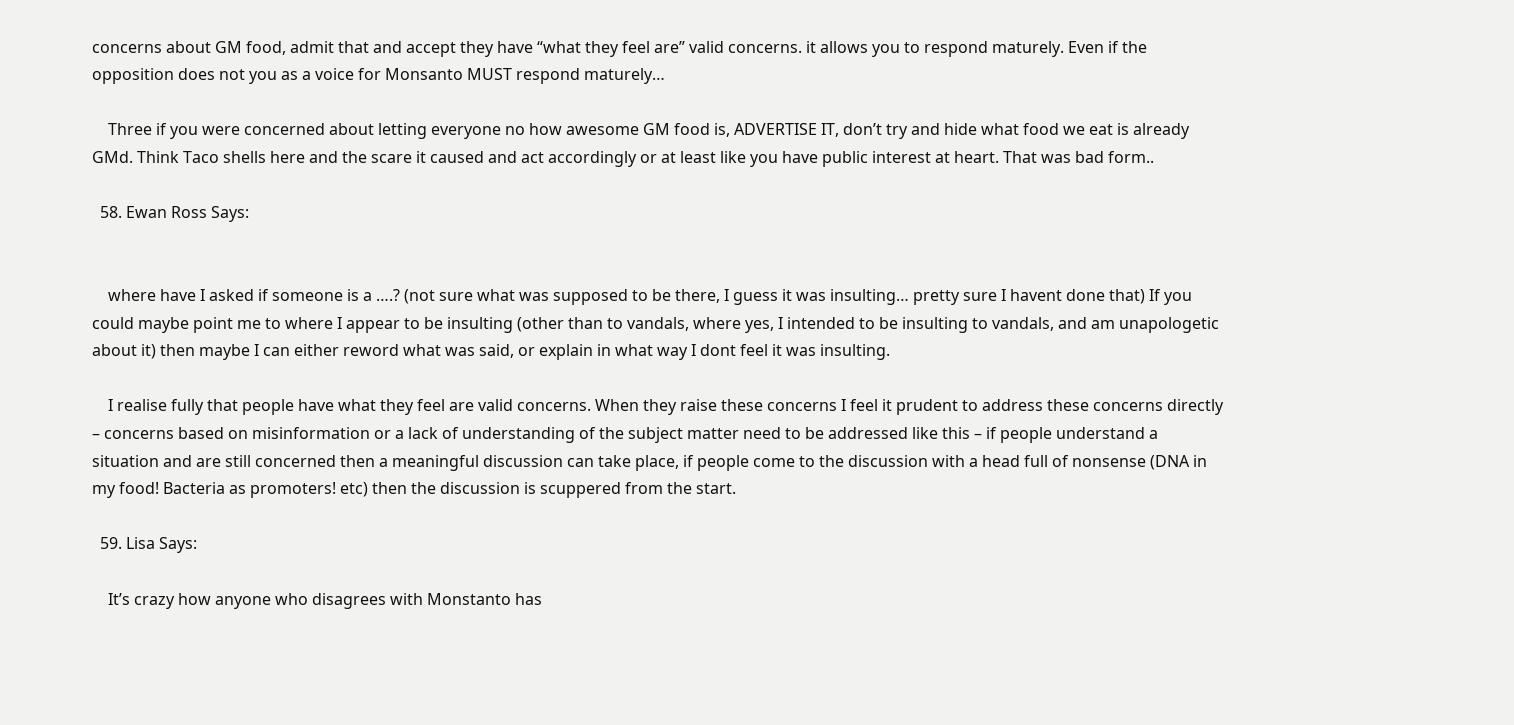concerns about GM food, admit that and accept they have “what they feel are” valid concerns. it allows you to respond maturely. Even if the opposition does not you as a voice for Monsanto MUST respond maturely…

    Three if you were concerned about letting everyone no how awesome GM food is, ADVERTISE IT, don’t try and hide what food we eat is already GMd. Think Taco shells here and the scare it caused and act accordingly or at least like you have public interest at heart. That was bad form..

  58. Ewan Ross Says:


    where have I asked if someone is a ….? (not sure what was supposed to be there, I guess it was insulting… pretty sure I havent done that) If you could maybe point me to where I appear to be insulting (other than to vandals, where yes, I intended to be insulting to vandals, and am unapologetic about it) then maybe I can either reword what was said, or explain in what way I dont feel it was insulting.

    I realise fully that people have what they feel are valid concerns. When they raise these concerns I feel it prudent to address these concerns directly – concerns based on misinformation or a lack of understanding of the subject matter need to be addressed like this – if people understand a situation and are still concerned then a meaningful discussion can take place, if people come to the discussion with a head full of nonsense (DNA in my food! Bacteria as promoters! etc) then the discussion is scuppered from the start.

  59. Lisa Says:

    It’s crazy how anyone who disagrees with Monstanto has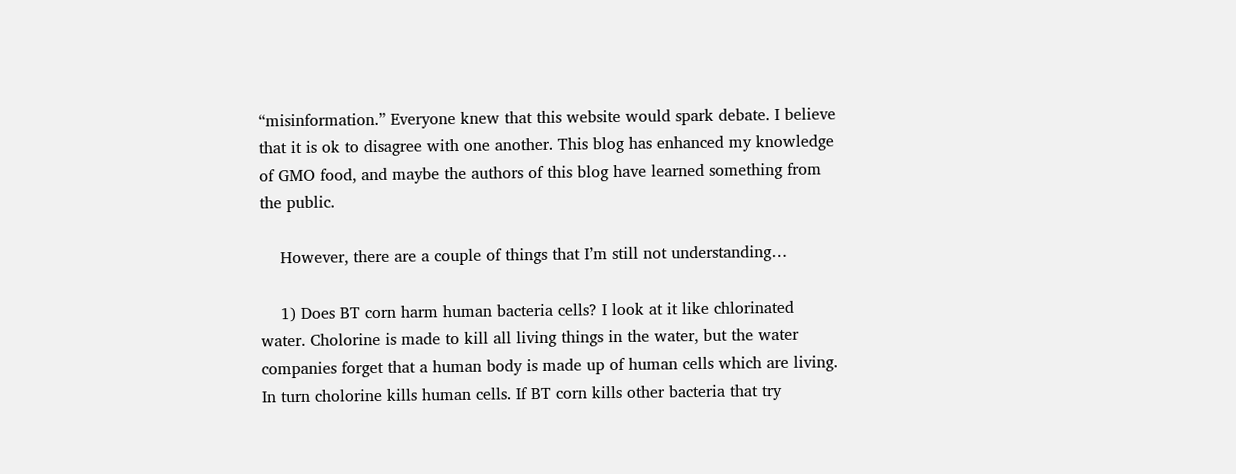“misinformation.” Everyone knew that this website would spark debate. I believe that it is ok to disagree with one another. This blog has enhanced my knowledge of GMO food, and maybe the authors of this blog have learned something from the public.

    However, there are a couple of things that I’m still not understanding…

    1) Does BT corn harm human bacteria cells? I look at it like chlorinated water. Cholorine is made to kill all living things in the water, but the water companies forget that a human body is made up of human cells which are living. In turn cholorine kills human cells. If BT corn kills other bacteria that try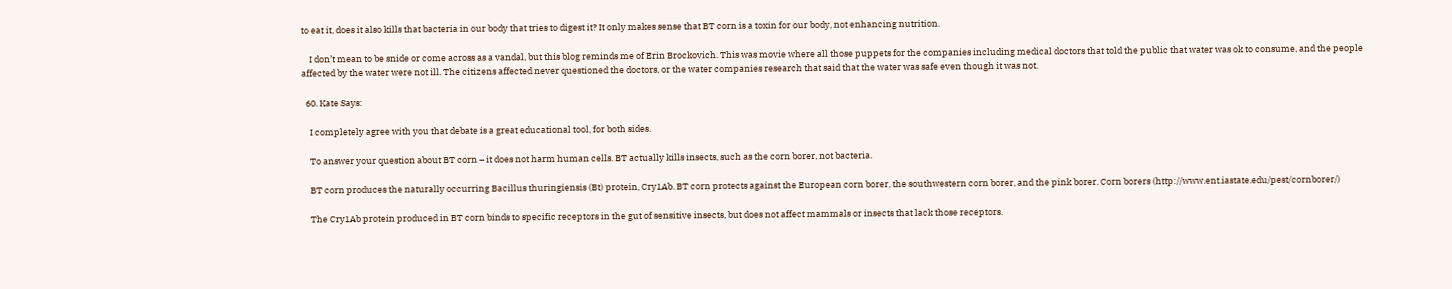to eat it, does it also kills that bacteria in our body that tries to digest it? It only makes sense that BT corn is a toxin for our body, not enhancing nutrition.

    I don’t mean to be snide or come across as a vandal, but this blog reminds me of Erin Brockovich. This was movie where all those puppets for the companies including medical doctors that told the public that water was ok to consume, and the people affected by the water were not ill. The citizens affected never questioned the doctors, or the water companies research that said that the water was safe even though it was not.

  60. Kate Says:

    I completely agree with you that debate is a great educational tool, for both sides.

    To answer your question about BT corn – it does not harm human cells. BT actually kills insects, such as the corn borer, not bacteria.

    BT corn produces the naturally occurring Bacillus thuringiensis (Bt) protein, Cry1Ab. BT corn protects against the European corn borer, the southwestern corn borer, and the pink borer. Corn borers (http://www.ent.iastate.edu/pest/cornborer/)

    The Cry1Ab protein produced in BT corn binds to specific receptors in the gut of sensitive insects, but does not affect mammals or insects that lack those receptors.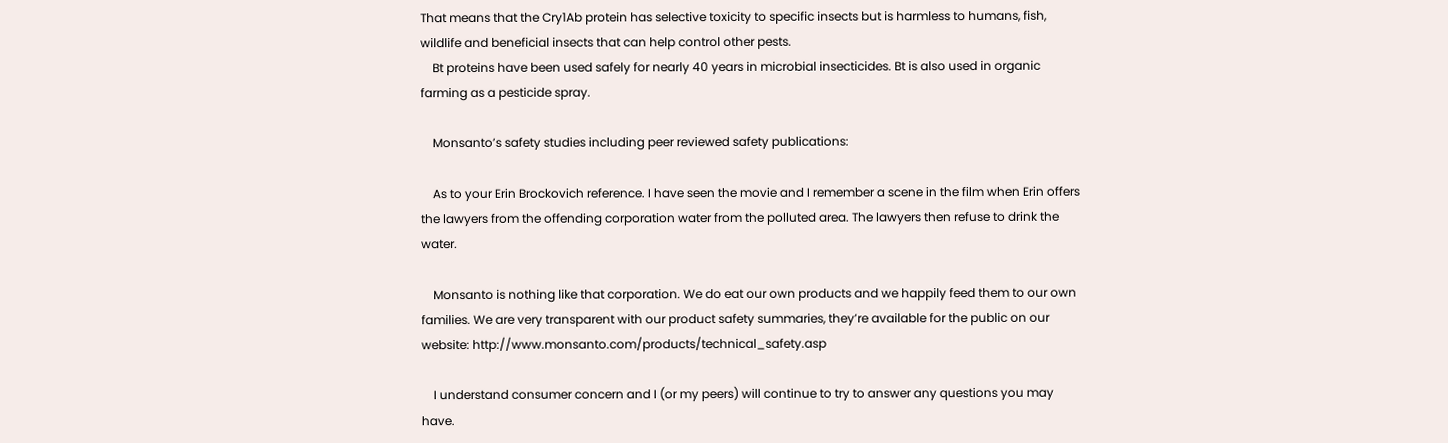That means that the Cry1Ab protein has selective toxicity to specific insects but is harmless to humans, fish, wildlife and beneficial insects that can help control other pests.
    Bt proteins have been used safely for nearly 40 years in microbial insecticides. Bt is also used in organic farming as a pesticide spray.

    Monsanto’s safety studies including peer reviewed safety publications:

    As to your Erin Brockovich reference. I have seen the movie and I remember a scene in the film when Erin offers the lawyers from the offending corporation water from the polluted area. The lawyers then refuse to drink the water.

    Monsanto is nothing like that corporation. We do eat our own products and we happily feed them to our own families. We are very transparent with our product safety summaries, they’re available for the public on our website: http://www.monsanto.com/products/technical_safety.asp

    I understand consumer concern and I (or my peers) will continue to try to answer any questions you may have.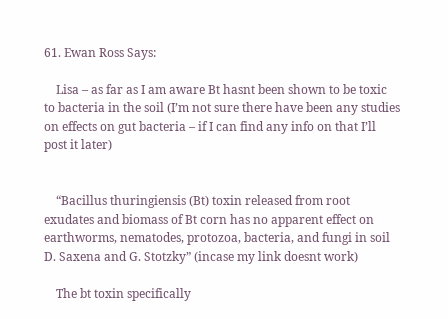61. Ewan Ross Says:

    Lisa – as far as I am aware Bt hasnt been shown to be toxic to bacteria in the soil (I’m not sure there have been any studies on effects on gut bacteria – if I can find any info on that I’ll post it later)


    “Bacillus thuringiensis (Bt) toxin released from root exudates and biomass of Bt corn has no apparent effect on earthworms, nematodes, protozoa, bacteria, and fungi in soil D. Saxena and G. Stotzky” (incase my link doesnt work)

    The bt toxin specifically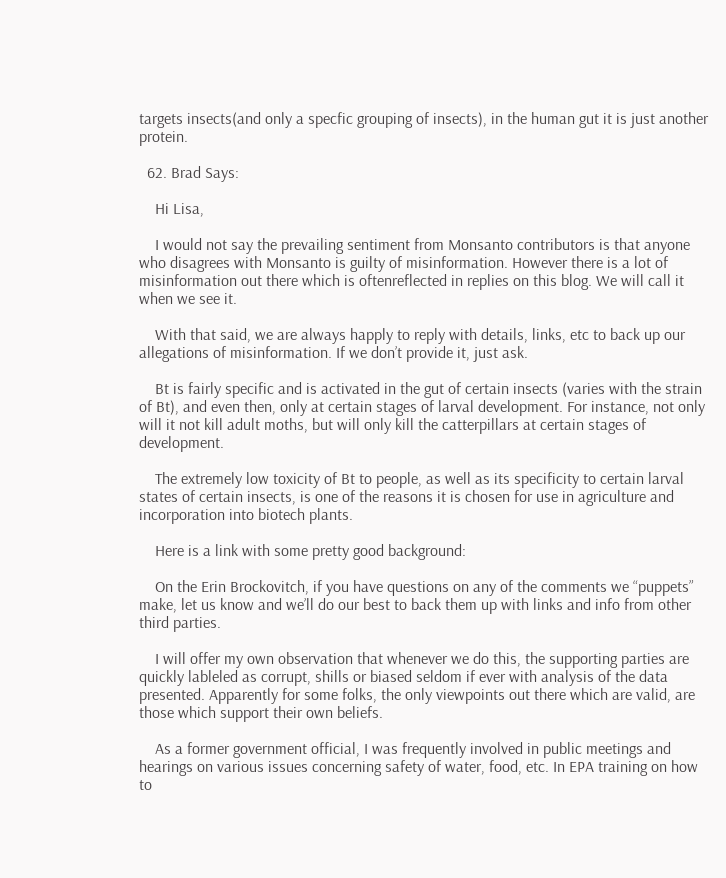targets insects(and only a specfic grouping of insects), in the human gut it is just another protein.

  62. Brad Says:

    Hi Lisa,

    I would not say the prevailing sentiment from Monsanto contributors is that anyone who disagrees with Monsanto is guilty of misinformation. However there is a lot of misinformation out there which is oftenreflected in replies on this blog. We will call it when we see it.

    With that said, we are always happly to reply with details, links, etc to back up our allegations of misinformation. If we don’t provide it, just ask.

    Bt is fairly specific and is activated in the gut of certain insects (varies with the strain of Bt), and even then, only at certain stages of larval development. For instance, not only will it not kill adult moths, but will only kill the catterpillars at certain stages of development.

    The extremely low toxicity of Bt to people, as well as its specificity to certain larval states of certain insects, is one of the reasons it is chosen for use in agriculture and incorporation into biotech plants.

    Here is a link with some pretty good background:

    On the Erin Brockovitch, if you have questions on any of the comments we “puppets” make, let us know and we’ll do our best to back them up with links and info from other third parties.

    I will offer my own observation that whenever we do this, the supporting parties are quickly lableled as corrupt, shills or biased seldom if ever with analysis of the data presented. Apparently for some folks, the only viewpoints out there which are valid, are those which support their own beliefs.

    As a former government official, I was frequently involved in public meetings and hearings on various issues concerning safety of water, food, etc. In EPA training on how to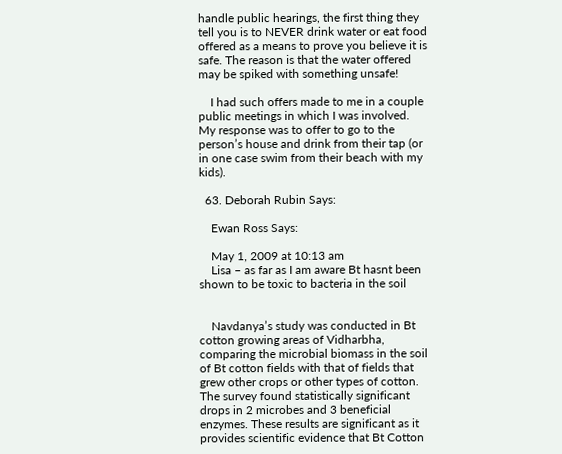handle public hearings, the first thing they tell you is to NEVER drink water or eat food offered as a means to prove you believe it is safe. The reason is that the water offered may be spiked with something unsafe!

    I had such offers made to me in a couple public meetings in which I was involved. My response was to offer to go to the person’s house and drink from their tap (or in one case swim from their beach with my kids).

  63. Deborah Rubin Says:

    Ewan Ross Says:

    May 1, 2009 at 10:13 am
    Lisa – as far as I am aware Bt hasnt been shown to be toxic to bacteria in the soil


    Navdanya’s study was conducted in Bt cotton growing areas of Vidharbha, comparing the microbial biomass in the soil of Bt cotton fields with that of fields that grew other crops or other types of cotton. The survey found statistically significant drops in 2 microbes and 3 beneficial enzymes. These results are significant as it provides scientific evidence that Bt Cotton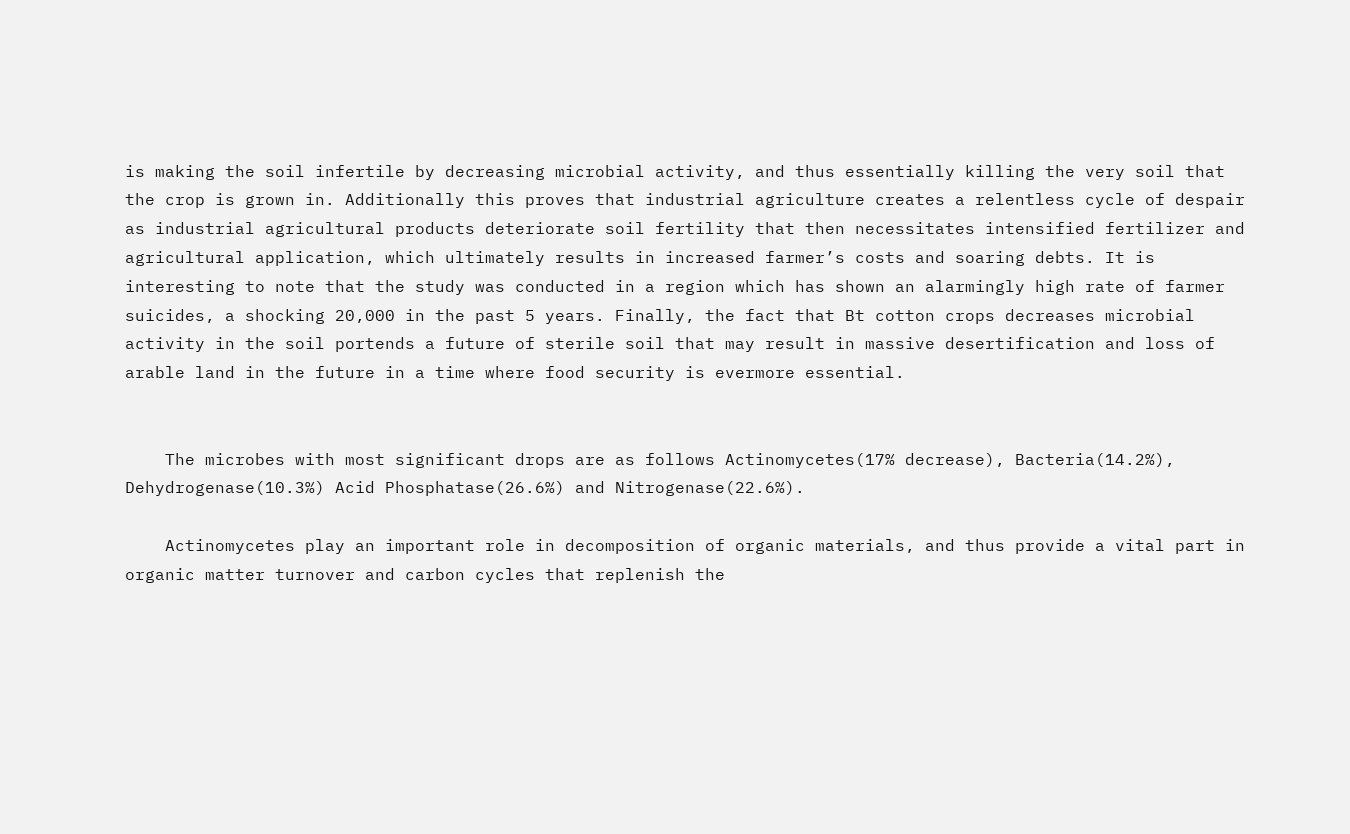is making the soil infertile by decreasing microbial activity, and thus essentially killing the very soil that the crop is grown in. Additionally this proves that industrial agriculture creates a relentless cycle of despair as industrial agricultural products deteriorate soil fertility that then necessitates intensified fertilizer and agricultural application, which ultimately results in increased farmer’s costs and soaring debts. It is interesting to note that the study was conducted in a region which has shown an alarmingly high rate of farmer suicides, a shocking 20,000 in the past 5 years. Finally, the fact that Bt cotton crops decreases microbial activity in the soil portends a future of sterile soil that may result in massive desertification and loss of arable land in the future in a time where food security is evermore essential.


    The microbes with most significant drops are as follows Actinomycetes(17% decrease), Bacteria(14.2%), Dehydrogenase(10.3%) Acid Phosphatase(26.6%) and Nitrogenase(22.6%).

    Actinomycetes play an important role in decomposition of organic materials, and thus provide a vital part in organic matter turnover and carbon cycles that replenish the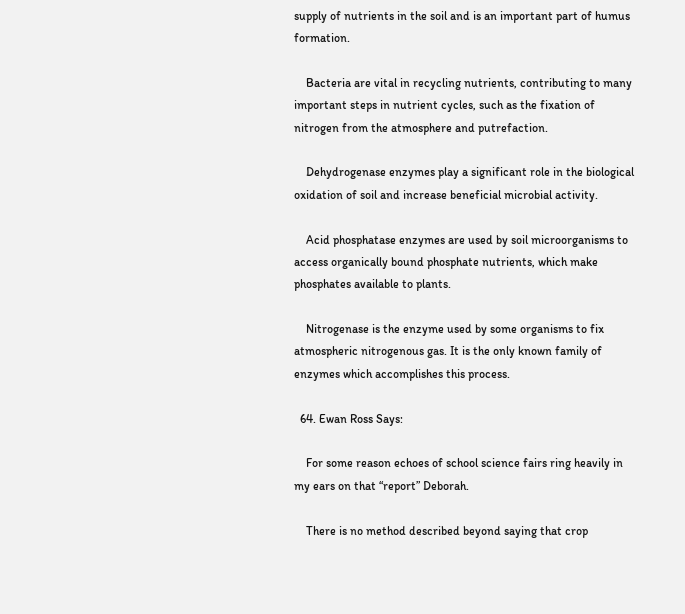supply of nutrients in the soil and is an important part of humus formation.

    Bacteria are vital in recycling nutrients, contributing to many important steps in nutrient cycles, such as the fixation of nitrogen from the atmosphere and putrefaction.

    Dehydrogenase enzymes play a significant role in the biological oxidation of soil and increase beneficial microbial activity.

    Acid phosphatase enzymes are used by soil microorganisms to access organically bound phosphate nutrients, which make phosphates available to plants.

    Nitrogenase is the enzyme used by some organisms to fix atmospheric nitrogenous gas. It is the only known family of enzymes which accomplishes this process.

  64. Ewan Ross Says:

    For some reason echoes of school science fairs ring heavily in my ears on that “report” Deborah.

    There is no method described beyond saying that crop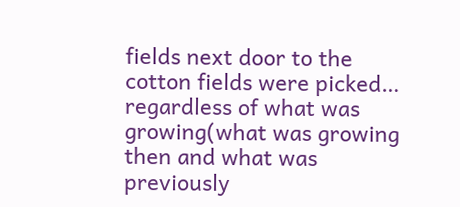fields next door to the cotton fields were picked… regardless of what was growing(what was growing then and what was previously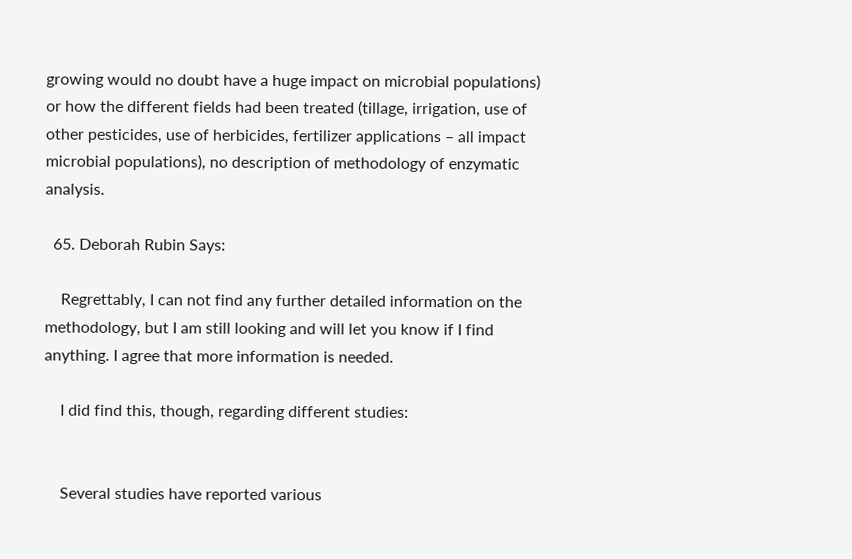growing would no doubt have a huge impact on microbial populations) or how the different fields had been treated (tillage, irrigation, use of other pesticides, use of herbicides, fertilizer applications – all impact microbial populations), no description of methodology of enzymatic analysis.

  65. Deborah Rubin Says:

    Regrettably, I can not find any further detailed information on the methodology, but I am still looking and will let you know if I find anything. I agree that more information is needed.

    I did find this, though, regarding different studies:


    Several studies have reported various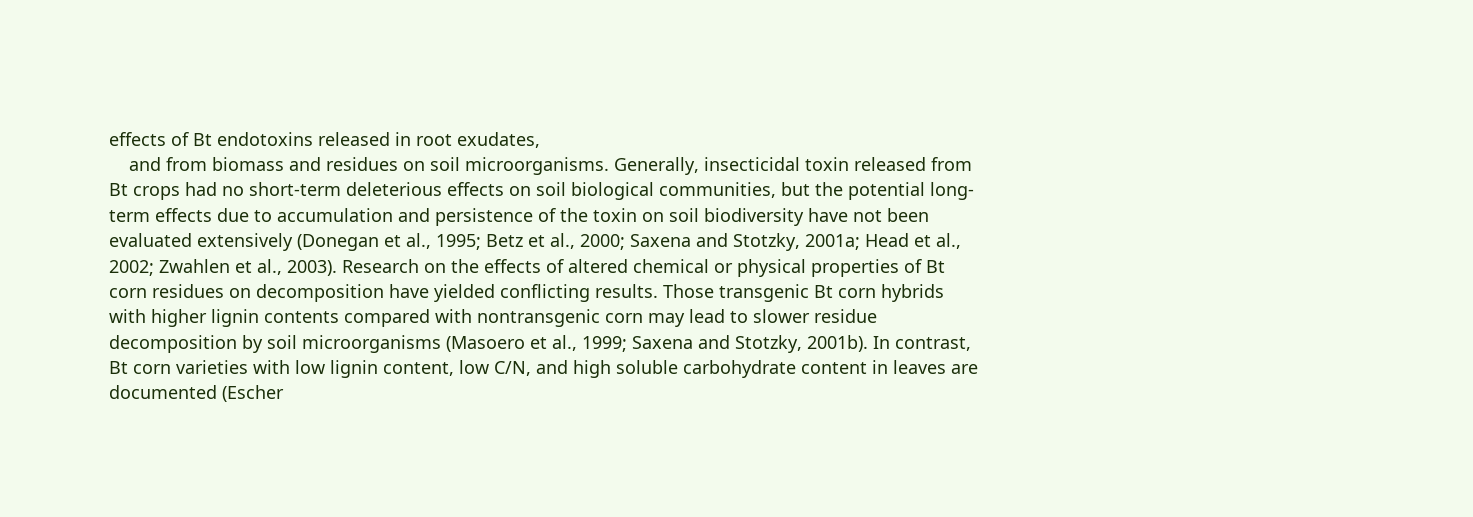effects of Bt endotoxins released in root exudates,
    and from biomass and residues on soil microorganisms. Generally, insecticidal toxin released from Bt crops had no short-term deleterious effects on soil biological communities, but the potential long-term effects due to accumulation and persistence of the toxin on soil biodiversity have not been evaluated extensively (Donegan et al., 1995; Betz et al., 2000; Saxena and Stotzky, 2001a; Head et al., 2002; Zwahlen et al., 2003). Research on the effects of altered chemical or physical properties of Bt corn residues on decomposition have yielded conflicting results. Those transgenic Bt corn hybrids with higher lignin contents compared with nontransgenic corn may lead to slower residue decomposition by soil microorganisms (Masoero et al., 1999; Saxena and Stotzky, 2001b). In contrast, Bt corn varieties with low lignin content, low C/N, and high soluble carbohydrate content in leaves are documented (Escher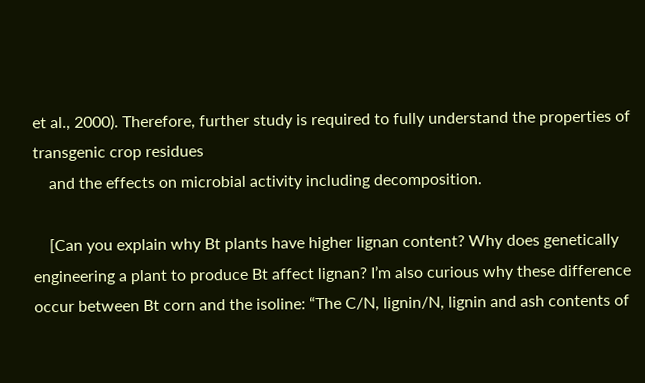et al., 2000). Therefore, further study is required to fully understand the properties of transgenic crop residues
    and the effects on microbial activity including decomposition.

    [Can you explain why Bt plants have higher lignan content? Why does genetically engineering a plant to produce Bt affect lignan? I’m also curious why these difference occur between Bt corn and the isoline: “The C/N, lignin/N, lignin and ash contents of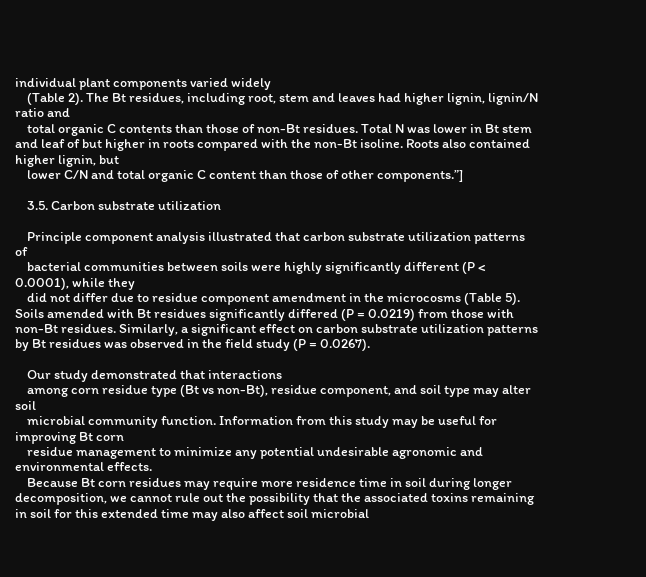individual plant components varied widely
    (Table 2). The Bt residues, including root, stem and leaves had higher lignin, lignin/N ratio and
    total organic C contents than those of non-Bt residues. Total N was lower in Bt stem and leaf of but higher in roots compared with the non-Bt isoline. Roots also contained higher lignin, but
    lower C/N and total organic C content than those of other components.”]

    3.5. Carbon substrate utilization

    Principle component analysis illustrated that carbon substrate utilization patterns of
    bacterial communities between soils were highly significantly different (P < 0.0001), while they
    did not differ due to residue component amendment in the microcosms (Table 5). Soils amended with Bt residues significantly differed (P = 0.0219) from those with non-Bt residues. Similarly, a significant effect on carbon substrate utilization patterns by Bt residues was observed in the field study (P = 0.0267).

    Our study demonstrated that interactions
    among corn residue type (Bt vs non-Bt), residue component, and soil type may alter soil
    microbial community function. Information from this study may be useful for improving Bt corn
    residue management to minimize any potential undesirable agronomic and environmental effects.
    Because Bt corn residues may require more residence time in soil during longer decomposition, we cannot rule out the possibility that the associated toxins remaining in soil for this extended time may also affect soil microbial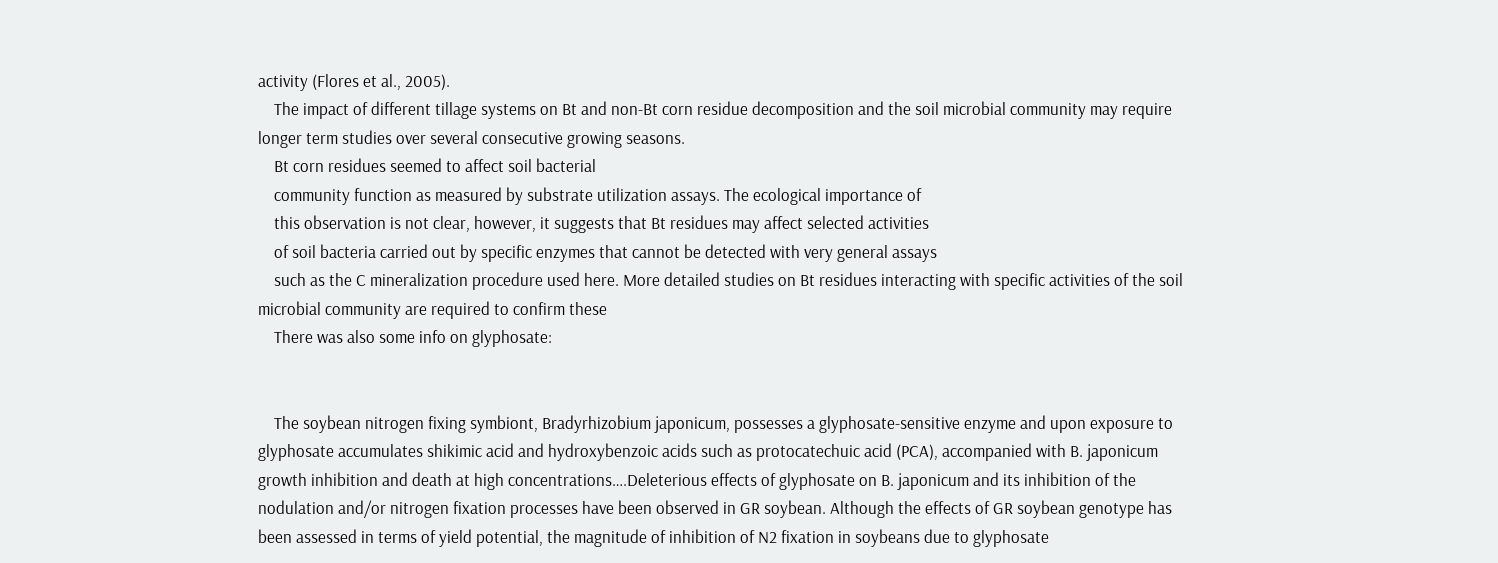activity (Flores et al., 2005).
    The impact of different tillage systems on Bt and non-Bt corn residue decomposition and the soil microbial community may require longer term studies over several consecutive growing seasons.
    Bt corn residues seemed to affect soil bacterial
    community function as measured by substrate utilization assays. The ecological importance of
    this observation is not clear, however, it suggests that Bt residues may affect selected activities
    of soil bacteria carried out by specific enzymes that cannot be detected with very general assays
    such as the C mineralization procedure used here. More detailed studies on Bt residues interacting with specific activities of the soil microbial community are required to confirm these
    There was also some info on glyphosate:


    The soybean nitrogen fixing symbiont, Bradyrhizobium japonicum, possesses a glyphosate-sensitive enzyme and upon exposure to glyphosate accumulates shikimic acid and hydroxybenzoic acids such as protocatechuic acid (PCA), accompanied with B. japonicum growth inhibition and death at high concentrations….Deleterious effects of glyphosate on B. japonicum and its inhibition of the nodulation and/or nitrogen fixation processes have been observed in GR soybean. Although the effects of GR soybean genotype has been assessed in terms of yield potential, the magnitude of inhibition of N2 fixation in soybeans due to glyphosate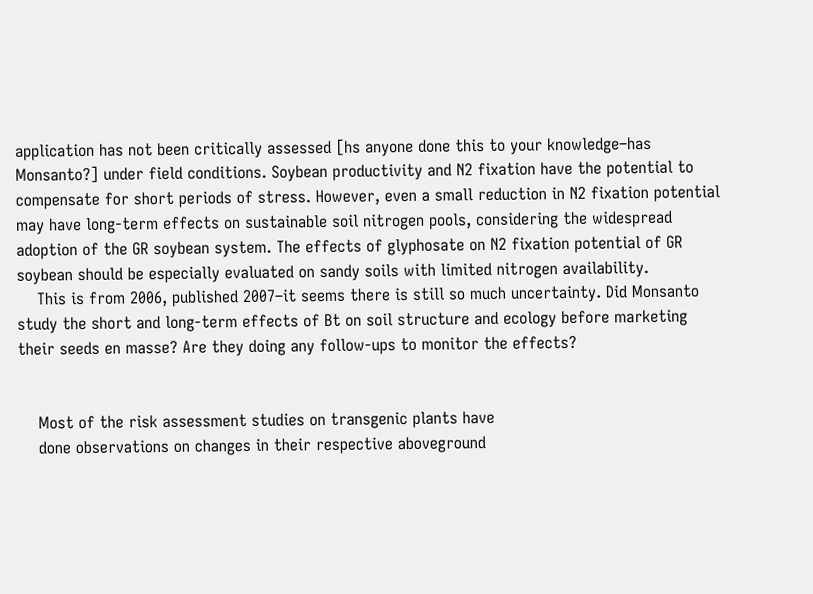application has not been critically assessed [hs anyone done this to your knowledge–has Monsanto?] under field conditions. Soybean productivity and N2 fixation have the potential to compensate for short periods of stress. However, even a small reduction in N2 fixation potential may have long-term effects on sustainable soil nitrogen pools, considering the widespread adoption of the GR soybean system. The effects of glyphosate on N2 fixation potential of GR soybean should be especially evaluated on sandy soils with limited nitrogen availability.
    This is from 2006, published 2007–it seems there is still so much uncertainty. Did Monsanto study the short and long-term effects of Bt on soil structure and ecology before marketing their seeds en masse? Are they doing any follow-ups to monitor the effects?


    Most of the risk assessment studies on transgenic plants have
    done observations on changes in their respective aboveground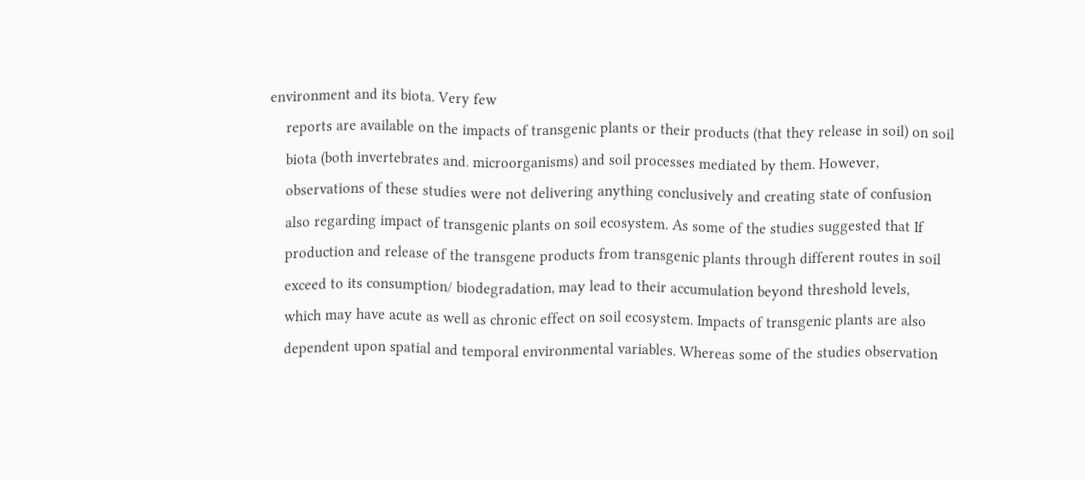environment and its biota. Very few
    reports are available on the impacts of transgenic plants or their products (that they release in soil) on soil
    biota (both invertebrates and. microorganisms) and soil processes mediated by them. However,
    observations of these studies were not delivering anything conclusively and creating state of confusion
    also regarding impact of transgenic plants on soil ecosystem. As some of the studies suggested that If
    production and release of the transgene products from transgenic plants through different routes in soil
    exceed to its consumption/ biodegradation, may lead to their accumulation beyond threshold levels,
    which may have acute as well as chronic effect on soil ecosystem. Impacts of transgenic plants are also
    dependent upon spatial and temporal environmental variables. Whereas some of the studies observation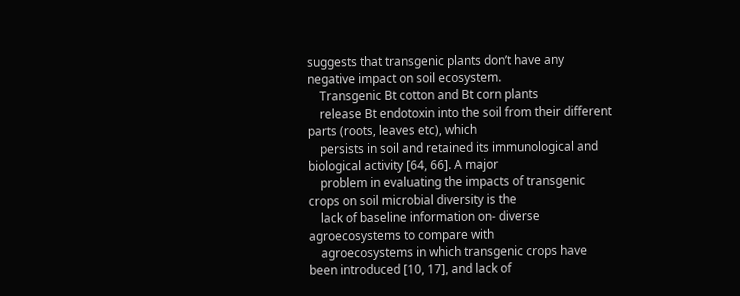suggests that transgenic plants don’t have any negative impact on soil ecosystem.
    Transgenic Bt cotton and Bt corn plants
    release Bt endotoxin into the soil from their different parts (roots, leaves etc), which
    persists in soil and retained its immunological and biological activity [64, 66]. A major
    problem in evaluating the impacts of transgenic crops on soil microbial diversity is the
    lack of baseline information on- diverse agroecosystems to compare with
    agroecosystems in which transgenic crops have been introduced [10, 17], and lack of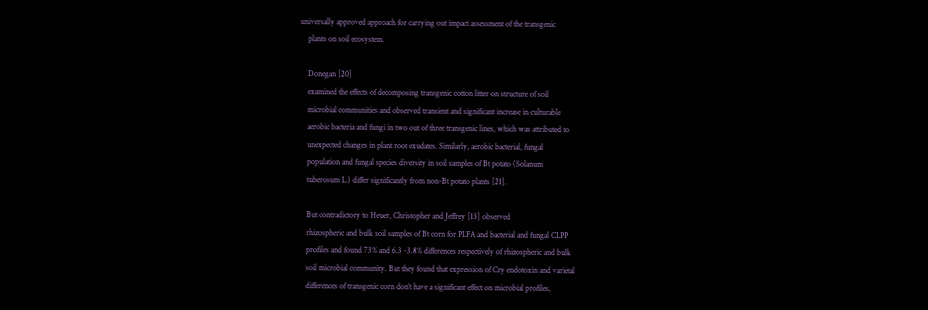universally approved approach for carrying out impact assessment of the transgenic
    plants on soil ecosystem.

    Donegan [20]
    examined the effects of decomposing transgenic cotton litter on structure of soil
    microbial communities and observed transient and significant increase in culturable
    aerobic bacteria and fungi in two out of three transgenic lines, which was attributed to
    unexpected changes in plant root exudates. Similarly, aerobic bacterial, fungal
    population and fungal species diversity in soil samples of Bt potato (Solanum
    tuberosum L.) differ significantly from non-Bt potato plants [21].

    But contradictory to Heuer, Christopher and Jeffrey [13] observed
    rhizospheric and bulk soil samples of Bt corn for PLFA and bacterial and fungal CLPP
    profiles and found 73% and 6.3 -3.8% differences respectively of rhizospheric and bulk
    soil microbial community. But they found that expression of Cry endotoxin and varietal
    differences of transgenic corn don’t have a significant effect on microbial profiles,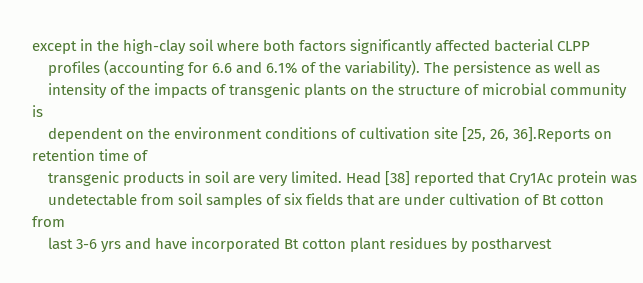except in the high-clay soil where both factors significantly affected bacterial CLPP
    profiles (accounting for 6.6 and 6.1% of the variability). The persistence as well as
    intensity of the impacts of transgenic plants on the structure of microbial community is
    dependent on the environment conditions of cultivation site [25, 26, 36].Reports on retention time of
    transgenic products in soil are very limited. Head [38] reported that Cry1Ac protein was
    undetectable from soil samples of six fields that are under cultivation of Bt cotton from
    last 3-6 yrs and have incorporated Bt cotton plant residues by postharvest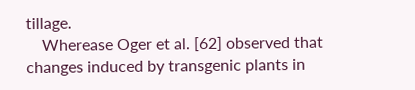tillage.
    Wherease Oger et al. [62] observed that changes induced by transgenic plants in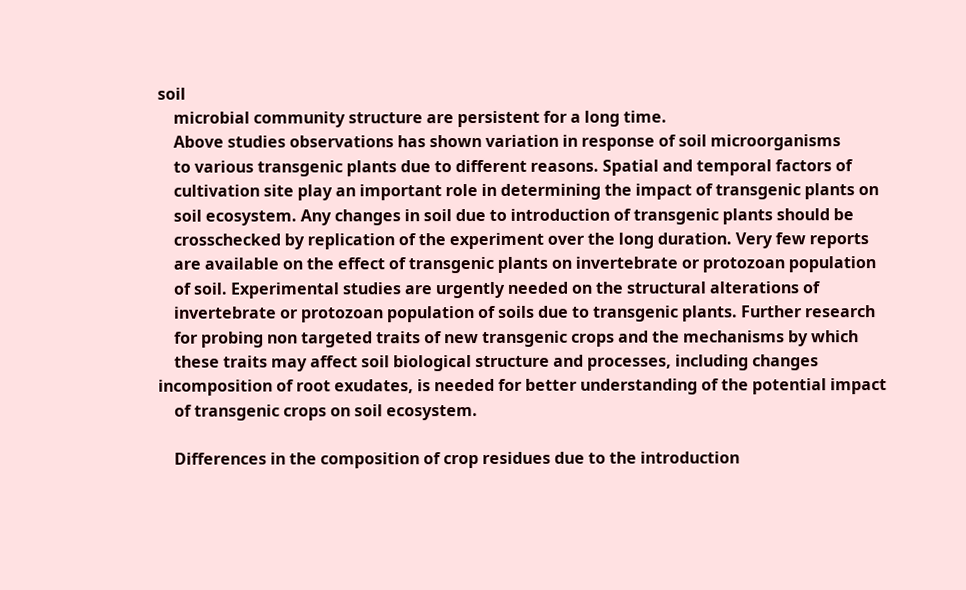soil
    microbial community structure are persistent for a long time.
    Above studies observations has shown variation in response of soil microorganisms
    to various transgenic plants due to different reasons. Spatial and temporal factors of
    cultivation site play an important role in determining the impact of transgenic plants on
    soil ecosystem. Any changes in soil due to introduction of transgenic plants should be
    crosschecked by replication of the experiment over the long duration. Very few reports
    are available on the effect of transgenic plants on invertebrate or protozoan population
    of soil. Experimental studies are urgently needed on the structural alterations of
    invertebrate or protozoan population of soils due to transgenic plants. Further research
    for probing non targeted traits of new transgenic crops and the mechanisms by which
    these traits may affect soil biological structure and processes, including changes incomposition of root exudates, is needed for better understanding of the potential impact
    of transgenic crops on soil ecosystem.

    Differences in the composition of crop residues due to the introduction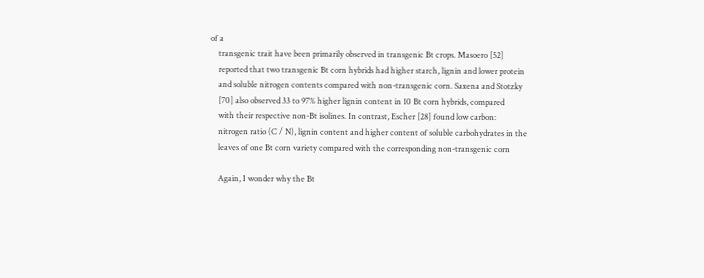of a
    transgenic trait have been primarily observed in transgenic Bt crops. Masoero [52]
    reported that two transgenic Bt corn hybrids had higher starch, lignin and lower protein
    and soluble nitrogen contents compared with non-transgenic corn. Saxena and Stotzky
    [70] also observed 33 to 97% higher lignin content in 10 Bt corn hybrids, compared
    with their respective non-Bt isolines. In contrast, Escher [28] found low carbon:
    nitrogen ratio (C / N), lignin content and higher content of soluble carbohydrates in the
    leaves of one Bt corn variety compared with the corresponding non-transgenic corn

    Again, I wonder why the Bt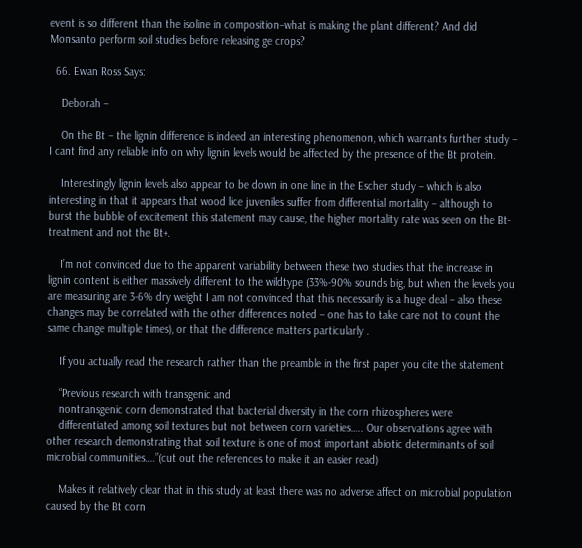event is so different than the isoline in composition–what is making the plant different? And did Monsanto perform soil studies before releasing ge crops?

  66. Ewan Ross Says:

    Deborah –

    On the Bt – the lignin difference is indeed an interesting phenomenon, which warrants further study – I cant find any reliable info on why lignin levels would be affected by the presence of the Bt protein.

    Interestingly lignin levels also appear to be down in one line in the Escher study – which is also interesting in that it appears that wood lice juveniles suffer from differential mortality – although to burst the bubble of excitement this statement may cause, the higher mortality rate was seen on the Bt- treatment and not the Bt+.

    I’m not convinced due to the apparent variability between these two studies that the increase in lignin content is either massively different to the wildtype (33%-90% sounds big, but when the levels you are measuring are 3-6% dry weight I am not convinced that this necessarily is a huge deal – also these changes may be correlated with the other differences noted – one has to take care not to count the same change multiple times), or that the difference matters particularly .

    If you actually read the research rather than the preamble in the first paper you cite the statement

    “Previous research with transgenic and
    nontransgenic corn demonstrated that bacterial diversity in the corn rhizospheres were
    differentiated among soil textures but not between corn varieties….. Our observations agree with other research demonstrating that soil texture is one of most important abiotic determinants of soil microbial communities….”(cut out the references to make it an easier read)

    Makes it relatively clear that in this study at least there was no adverse affect on microbial population caused by the Bt corn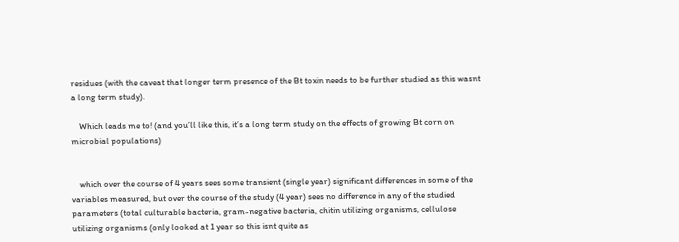residues (with the caveat that longer term presence of the Bt toxin needs to be further studied as this wasnt a long term study).

    Which leads me to! (and you’ll like this, it’s a long term study on the effects of growing Bt corn on microbial populations)


    which over the course of 4 years sees some transient (single year) significant differences in some of the variables measured, but over the course of the study (4 year) sees no difference in any of the studied parameters (total culturable bacteria, gram-negative bacteria, chitin utilizing organisms, cellulose utilizing organisms (only looked at 1 year so this isnt quite as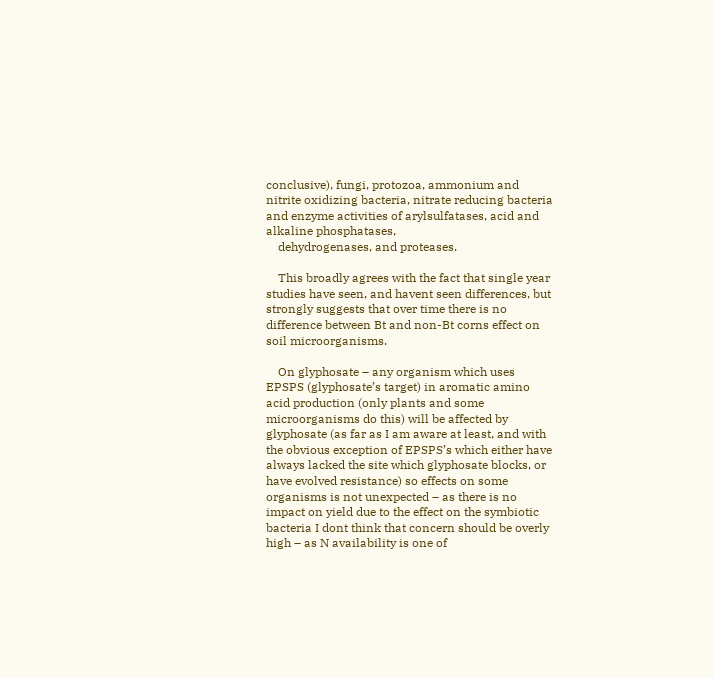conclusive), fungi, protozoa, ammonium and nitrite oxidizing bacteria, nitrate reducing bacteria and enzyme activities of arylsulfatases, acid and alkaline phosphatases,
    dehydrogenases, and proteases.

    This broadly agrees with the fact that single year studies have seen, and havent seen differences, but strongly suggests that over time there is no difference between Bt and non-Bt corns effect on soil microorganisms.

    On glyphosate – any organism which uses EPSPS (glyphosate’s target) in aromatic amino acid production (only plants and some microorganisms do this) will be affected by glyphosate (as far as I am aware at least, and with the obvious exception of EPSPS’s which either have always lacked the site which glyphosate blocks, or have evolved resistance) so effects on some organisms is not unexpected – as there is no impact on yield due to the effect on the symbiotic bacteria I dont think that concern should be overly high – as N availability is one of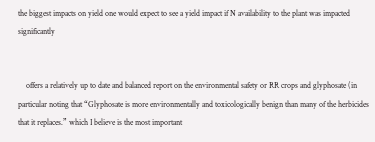the biggest impacts on yield one would expect to see a yield impact if N availability to the plant was impacted significantly


    offers a relatively up to date and balanced report on the environmental safety or RR crops and glyphosate (in particular noting that “Glyphosate is more environmentally and toxicologically benign than many of the herbicides that it replaces.” which I believe is the most important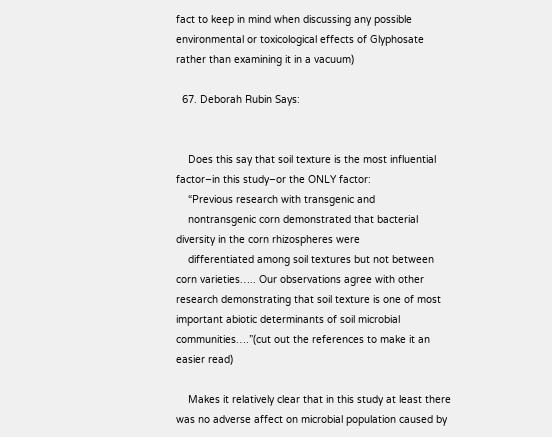fact to keep in mind when discussing any possible environmental or toxicological effects of Glyphosate rather than examining it in a vacuum)

  67. Deborah Rubin Says:


    Does this say that soil texture is the most influential factor–in this study–or the ONLY factor:
    “Previous research with transgenic and
    nontransgenic corn demonstrated that bacterial diversity in the corn rhizospheres were
    differentiated among soil textures but not between corn varieties….. Our observations agree with other research demonstrating that soil texture is one of most important abiotic determinants of soil microbial communities….”(cut out the references to make it an easier read)

    Makes it relatively clear that in this study at least there was no adverse affect on microbial population caused by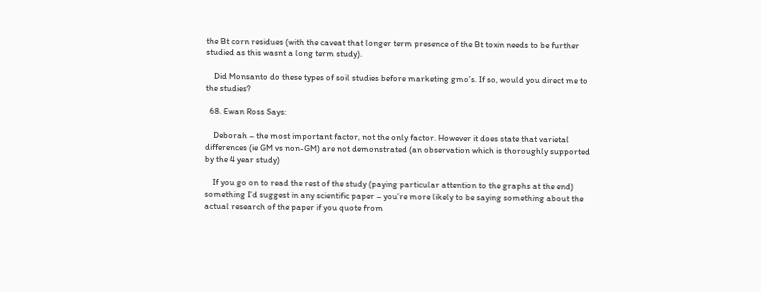the Bt corn residues (with the caveat that longer term presence of the Bt toxin needs to be further studied as this wasnt a long term study).

    Did Monsanto do these types of soil studies before marketing gmo’s. If so, would you direct me to the studies?

  68. Ewan Ross Says:

    Deborah – the most important factor, not the only factor. However it does state that varietal differences (ie GM vs non-GM) are not demonstrated (an observation which is thoroughly supported by the 4 year study)

    If you go on to read the rest of the study (paying particular attention to the graphs at the end) something I’d suggest in any scientific paper – you’re more likely to be saying something about the actual research of the paper if you quote from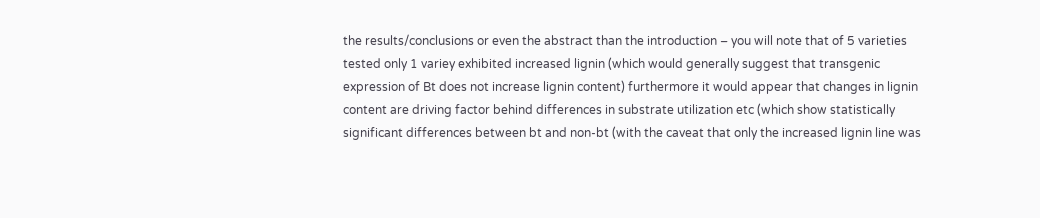the results/conclusions or even the abstract than the introduction – you will note that of 5 varieties tested only 1 variey exhibited increased lignin (which would generally suggest that transgenic expression of Bt does not increase lignin content) furthermore it would appear that changes in lignin content are driving factor behind differences in substrate utilization etc (which show statistically significant differences between bt and non-bt (with the caveat that only the increased lignin line was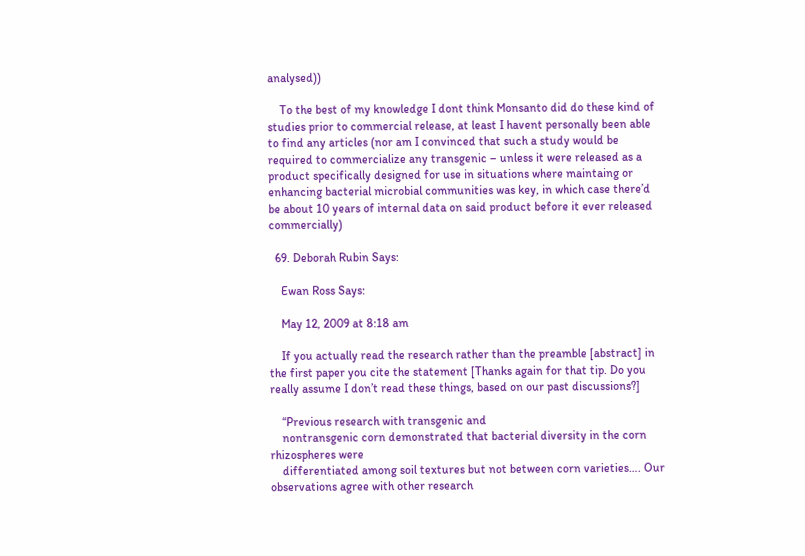analysed))

    To the best of my knowledge I dont think Monsanto did do these kind of studies prior to commercial release, at least I havent personally been able to find any articles (nor am I convinced that such a study would be required to commercialize any transgenic – unless it were released as a product specifically designed for use in situations where maintaing or enhancing bacterial microbial communities was key, in which case there’d be about 10 years of internal data on said product before it ever released commercially)

  69. Deborah Rubin Says:

    Ewan Ross Says:

    May 12, 2009 at 8:18 am

    If you actually read the research rather than the preamble [abstract] in the first paper you cite the statement [Thanks again for that tip. Do you really assume I don’t read these things, based on our past discussions?]

    “Previous research with transgenic and
    nontransgenic corn demonstrated that bacterial diversity in the corn rhizospheres were
    differentiated among soil textures but not between corn varieties…. Our observations agree with other research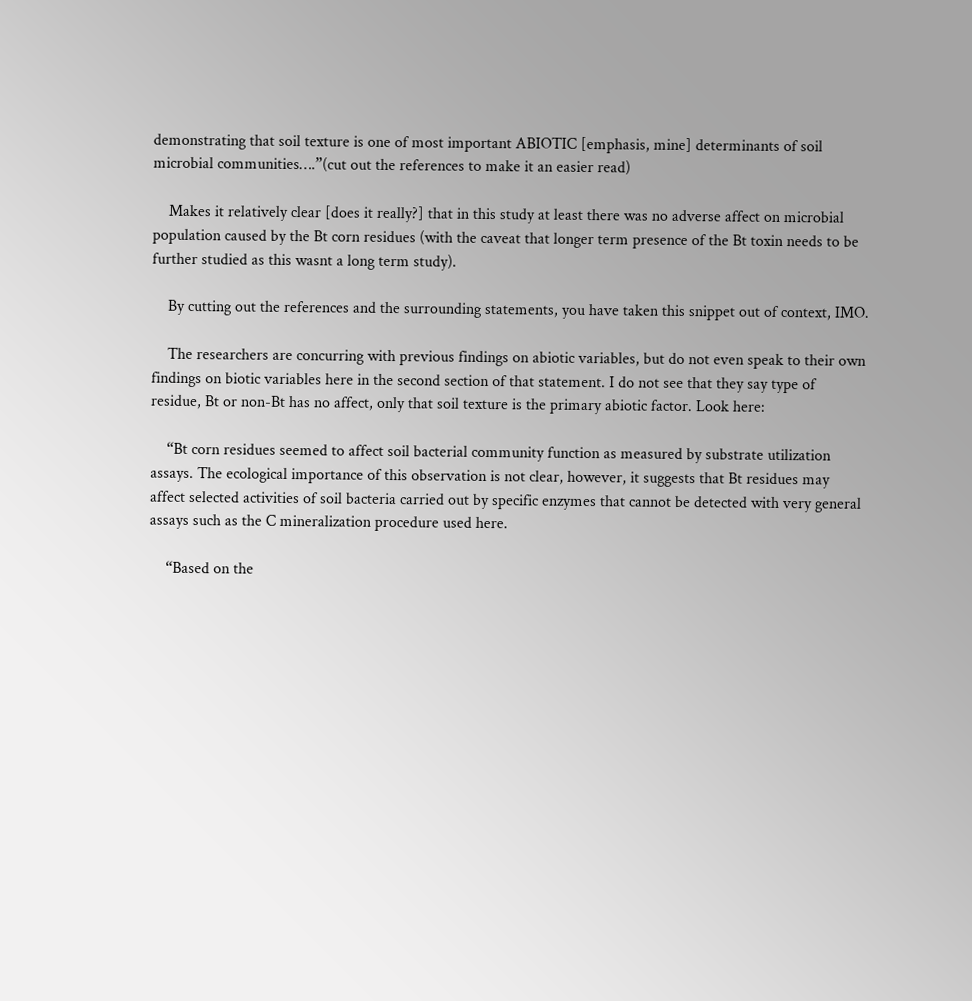demonstrating that soil texture is one of most important ABIOTIC [emphasis, mine] determinants of soil microbial communities….”(cut out the references to make it an easier read)

    Makes it relatively clear [does it really?] that in this study at least there was no adverse affect on microbial population caused by the Bt corn residues (with the caveat that longer term presence of the Bt toxin needs to be further studied as this wasnt a long term study).

    By cutting out the references and the surrounding statements, you have taken this snippet out of context, IMO.

    The researchers are concurring with previous findings on abiotic variables, but do not even speak to their own findings on biotic variables here in the second section of that statement. I do not see that they say type of residue, Bt or non-Bt has no affect, only that soil texture is the primary abiotic factor. Look here:

    “Bt corn residues seemed to affect soil bacterial community function as measured by substrate utilization assays. The ecological importance of this observation is not clear, however, it suggests that Bt residues may affect selected activities of soil bacteria carried out by specific enzymes that cannot be detected with very general assays such as the C mineralization procedure used here.

    “Based on the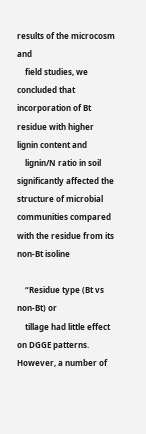results of the microcosm and
    field studies, we concluded that incorporation of Bt residue with higher lignin content and
    lignin/N ratio in soil significantly affected the structure of microbial communities compared with the residue from its non-Bt isoline

    “Residue type (Bt vs non-Bt) or
    tillage had little effect on DGGE patterns. However, a number of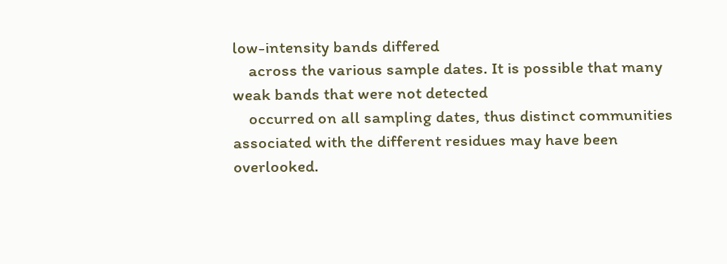low-intensity bands differed
    across the various sample dates. It is possible that many weak bands that were not detected
    occurred on all sampling dates, thus distinct communities associated with the different residues may have been overlooked.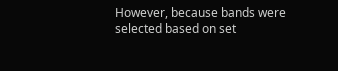However, because bands were selected based on set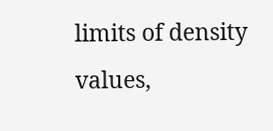limits of density values,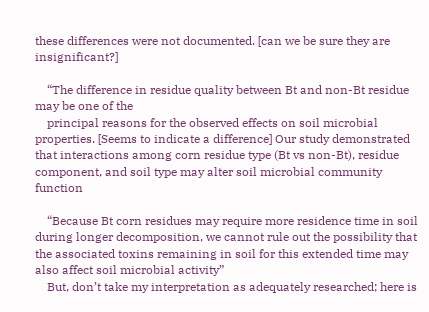these differences were not documented. [can we be sure they are insignificant?]

    “The difference in residue quality between Bt and non-Bt residue may be one of the
    principal reasons for the observed effects on soil microbial properties. [Seems to indicate a difference] Our study demonstrated that interactions among corn residue type (Bt vs non-Bt), residue component, and soil type may alter soil microbial community function

    “Because Bt corn residues may require more residence time in soil during longer decomposition, we cannot rule out the possibility that the associated toxins remaining in soil for this extended time may also affect soil microbial activity”
    But, don’t take my interpretation as adequately researched; here is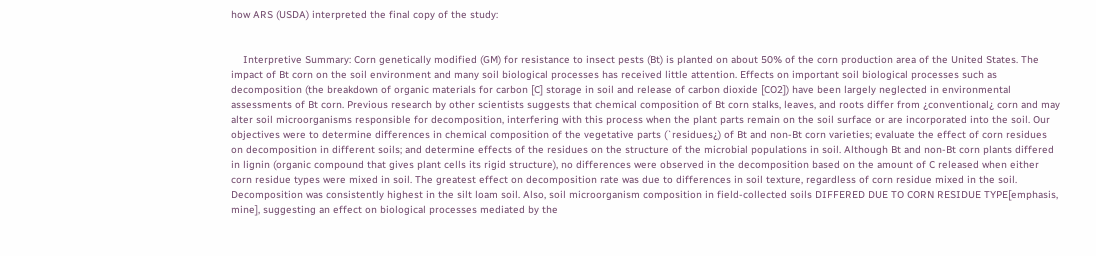how ARS (USDA) interpreted the final copy of the study:


    Interpretive Summary: Corn genetically modified (GM) for resistance to insect pests (Bt) is planted on about 50% of the corn production area of the United States. The impact of Bt corn on the soil environment and many soil biological processes has received little attention. Effects on important soil biological processes such as decomposition (the breakdown of organic materials for carbon [C] storage in soil and release of carbon dioxide [CO2]) have been largely neglected in environmental assessments of Bt corn. Previous research by other scientists suggests that chemical composition of Bt corn stalks, leaves, and roots differ from ¿conventional¿ corn and may alter soil microorganisms responsible for decomposition, interfering with this process when the plant parts remain on the soil surface or are incorporated into the soil. Our objectives were to determine differences in chemical composition of the vegetative parts (`residues¿) of Bt and non-Bt corn varieties; evaluate the effect of corn residues on decomposition in different soils; and determine effects of the residues on the structure of the microbial populations in soil. Although Bt and non-Bt corn plants differed in lignin (organic compound that gives plant cells its rigid structure), no differences were observed in the decomposition based on the amount of C released when either corn residue types were mixed in soil. The greatest effect on decomposition rate was due to differences in soil texture, regardless of corn residue mixed in the soil. Decomposition was consistently highest in the silt loam soil. Also, soil microorganism composition in field-collected soils DIFFERED DUE TO CORN RESIDUE TYPE[emphasis, mine], suggesting an effect on biological processes mediated by the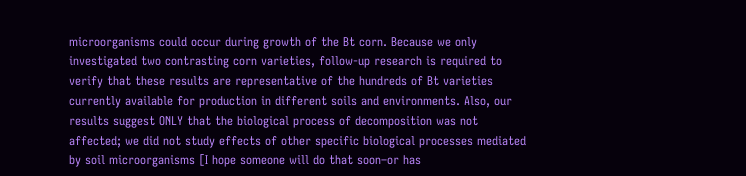microorganisms could occur during growth of the Bt corn. Because we only investigated two contrasting corn varieties, follow-up research is required to verify that these results are representative of the hundreds of Bt varieties currently available for production in different soils and environments. Also, our results suggest ONLY that the biological process of decomposition was not affected; we did not study effects of other specific biological processes mediated by soil microorganisms [I hope someone will do that soon–or has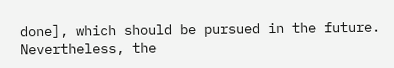done], which should be pursued in the future. Nevertheless, the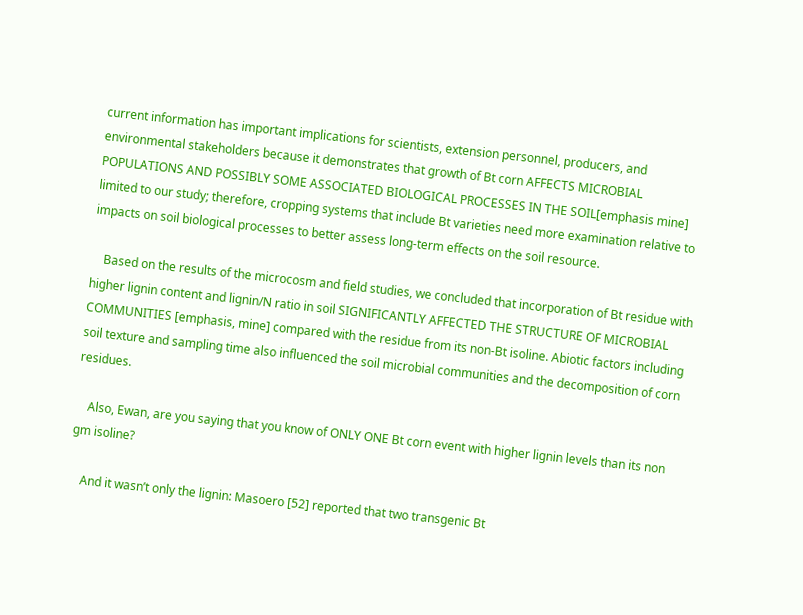current information has important implications for scientists, extension personnel, producers, and environmental stakeholders because it demonstrates that growth of Bt corn AFFECTS MICROBIAL POPULATIONS AND POSSIBLY SOME ASSOCIATED BIOLOGICAL PROCESSES IN THE SOIL[emphasis mine] limited to our study; therefore, cropping systems that include Bt varieties need more examination relative to impacts on soil biological processes to better assess long-term effects on the soil resource.

    Based on the results of the microcosm and field studies, we concluded that incorporation of Bt residue with higher lignin content and lignin/N ratio in soil SIGNIFICANTLY AFFECTED THE STRUCTURE OF MICROBIAL COMMUNITIES [emphasis, mine] compared with the residue from its non-Bt isoline. Abiotic factors including soil texture and sampling time also influenced the soil microbial communities and the decomposition of corn residues.

    Also, Ewan, are you saying that you know of ONLY ONE Bt corn event with higher lignin levels than its non gm isoline?

    And it wasn’t only the lignin: Masoero [52] reported that two transgenic Bt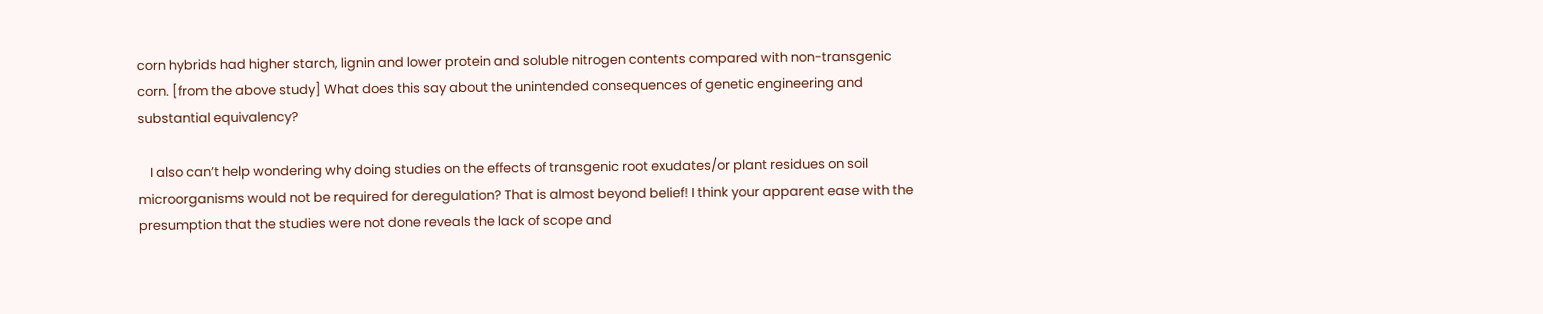corn hybrids had higher starch, lignin and lower protein and soluble nitrogen contents compared with non-transgenic corn. [from the above study] What does this say about the unintended consequences of genetic engineering and substantial equivalency?

    I also can’t help wondering why doing studies on the effects of transgenic root exudates/or plant residues on soil microorganisms would not be required for deregulation? That is almost beyond belief! I think your apparent ease with the presumption that the studies were not done reveals the lack of scope and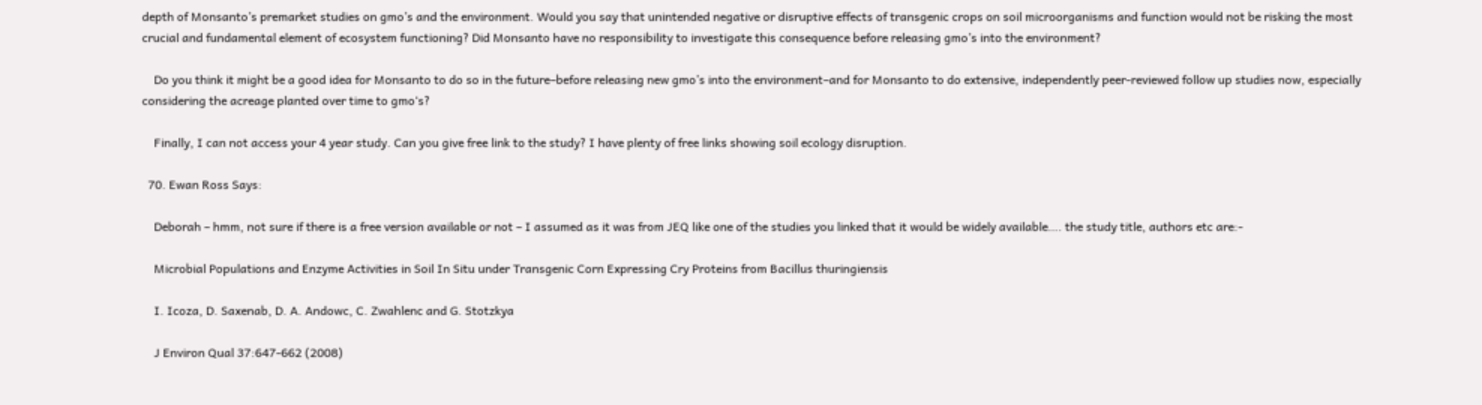depth of Monsanto’s premarket studies on gmo’s and the environment. Would you say that unintended negative or disruptive effects of transgenic crops on soil microorganisms and function would not be risking the most crucial and fundamental element of ecosystem functioning? Did Monsanto have no responsibility to investigate this consequence before releasing gmo’s into the environment?

    Do you think it might be a good idea for Monsanto to do so in the future–before releasing new gmo’s into the environment–and for Monsanto to do extensive, independently peer-reviewed follow up studies now, especially considering the acreage planted over time to gmo‘s?

    Finally, I can not access your 4 year study. Can you give free link to the study? I have plenty of free links showing soil ecology disruption.

  70. Ewan Ross Says:

    Deborah – hmm, not sure if there is a free version available or not – I assumed as it was from JEQ like one of the studies you linked that it would be widely available…. the study title, authors etc are:-

    Microbial Populations and Enzyme Activities in Soil In Situ under Transgenic Corn Expressing Cry Proteins from Bacillus thuringiensis

    I. Icoza, D. Saxenab, D. A. Andowc, C. Zwahlenc and G. Stotzkya

    J Environ Qual 37:647-662 (2008)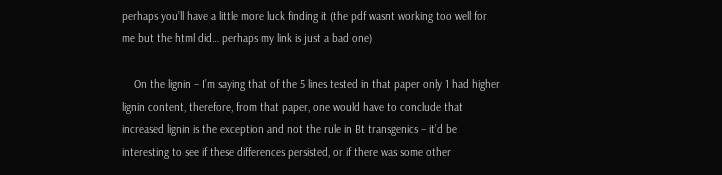perhaps you’ll have a little more luck finding it (the pdf wasnt working too well for me but the html did… perhaps my link is just a bad one)

    On the lignin – I’m saying that of the 5 lines tested in that paper only 1 had higher lignin content, therefore, from that paper, one would have to conclude that increased lignin is the exception and not the rule in Bt transgenics – it’d be interesting to see if these differences persisted, or if there was some other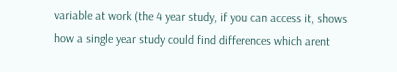variable at work (the 4 year study, if you can access it, shows how a single year study could find differences which arent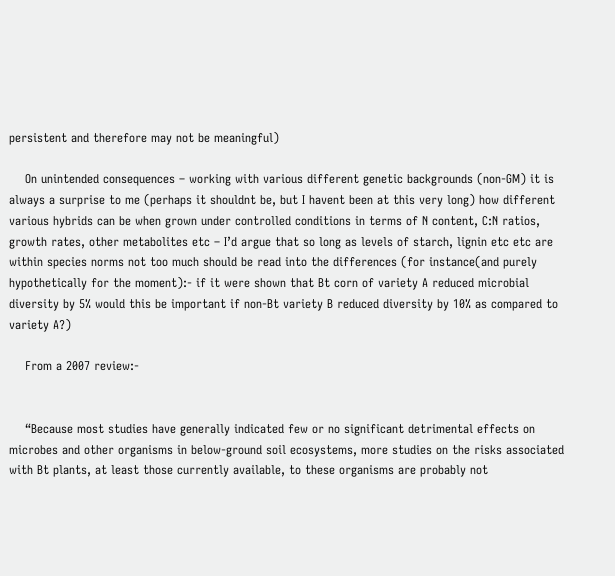persistent and therefore may not be meaningful)

    On unintended consequences – working with various different genetic backgrounds (non-GM) it is always a surprise to me (perhaps it shouldnt be, but I havent been at this very long) how different various hybrids can be when grown under controlled conditions in terms of N content, C:N ratios, growth rates, other metabolites etc – I’d argue that so long as levels of starch, lignin etc etc are within species norms not too much should be read into the differences (for instance(and purely hypothetically for the moment):- if it were shown that Bt corn of variety A reduced microbial diversity by 5% would this be important if non-Bt variety B reduced diversity by 10% as compared to variety A?)

    From a 2007 review:-


    “Because most studies have generally indicated few or no significant detrimental effects on microbes and other organisms in below-ground soil ecosystems, more studies on the risks associated with Bt plants, at least those currently available, to these organisms are probably not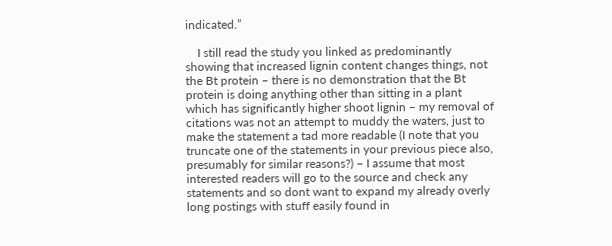indicated.”

    I still read the study you linked as predominantly showing that increased lignin content changes things, not the Bt protein – there is no demonstration that the Bt protein is doing anything other than sitting in a plant which has significantly higher shoot lignin – my removal of citations was not an attempt to muddy the waters, just to make the statement a tad more readable (I note that you truncate one of the statements in your previous piece also, presumably for similar reasons?) – I assume that most interested readers will go to the source and check any statements and so dont want to expand my already overly long postings with stuff easily found in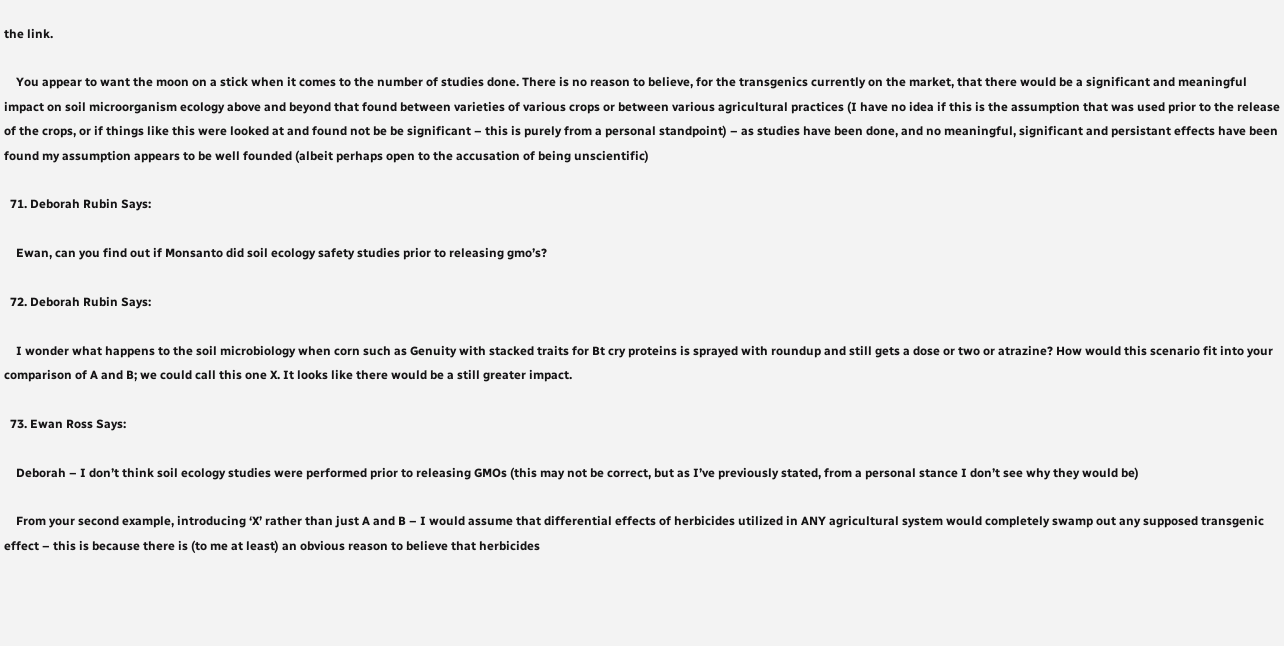the link.

    You appear to want the moon on a stick when it comes to the number of studies done. There is no reason to believe, for the transgenics currently on the market, that there would be a significant and meaningful impact on soil microorganism ecology above and beyond that found between varieties of various crops or between various agricultural practices (I have no idea if this is the assumption that was used prior to the release of the crops, or if things like this were looked at and found not be be significant – this is purely from a personal standpoint) – as studies have been done, and no meaningful, significant and persistant effects have been found my assumption appears to be well founded (albeit perhaps open to the accusation of being unscientific)

  71. Deborah Rubin Says:

    Ewan, can you find out if Monsanto did soil ecology safety studies prior to releasing gmo’s?

  72. Deborah Rubin Says:

    I wonder what happens to the soil microbiology when corn such as Genuity with stacked traits for Bt cry proteins is sprayed with roundup and still gets a dose or two or atrazine? How would this scenario fit into your comparison of A and B; we could call this one X. It looks like there would be a still greater impact.

  73. Ewan Ross Says:

    Deborah – I don’t think soil ecology studies were performed prior to releasing GMOs (this may not be correct, but as I’ve previously stated, from a personal stance I don’t see why they would be)

    From your second example, introducing ‘X’ rather than just A and B – I would assume that differential effects of herbicides utilized in ANY agricultural system would completely swamp out any supposed transgenic effect – this is because there is (to me at least) an obvious reason to believe that herbicides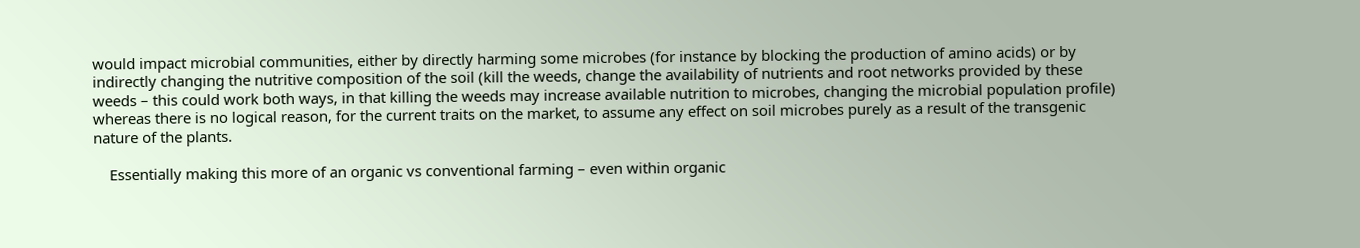would impact microbial communities, either by directly harming some microbes (for instance by blocking the production of amino acids) or by indirectly changing the nutritive composition of the soil (kill the weeds, change the availability of nutrients and root networks provided by these weeds – this could work both ways, in that killing the weeds may increase available nutrition to microbes, changing the microbial population profile) whereas there is no logical reason, for the current traits on the market, to assume any effect on soil microbes purely as a result of the transgenic nature of the plants.

    Essentially making this more of an organic vs conventional farming – even within organic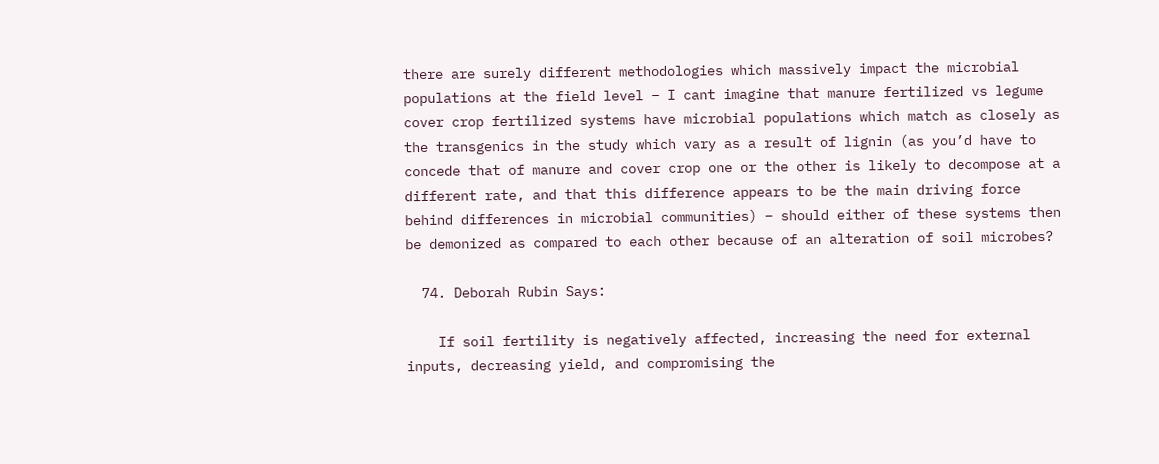there are surely different methodologies which massively impact the microbial populations at the field level – I cant imagine that manure fertilized vs legume cover crop fertilized systems have microbial populations which match as closely as the transgenics in the study which vary as a result of lignin (as you’d have to concede that of manure and cover crop one or the other is likely to decompose at a different rate, and that this difference appears to be the main driving force behind differences in microbial communities) – should either of these systems then be demonized as compared to each other because of an alteration of soil microbes?

  74. Deborah Rubin Says:

    If soil fertility is negatively affected, increasing the need for external inputs, decreasing yield, and compromising the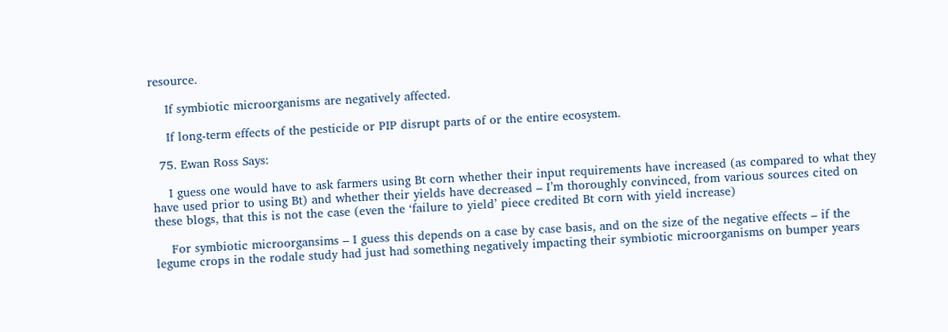resource.

    If symbiotic microorganisms are negatively affected.

    If long-term effects of the pesticide or PIP disrupt parts of or the entire ecosystem.

  75. Ewan Ross Says:

    I guess one would have to ask farmers using Bt corn whether their input requirements have increased (as compared to what they have used prior to using Bt) and whether their yields have decreased – I’m thoroughly convinced, from various sources cited on these blogs, that this is not the case (even the ‘failure to yield’ piece credited Bt corn with yield increase)

    For symbiotic microorgansims – I guess this depends on a case by case basis, and on the size of the negative effects – if the legume crops in the rodale study had just had something negatively impacting their symbiotic microorganisms on bumper years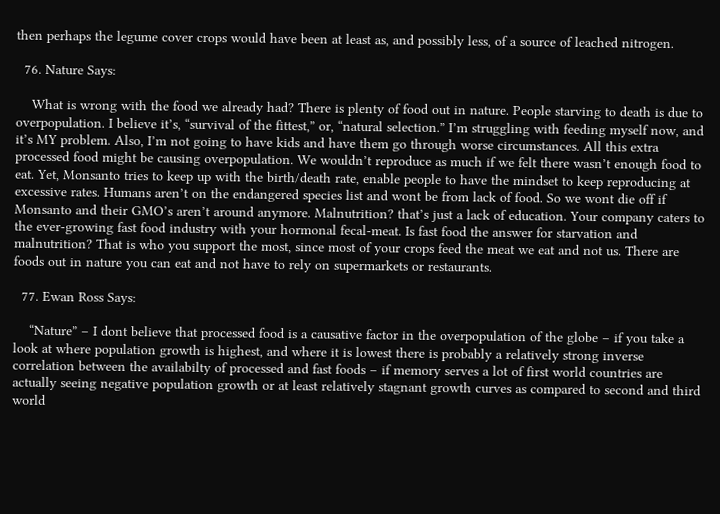then perhaps the legume cover crops would have been at least as, and possibly less, of a source of leached nitrogen.

  76. Nature Says:

    What is wrong with the food we already had? There is plenty of food out in nature. People starving to death is due to overpopulation. I believe it’s, “survival of the fittest,” or, “natural selection.” I’m struggling with feeding myself now, and it’s MY problem. Also, I’m not going to have kids and have them go through worse circumstances. All this extra processed food might be causing overpopulation. We wouldn’t reproduce as much if we felt there wasn’t enough food to eat. Yet, Monsanto tries to keep up with the birth/death rate, enable people to have the mindset to keep reproducing at excessive rates. Humans aren’t on the endangered species list and wont be from lack of food. So we wont die off if Monsanto and their GMO’s aren’t around anymore. Malnutrition? that’s just a lack of education. Your company caters to the ever-growing fast food industry with your hormonal fecal-meat. Is fast food the answer for starvation and malnutrition? That is who you support the most, since most of your crops feed the meat we eat and not us. There are foods out in nature you can eat and not have to rely on supermarkets or restaurants.

  77. Ewan Ross Says:

    “Nature” – I dont believe that processed food is a causative factor in the overpopulation of the globe – if you take a look at where population growth is highest, and where it is lowest there is probably a relatively strong inverse correlation between the availabilty of processed and fast foods – if memory serves a lot of first world countries are actually seeing negative population growth or at least relatively stagnant growth curves as compared to second and third world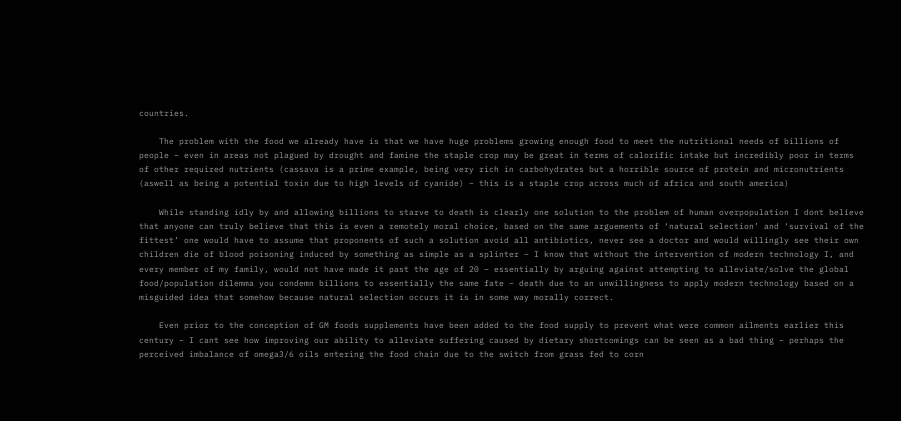countries.

    The problem with the food we already have is that we have huge problems growing enough food to meet the nutritional needs of billions of people – even in areas not plagued by drought and famine the staple crop may be great in terms of calorific intake but incredibly poor in terms of other required nutrients (cassava is a prime example, being very rich in carbohydrates but a horrible source of protein and micronutrients (aswell as being a potential toxin due to high levels of cyanide) – this is a staple crop across much of africa and south america)

    While standing idly by and allowing billions to starve to death is clearly one solution to the problem of human overpopulation I dont believe that anyone can truly believe that this is even a remotely moral choice, based on the same arguements of ‘natural selection’ and ‘survival of the fittest’ one would have to assume that proponents of such a solution avoid all antibiotics, never see a doctor and would willingly see their own children die of blood poisoning induced by something as simple as a splinter – I know that without the intervention of modern technology I, and every member of my family, would not have made it past the age of 20 – essentially by arguing against attempting to alleviate/solve the global food/population dilemma you condemn billions to essentially the same fate – death due to an unwillingness to apply modern technology based on a misguided idea that somehow because natural selection occurs it is in some way morally correct.

    Even prior to the conception of GM foods supplements have been added to the food supply to prevent what were common ailments earlier this century – I cant see how improving our ability to alleviate suffering caused by dietary shortcomings can be seen as a bad thing – perhaps the perceived imbalance of omega3/6 oils entering the food chain due to the switch from grass fed to corn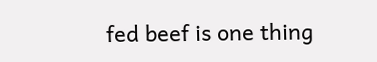fed beef is one thing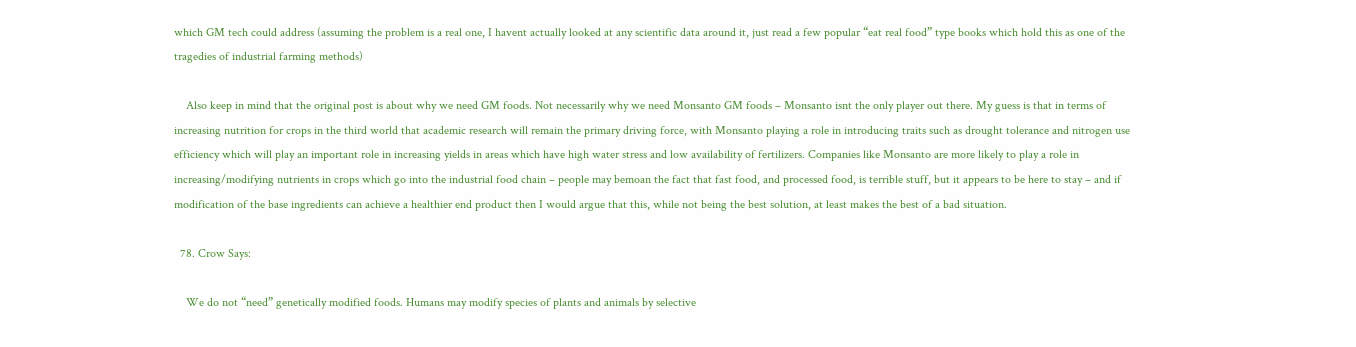which GM tech could address (assuming the problem is a real one, I havent actually looked at any scientific data around it, just read a few popular “eat real food” type books which hold this as one of the tragedies of industrial farming methods)

    Also keep in mind that the original post is about why we need GM foods. Not necessarily why we need Monsanto GM foods – Monsanto isnt the only player out there. My guess is that in terms of increasing nutrition for crops in the third world that academic research will remain the primary driving force, with Monsanto playing a role in introducing traits such as drought tolerance and nitrogen use efficiency which will play an important role in increasing yields in areas which have high water stress and low availability of fertilizers. Companies like Monsanto are more likely to play a role in increasing/modifying nutrients in crops which go into the industrial food chain – people may bemoan the fact that fast food, and processed food, is terrible stuff, but it appears to be here to stay – and if modification of the base ingredients can achieve a healthier end product then I would argue that this, while not being the best solution, at least makes the best of a bad situation.

  78. Crow Says:

    We do not “need” genetically modified foods. Humans may modify species of plants and animals by selective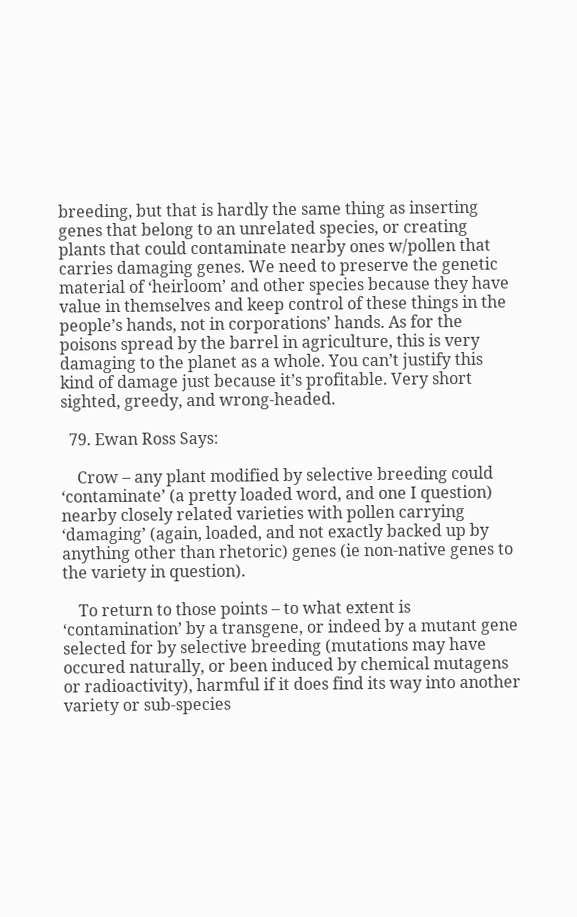breeding, but that is hardly the same thing as inserting genes that belong to an unrelated species, or creating plants that could contaminate nearby ones w/pollen that carries damaging genes. We need to preserve the genetic material of ‘heirloom’ and other species because they have value in themselves and keep control of these things in the people’s hands, not in corporations’ hands. As for the poisons spread by the barrel in agriculture, this is very damaging to the planet as a whole. You can’t justify this kind of damage just because it’s profitable. Very short sighted, greedy, and wrong-headed.

  79. Ewan Ross Says:

    Crow – any plant modified by selective breeding could ‘contaminate’ (a pretty loaded word, and one I question) nearby closely related varieties with pollen carrying ‘damaging’ (again, loaded, and not exactly backed up by anything other than rhetoric) genes (ie non-native genes to the variety in question).

    To return to those points – to what extent is ‘contamination’ by a transgene, or indeed by a mutant gene selected for by selective breeding (mutations may have occured naturally, or been induced by chemical mutagens or radioactivity), harmful if it does find its way into another variety or sub-species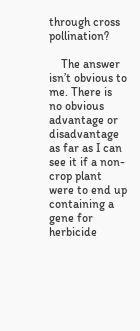through cross pollination?

    The answer isn’t obvious to me. There is no obvious advantage or disadvantage as far as I can see it if a non-crop plant were to end up containing a gene for herbicide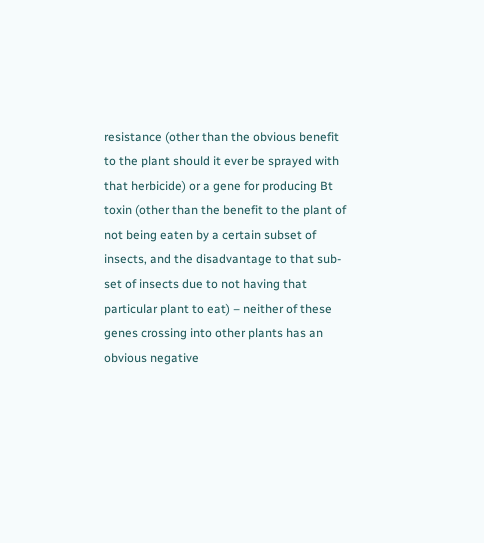resistance (other than the obvious benefit to the plant should it ever be sprayed with that herbicide) or a gene for producing Bt toxin (other than the benefit to the plant of not being eaten by a certain subset of insects, and the disadvantage to that sub-set of insects due to not having that particular plant to eat) – neither of these genes crossing into other plants has an obvious negative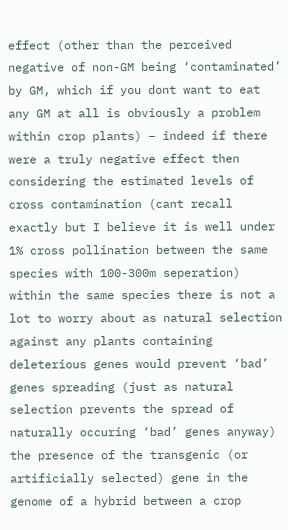effect (other than the perceived negative of non-GM being ‘contaminated’ by GM, which if you dont want to eat any GM at all is obviously a problem within crop plants) – indeed if there were a truly negative effect then considering the estimated levels of cross contamination (cant recall exactly but I believe it is well under 1% cross pollination between the same species with 100-300m seperation) within the same species there is not a lot to worry about as natural selection against any plants containing deleterious genes would prevent ‘bad’ genes spreading (just as natural selection prevents the spread of naturally occuring ‘bad’ genes anyway) the presence of the transgenic (or artificially selected) gene in the genome of a hybrid between a crop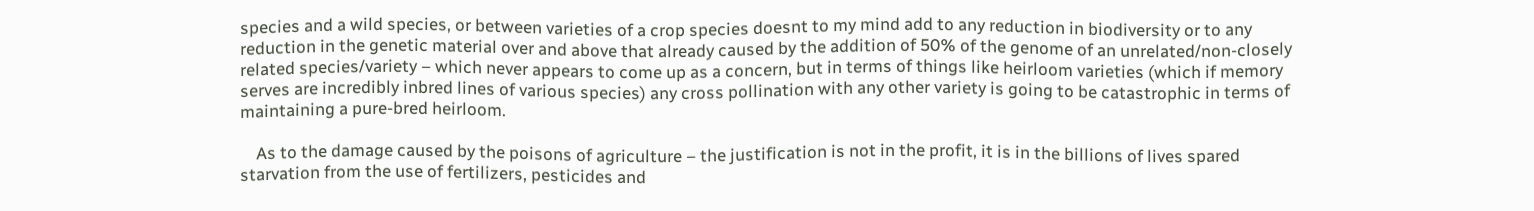species and a wild species, or between varieties of a crop species doesnt to my mind add to any reduction in biodiversity or to any reduction in the genetic material over and above that already caused by the addition of 50% of the genome of an unrelated/non-closely related species/variety – which never appears to come up as a concern, but in terms of things like heirloom varieties (which if memory serves are incredibly inbred lines of various species) any cross pollination with any other variety is going to be catastrophic in terms of maintaining a pure-bred heirloom.

    As to the damage caused by the poisons of agriculture – the justification is not in the profit, it is in the billions of lives spared starvation from the use of fertilizers, pesticides and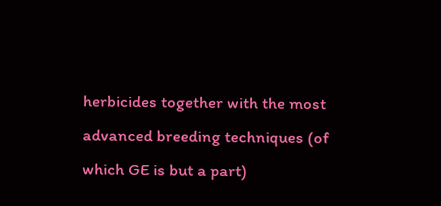herbicides together with the most advanced breeding techniques (of which GE is but a part)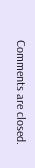Comments are closed.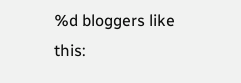%d bloggers like this: